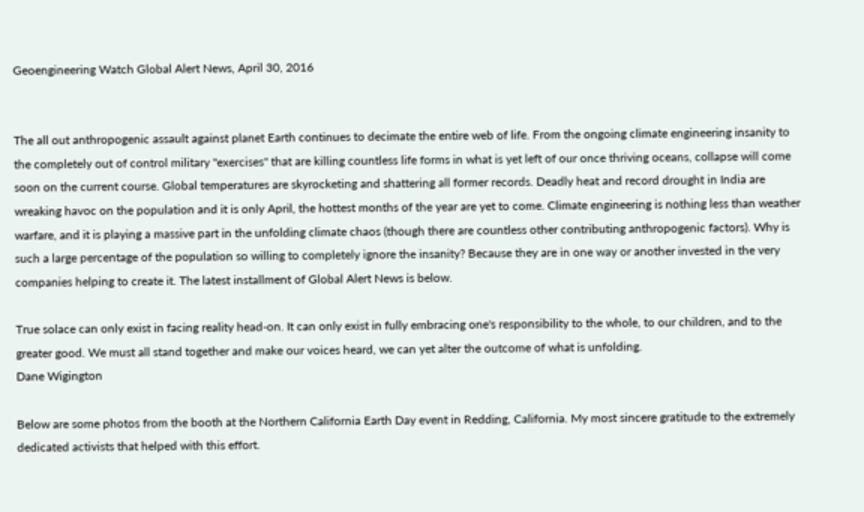Geoengineering Watch Global Alert News, April 30, 2016


The all out anthropogenic assault against planet Earth continues to decimate the entire web of life. From the ongoing climate engineering insanity to the completely out of control military "exercises" that are killing countless life forms in what is yet left of our once thriving oceans, collapse will come soon on the current course. Global temperatures are skyrocketing and shattering all former records. Deadly heat and record drought in India are wreaking havoc on the population and it is only April, the hottest months of the year are yet to come. Climate engineering is nothing less than weather warfare, and it is playing a massive part in the unfolding climate chaos (though there are countless other contributing anthropogenic factors). Why is such a large percentage of the population so willing to completely ignore the insanity? Because they are in one way or another invested in the very companies helping to create it. The latest installment of Global Alert News is below.

True solace can only exist in facing reality head-on. It can only exist in fully embracing one's responsibility to the whole, to our children, and to the greater good. We must all stand together and make our voices heard, we can yet alter the outcome of what is unfolding.
Dane Wigington

Below are some photos from the booth at the Northern California Earth Day event in Redding, California. My most sincere gratitude to the extremely dedicated activists that helped with this effort.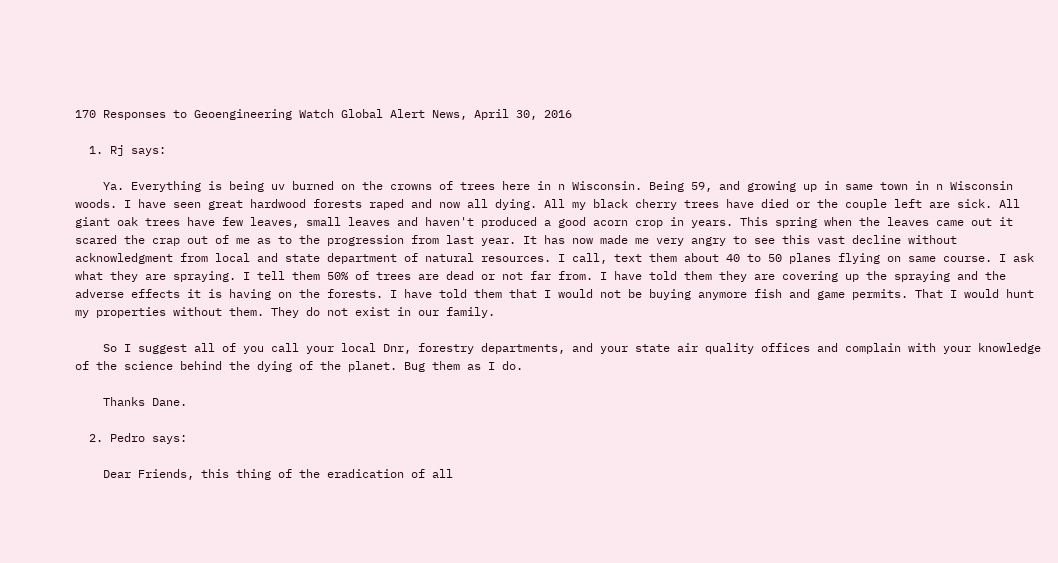170 Responses to Geoengineering Watch Global Alert News, April 30, 2016

  1. Rj says:

    Ya. Everything is being uv burned on the crowns of trees here in n Wisconsin. Being 59, and growing up in same town in n Wisconsin woods. I have seen great hardwood forests raped and now all dying. All my black cherry trees have died or the couple left are sick. All giant oak trees have few leaves, small leaves and haven't produced a good acorn crop in years. This spring when the leaves came out it scared the crap out of me as to the progression from last year. It has now made me very angry to see this vast decline without acknowledgment from local and state department of natural resources. I call, text them about 40 to 50 planes flying on same course. I ask what they are spraying. I tell them 50% of trees are dead or not far from. I have told them they are covering up the spraying and the adverse effects it is having on the forests. I have told them that I would not be buying anymore fish and game permits. That I would hunt my properties without them. They do not exist in our family.

    So I suggest all of you call your local Dnr, forestry departments, and your state air quality offices and complain with your knowledge of the science behind the dying of the planet. Bug them as I do.

    Thanks Dane.

  2. Pedro says:

    Dear Friends, this thing of the eradication of all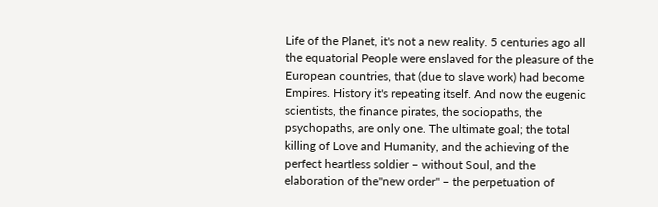Life of the Planet, it's not a new reality. 5 centuries ago all the equatorial People were enslaved for the pleasure of the European countries, that (due to slave work) had become Empires. History it's repeating itself. And now the eugenic scientists, the finance pirates, the sociopaths, the psychopaths, are only one. The ultimate goal; the total killing of Love and Humanity, and the achieving of the perfect heartless soldier – without Soul, and the elaboration of the"new order" – the perpetuation of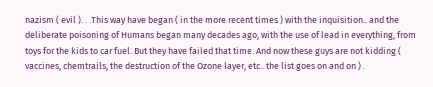nazism ( evil ). . .This way have began ( in the more recent times ) with the inquisition.. and the deliberate poisoning of Humans began many decades ago, with the use of lead in everything, from toys for the kids to car fuel. But they have failed that time. And now these guys are not kidding ( vaccines, chemtrails, the destruction of the Ozone layer, etc.. the list goes on and on ) .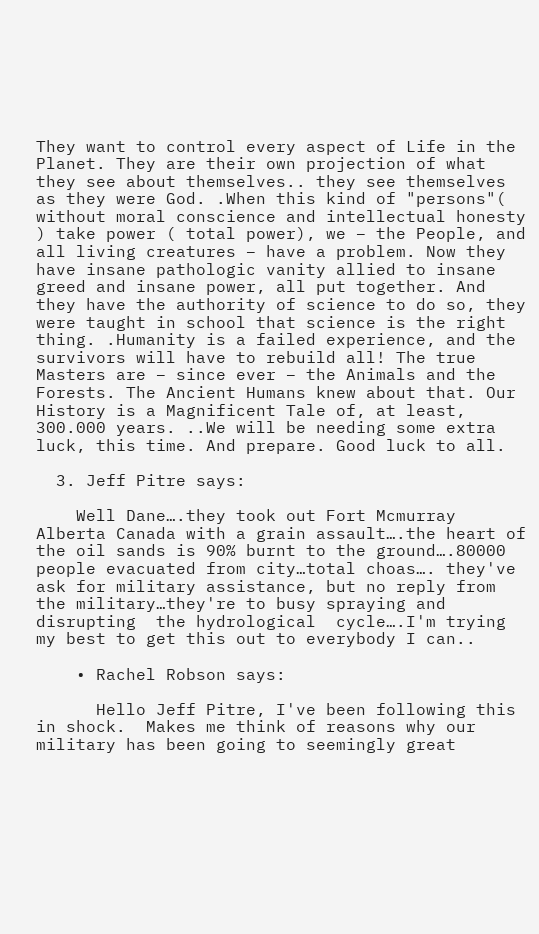They want to control every aspect of Life in the Planet. They are their own projection of what they see about themselves.. they see themselves as they were God. .When this kind of "persons"( without moral conscience and intellectual honesty ) take power ( total power), we – the People, and all living creatures – have a problem. Now they have insane pathologic vanity allied to insane greed and insane power, all put together. And they have the authority of science to do so, they were taught in school that science is the right thing. .Humanity is a failed experience, and the survivors will have to rebuild all! The true Masters are – since ever – the Animals and the Forests. The Ancient Humans knew about that. Our History is a Magnificent Tale of, at least, 300.000 years. ..We will be needing some extra luck, this time. And prepare. Good luck to all.

  3. Jeff Pitre says:

    Well Dane….they took out Fort Mcmurray Alberta Canada with a grain assault….the heart of the oil sands is 90% burnt to the ground….80000 people evacuated from city…total choas…. they've ask for military assistance, but no reply from the military…they're to busy spraying and disrupting  the hydrological  cycle….I'm trying my best to get this out to everybody I can..

    • Rachel Robson says:

      Hello Jeff Pitre, I've been following this in shock.  Makes me think of reasons why our military has been going to seemingly great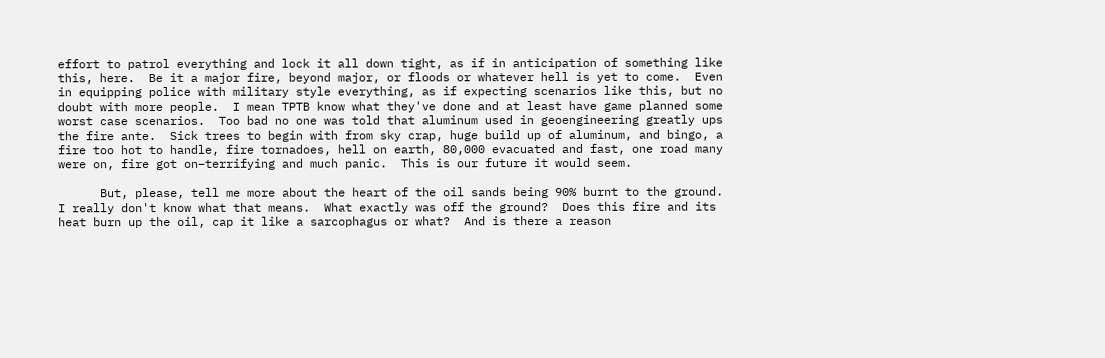effort to patrol everything and lock it all down tight, as if in anticipation of something like this, here.  Be it a major fire, beyond major, or floods or whatever hell is yet to come.  Even in equipping police with military style everything, as if expecting scenarios like this, but no doubt with more people.  I mean TPTB know what they've done and at least have game planned some worst case scenarios.  Too bad no one was told that aluminum used in geoengineering greatly ups the fire ante.  Sick trees to begin with from sky crap, huge build up of aluminum, and bingo, a fire too hot to handle, fire tornadoes, hell on earth, 80,000 evacuated and fast, one road many were on, fire got on–terrifying and much panic.  This is our future it would seem.

      But, please, tell me more about the heart of the oil sands being 90% burnt to the ground.  I really don't know what that means.  What exactly was off the ground?  Does this fire and its heat burn up the oil, cap it like a sarcophagus or what?  And is there a reason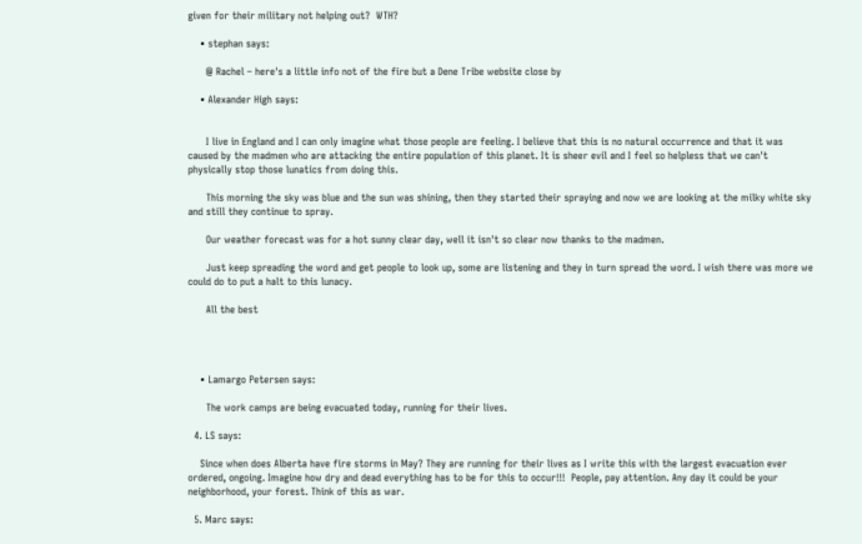given for their military not helping out?  WTH?

    • stephan says:

      @ Rachel – here's a little info not of the fire but a Dene Tribe website close by

    • Alexander High says:


      I live in England and I can only imagine what those people are feeling. I believe that this is no natural occurrence and that it was caused by the madmen who are attacking the entire population of this planet. It is sheer evil and I feel so helpless that we can't physically stop those lunatics from doing this.

      This morning the sky was blue and the sun was shining, then they started their spraying and now we are looking at the milky white sky and still they continue to spray.

      Our weather forecast was for a hot sunny clear day, well it isn't so clear now thanks to the madmen.

      Just keep spreading the word and get people to look up, some are listening and they in turn spread the word. I wish there was more we could do to put a halt to this lunacy.

      All the best




    • Lamargo Petersen says:

      The work camps are being evacuated today, running for their lives.

  4. LS says:

    Since when does Alberta have fire storms in May? They are running for their lives as I write this with the largest evacuation ever ordered, ongoing. Imagine how dry and dead everything has to be for this to occur!!!  People, pay attention. Any day it could be your neighborhood, your forest. Think of this as war.

  5. Marc says: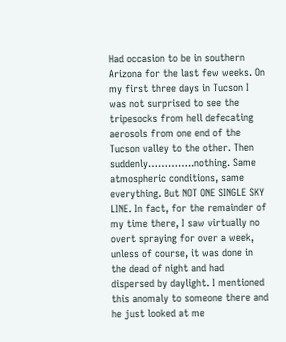Had occasion to be in southern Arizona for the last few weeks. On my first three days in Tucson I was not surprised to see the tripesocks from hell defecating aerosols from one end of the Tucson valley to the other. Then suddenly…………..nothing. Same atmospheric conditions, same everything. But NOT ONE SINGLE SKY LINE. In fact, for the remainder of my time there, I saw virtually no overt spraying for over a week, unless of course, it was done in the dead of night and had dispersed by daylight. I mentioned this anomaly to someone there and he just looked at me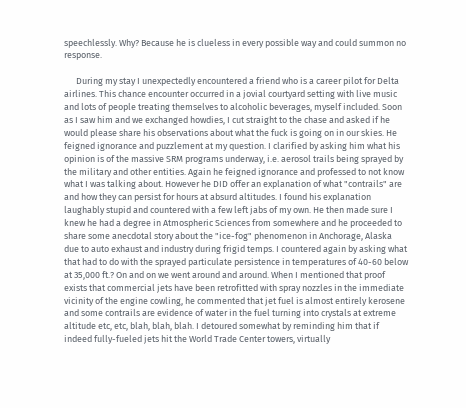speechlessly. Why? Because he is clueless in every possible way and could summon no response.

      During my stay I unexpectedly encountered a friend who is a career pilot for Delta airlines. This chance encounter occurred in a jovial courtyard setting with live music and lots of people treating themselves to alcoholic beverages, myself included. Soon as I saw him and we exchanged howdies, I cut straight to the chase and asked if he would please share his observations about what the fuck is going on in our skies. He feigned ignorance and puzzlement at my question. I clarified by asking him what his opinion is of the massive SRM programs underway, i.e. aerosol trails being sprayed by the military and other entities. Again he feigned ignorance and professed to not know what I was talking about. However he DID offer an explanation of what "contrails" are and how they can persist for hours at absurd altitudes. I found his explanation laughably stupid and countered with a few left jabs of my own. He then made sure I knew he had a degree in Atmospheric Sciences from somewhere and he proceeded to share some anecdotal story about the "ice-fog" phenomenon in Anchorage, Alaska due to auto exhaust and industry during frigid temps. I countered again by asking what that had to do with the sprayed particulate persistence in temperatures of 40-60 below at 35,000 ft.? On and on we went around and around. When I mentioned that proof exists that commercial jets have been retrofitted with spray nozzles in the immediate vicinity of the engine cowling, he commented that jet fuel is almost entirely kerosene and some contrails are evidence of water in the fuel turning into crystals at extreme altitude etc, etc, blah, blah, blah. I detoured somewhat by reminding him that if indeed fully-fueled jets hit the World Trade Center towers, virtually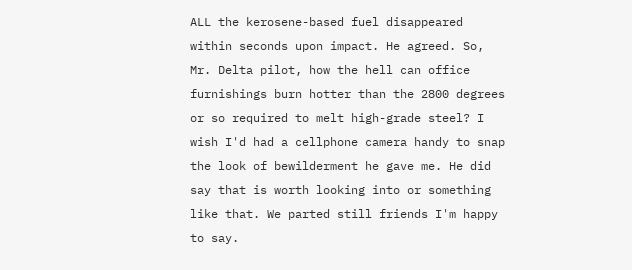ALL the kerosene-based fuel disappeared within seconds upon impact. He agreed. So, Mr. Delta pilot, how the hell can office furnishings burn hotter than the 2800 degrees or so required to melt high-grade steel? I wish I'd had a cellphone camera handy to snap the look of bewilderment he gave me. He did say that is worth looking into or something like that. We parted still friends I'm happy to say.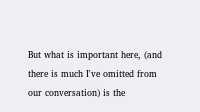But what is important here, (and there is much I've omitted from our conversation) is the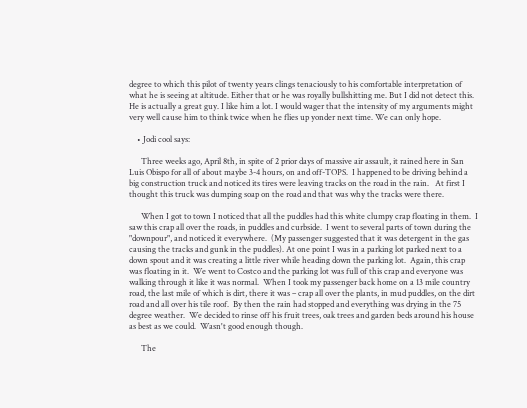degree to which this pilot of twenty years clings tenaciously to his comfortable interpretation of what he is seeing at altitude. Either that or he was royally bullshitting me. But I did not detect this. He is actually a great guy. I like him a lot. I would wager that the intensity of my arguments might very well cause him to think twice when he flies up yonder next time. We can only hope.

    • Jodi cool says:

      Three weeks ago, April 8th, in spite of 2 prior days of massive air assault, it rained here in San Luis Obispo for all of about maybe 3-4 hours, on and off-TOPS.  I happened to be driving behind a big construction truck and noticed its tires were leaving tracks on the road in the rain.   At first I thought this truck was dumping soap on the road and that was why the tracks were there.

      When I got to town I noticed that all the puddles had this white clumpy crap floating in them.  I saw this crap all over the roads, in puddles and curbside.  I went to several parts of town during the "downpour", and noticed it everywhere.  (My passenger suggested that it was detergent in the gas causing the tracks and gunk in the puddles). At one point I was in a parking lot parked next to a down spout and it was creating a little river while heading down the parking lot.  Again, this crap was floating in it.  We went to Costco and the parking lot was full of this crap and everyone was walking through it like it was normal.  When I took my passenger back home on a 13 mile country road, the last mile of which is dirt, there it was – crap all over the plants, in mud puddles, on the dirt road and all over his tile roof.  By then the rain had stopped and everything was drying in the 75 degree weather.  We decided to rinse off his fruit trees, oak trees and garden beds around his house as best as we could.  Wasn't good enough though.

      The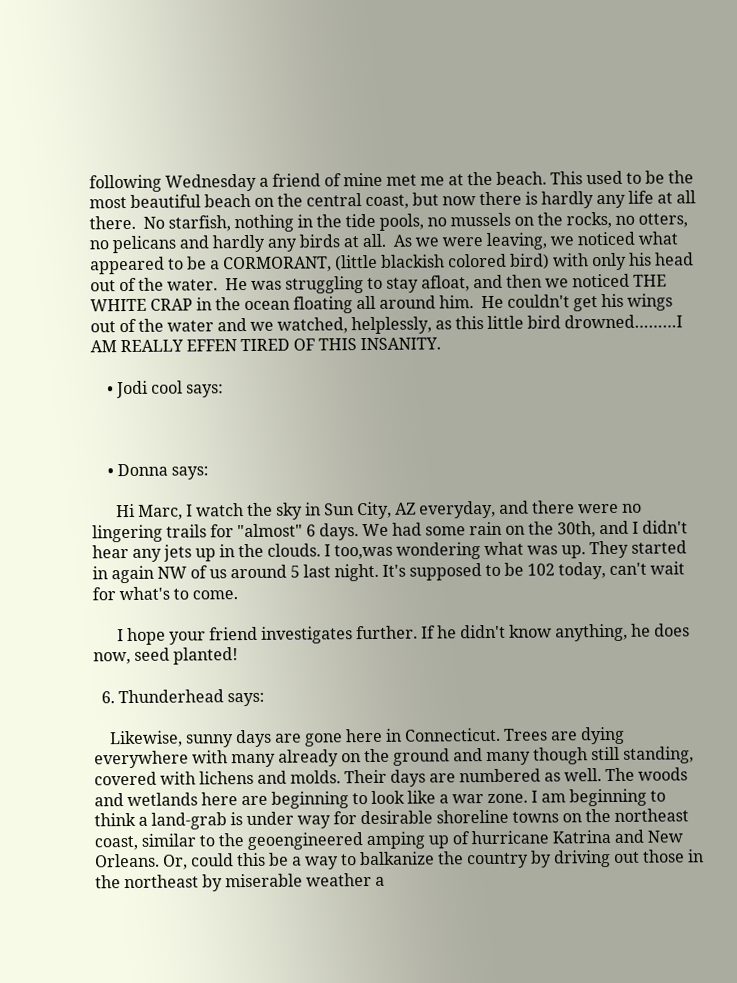following Wednesday a friend of mine met me at the beach. This used to be the most beautiful beach on the central coast, but now there is hardly any life at all there.  No starfish, nothing in the tide pools, no mussels on the rocks, no otters, no pelicans and hardly any birds at all.  As we were leaving, we noticed what appeared to be a CORMORANT, (little blackish colored bird) with only his head out of the water.  He was struggling to stay afloat, and then we noticed THE WHITE CRAP in the ocean floating all around him.  He couldn't get his wings out of the water and we watched, helplessly, as this little bird drowned………I AM REALLY EFFEN TIRED OF THIS INSANITY.

    • Jodi cool says:



    • Donna says:

      Hi Marc, I watch the sky in Sun City, AZ everyday, and there were no lingering trails for "almost" 6 days. We had some rain on the 30th, and I didn't hear any jets up in the clouds. I too,was wondering what was up. They started in again NW of us around 5 last night. It's supposed to be 102 today, can't wait for what's to come.

      I hope your friend investigates further. If he didn't know anything, he does now, seed planted!

  6. Thunderhead says:

    Likewise, sunny days are gone here in Connecticut. Trees are dying everywhere with many already on the ground and many though still standing, covered with lichens and molds. Their days are numbered as well. The woods and wetlands here are beginning to look like a war zone. I am beginning to think a land-grab is under way for desirable shoreline towns on the northeast coast, similar to the geoengineered amping up of hurricane Katrina and New Orleans. Or, could this be a way to balkanize the country by driving out those in the northeast by miserable weather a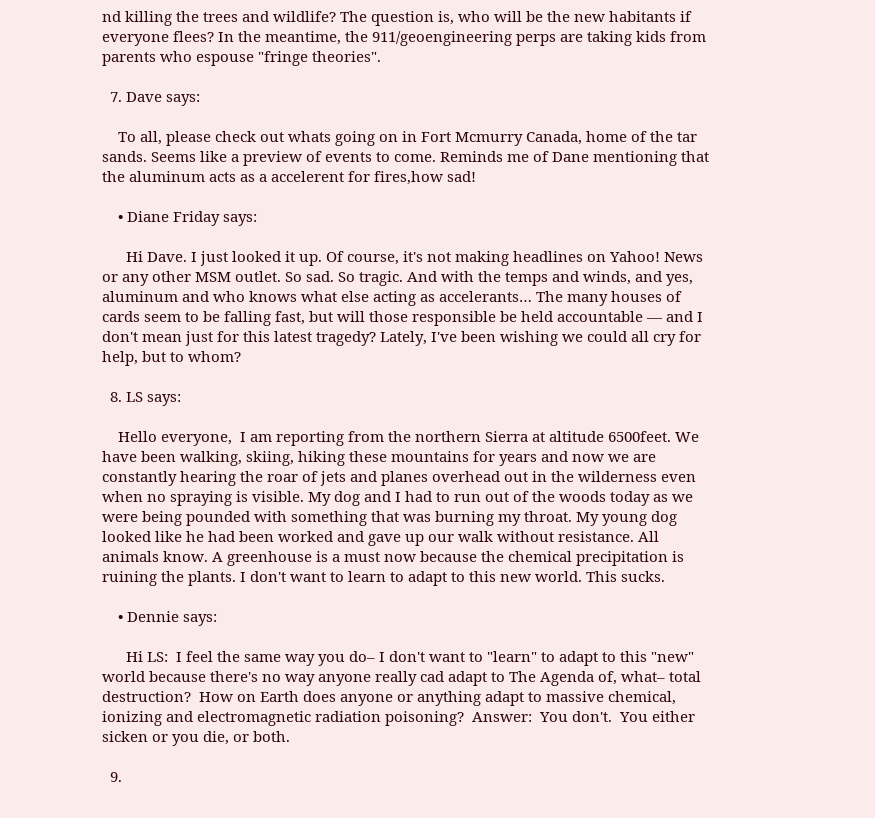nd killing the trees and wildlife? The question is, who will be the new habitants if everyone flees? In the meantime, the 911/geoengineering perps are taking kids from parents who espouse "fringe theories".

  7. Dave says:

    To all, please check out whats going on in Fort Mcmurry Canada, home of the tar sands. Seems like a preview of events to come. Reminds me of Dane mentioning that the aluminum acts as a accelerent for fires,how sad!

    • Diane Friday says:

      Hi Dave. I just looked it up. Of course, it's not making headlines on Yahoo! News or any other MSM outlet. So sad. So tragic. And with the temps and winds, and yes, aluminum and who knows what else acting as accelerants… The many houses of cards seem to be falling fast, but will those responsible be held accountable — and I don't mean just for this latest tragedy? Lately, I've been wishing we could all cry for help, but to whom?

  8. LS says:

    Hello everyone,  I am reporting from the northern Sierra at altitude 6500feet. We have been walking, skiing, hiking these mountains for years and now we are constantly hearing the roar of jets and planes overhead out in the wilderness even when no spraying is visible. My dog and I had to run out of the woods today as we were being pounded with something that was burning my throat. My young dog looked like he had been worked and gave up our walk without resistance. All animals know. A greenhouse is a must now because the chemical precipitation is ruining the plants. I don't want to learn to adapt to this new world. This sucks.

    • Dennie says:

      Hi LS:  I feel the same way you do– I don't want to "learn" to adapt to this "new" world because there's no way anyone really cad adapt to The Agenda of, what– total destruction?  How on Earth does anyone or anything adapt to massive chemical, ionizing and electromagnetic radiation poisoning?  Answer:  You don't.  You either sicken or you die, or both.

  9.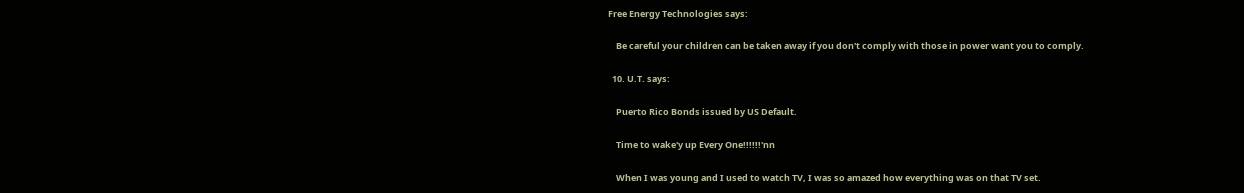Free Energy Technologies says:

    Be careful your children can be taken away if you don't comply with those in power want you to comply.

  10. U.T. says:

    Puerto Rico Bonds issued by US Default.

    Time to wake'y up Every One!!!!!!'nn

    When I was young and I used to watch TV, I was so amazed how everything was on that TV set.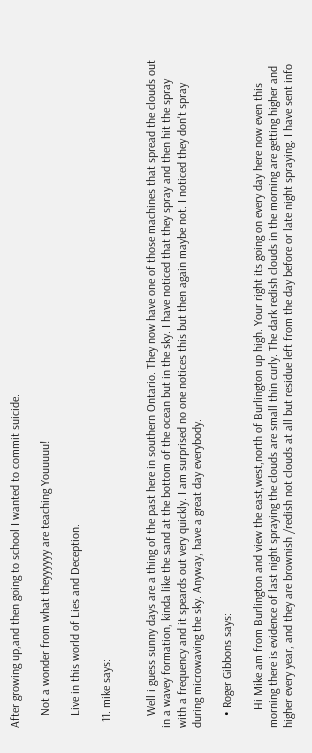After growing up,and then going to school I wanted to commit suicide.

    Not a wonder from what theyyyyyy are teaching Youuuuu!

    Live in this world of Lies and Deception.

  11. mike says:


    Well i guess sunny days are a thing of the past here in southern Ontario. They now have one of those machines that spread the clouds out in a wavey formation, kinda like the sand at the bottom of the ocean but in the sky. I have noticed that they spray and then hit the spray with a frequency and it speards out very quickly. I am surprised no one notices this but then again maybe not. I noticed they don't spray during microwaving the sky. Anyway, have a great day everybody.

    • Roger Gibbons says:

      Hi Mike am from Burlington and view the east,west,north of Burlington up high. Your right its going on every day here now even this morning there is evidence of last night spraying the clouds are small thin curly. The dark redish clouds in the morning are getting higher and higher every year, and they are brownish /redish not clouds at all but residue left from the day before or late night spraying. I have sent info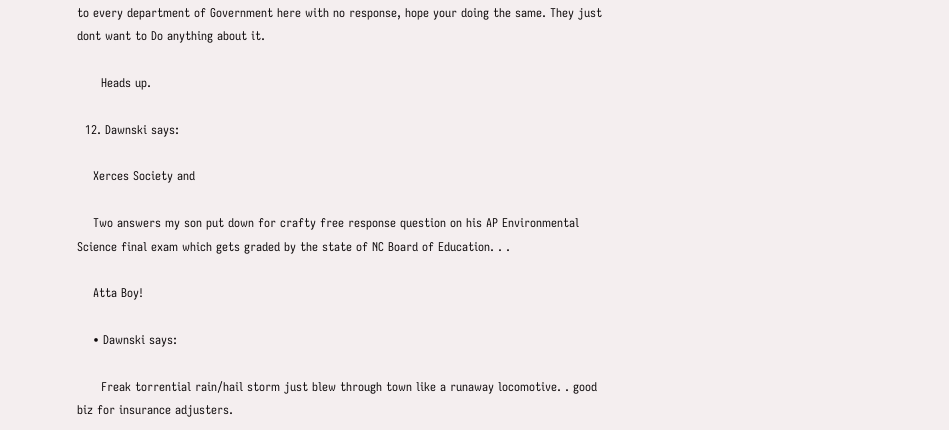to every department of Government here with no response, hope your doing the same. They just dont want to Do anything about it.

      Heads up.

  12. Dawnski says:

    Xerces Society and

    Two answers my son put down for crafty free response question on his AP Environmental Science final exam which gets graded by the state of NC Board of Education. . .

    Atta Boy!

    • Dawnski says:

      Freak torrential rain/hail storm just blew through town like a runaway locomotive. . good biz for insurance adjusters.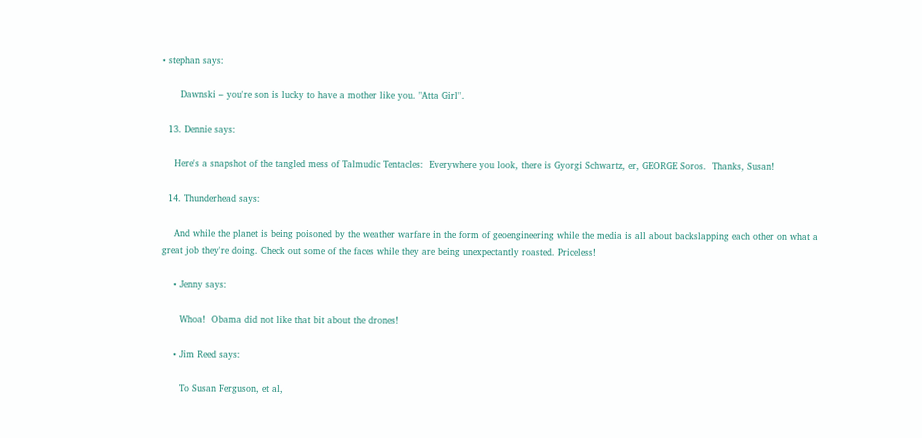• stephan says:

      Dawnski – you're son is lucky to have a mother like you. "Atta Girl''.

  13. Dennie says:

    Here's a snapshot of the tangled mess of Talmudic Tentacles:  Everywhere you look, there is Gyorgi Schwartz, er, GEORGE Soros.  Thanks, Susan!

  14. Thunderhead says:

    And while the planet is being poisoned by the weather warfare in the form of geoengineering while the media is all about backslapping each other on what a great job they're doing. Check out some of the faces while they are being unexpectantly roasted. Priceless!

    • Jenny says:

      Whoa!  Obama did not like that bit about the drones!

    • Jim Reed says:

      To Susan Ferguson, et al,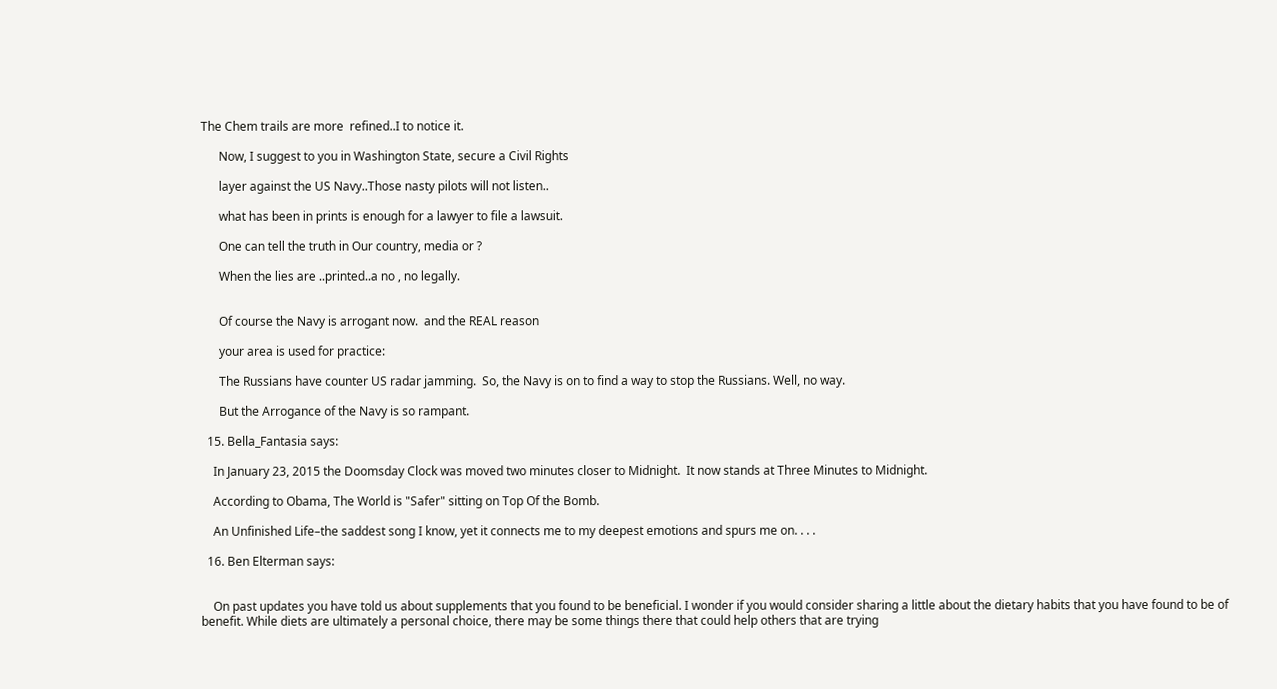The Chem trails are more  refined..I to notice it.

      Now, I suggest to you in Washington State, secure a Civil Rights

      layer against the US Navy..Those nasty pilots will not listen..

      what has been in prints is enough for a lawyer to file a lawsuit.

      One can tell the truth in Our country, media or ?

      When the lies are ..printed..a no , no legally.


      Of course the Navy is arrogant now.  and the REAL reason

      your area is used for practice:

      The Russians have counter US radar jamming.  So, the Navy is on to find a way to stop the Russians. Well, no way.

      But the Arrogance of the Navy is so rampant.

  15. Bella_Fantasia says:

    In January 23, 2015 the Doomsday Clock was moved two minutes closer to Midnight.  It now stands at Three Minutes to Midnight.

    According to Obama, The World is "Safer" sitting on Top Of the Bomb.

    An Unfinished Life–the saddest song I know, yet it connects me to my deepest emotions and spurs me on. . . .

  16. Ben Elterman says:


    On past updates you have told us about supplements that you found to be beneficial. I wonder if you would consider sharing a little about the dietary habits that you have found to be of benefit. While diets are ultimately a personal choice, there may be some things there that could help others that are trying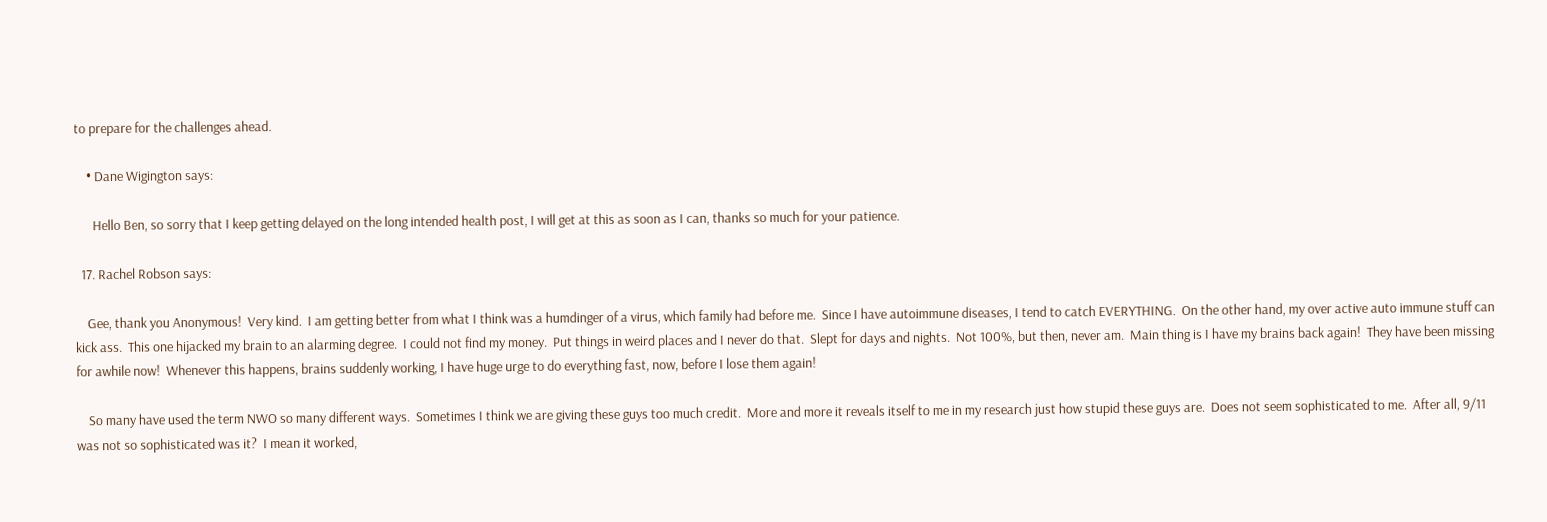to prepare for the challenges ahead.

    • Dane Wigington says:

      Hello Ben, so sorry that I keep getting delayed on the long intended health post, I will get at this as soon as I can, thanks so much for your patience.

  17. Rachel Robson says:

    Gee, thank you Anonymous!  Very kind.  I am getting better from what I think was a humdinger of a virus, which family had before me.  Since I have autoimmune diseases, I tend to catch EVERYTHING.  On the other hand, my over active auto immune stuff can kick ass.  This one hijacked my brain to an alarming degree.  I could not find my money.  Put things in weird places and I never do that.  Slept for days and nights.  Not 100%, but then, never am.  Main thing is I have my brains back again!  They have been missing for awhile now!  Whenever this happens, brains suddenly working, I have huge urge to do everything fast, now, before I lose them again!

    So many have used the term NWO so many different ways.  Sometimes I think we are giving these guys too much credit.  More and more it reveals itself to me in my research just how stupid these guys are.  Does not seem sophisticated to me.  After all, 9/11 was not so sophisticated was it?  I mean it worked,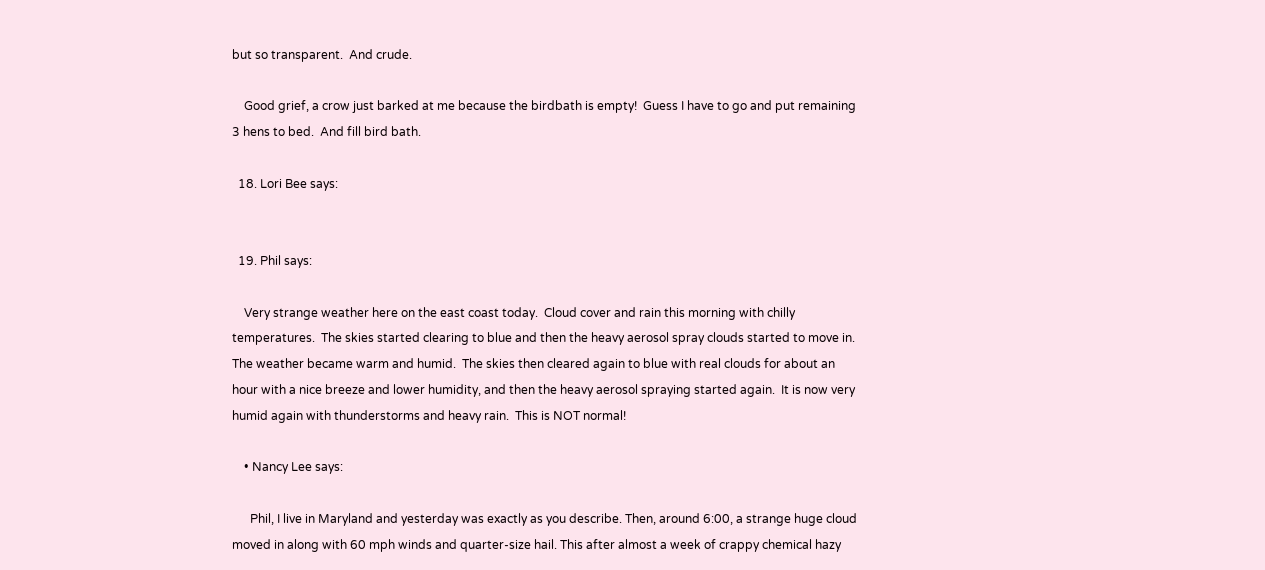but so transparent.  And crude.

    Good grief, a crow just barked at me because the birdbath is empty!  Guess I have to go and put remaining 3 hens to bed.  And fill bird bath.

  18. Lori Bee says:


  19. Phil says:

    Very strange weather here on the east coast today.  Cloud cover and rain this morning with chilly temperatures.  The skies started clearing to blue and then the heavy aerosol spray clouds started to move in.  The weather became warm and humid.  The skies then cleared again to blue with real clouds for about an hour with a nice breeze and lower humidity, and then the heavy aerosol spraying started again.  It is now very humid again with thunderstorms and heavy rain.  This is NOT normal!

    • Nancy Lee says:

      Phil, I live in Maryland and yesterday was exactly as you describe. Then, around 6:00, a strange huge cloud moved in along with 60 mph winds and quarter-size hail. This after almost a week of crappy chemical hazy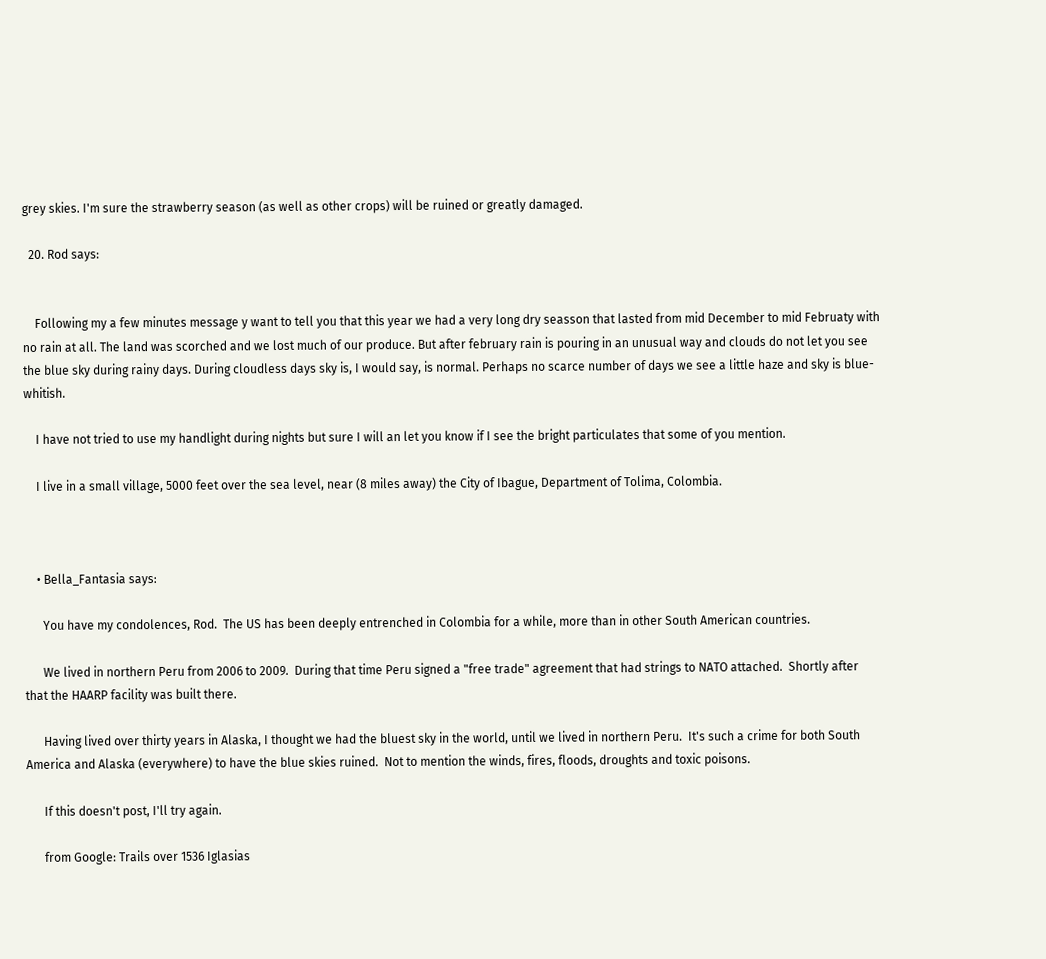grey skies. I'm sure the strawberry season (as well as other crops) will be ruined or greatly damaged.

  20. Rod says:


    Following my a few minutes message y want to tell you that this year we had a very long dry seasson that lasted from mid December to mid Februaty with no rain at all. The land was scorched and we lost much of our produce. But after february rain is pouring in an unusual way and clouds do not let you see the blue sky during rainy days. During cloudless days sky is, I would say, is normal. Perhaps no scarce number of days we see a little haze and sky is blue-whitish.

    I have not tried to use my handlight during nights but sure I will an let you know if I see the bright particulates that some of you mention.

    I live in a small village, 5000 feet over the sea level, near (8 miles away) the City of Ibague, Department of Tolima, Colombia.



    • Bella_Fantasia says:

      You have my condolences, Rod.  The US has been deeply entrenched in Colombia for a while, more than in other South American countries.

      We lived in northern Peru from 2006 to 2009.  During that time Peru signed a "free trade" agreement that had strings to NATO attached.  Shortly after that the HAARP facility was built there.

      Having lived over thirty years in Alaska, I thought we had the bluest sky in the world, until we lived in northern Peru.  It's such a crime for both South America and Alaska (everywhere) to have the blue skies ruined.  Not to mention the winds, fires, floods, droughts and toxic poisons.

      If this doesn't post, I'll try again.

      from Google: Trails over 1536 Iglasias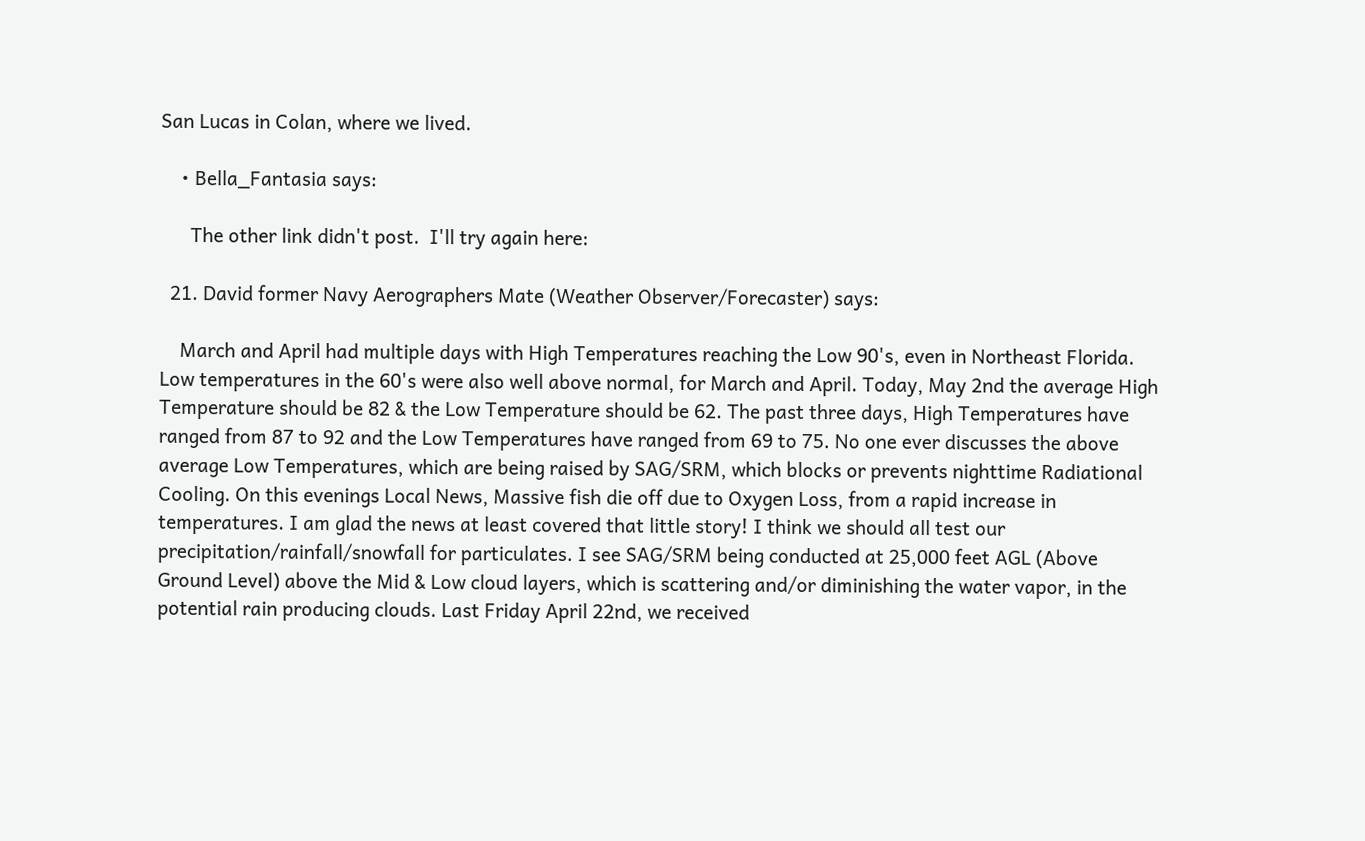San Lucas in Colan, where we lived.

    • Bella_Fantasia says:

      The other link didn't post.  I'll try again here:

  21. David former Navy Aerographers Mate (Weather Observer/Forecaster) says:

    March and April had multiple days with High Temperatures reaching the Low 90's, even in Northeast Florida. Low temperatures in the 60's were also well above normal, for March and April. Today, May 2nd the average High Temperature should be 82 & the Low Temperature should be 62. The past three days, High Temperatures have ranged from 87 to 92 and the Low Temperatures have ranged from 69 to 75. No one ever discusses the above average Low Temperatures, which are being raised by SAG/SRM, which blocks or prevents nighttime Radiational Cooling. On this evenings Local News, Massive fish die off due to Oxygen Loss, from a rapid increase in temperatures. I am glad the news at least covered that little story! I think we should all test our precipitation/rainfall/snowfall for particulates. I see SAG/SRM being conducted at 25,000 feet AGL (Above Ground Level) above the Mid & Low cloud layers, which is scattering and/or diminishing the water vapor, in the potential rain producing clouds. Last Friday April 22nd, we received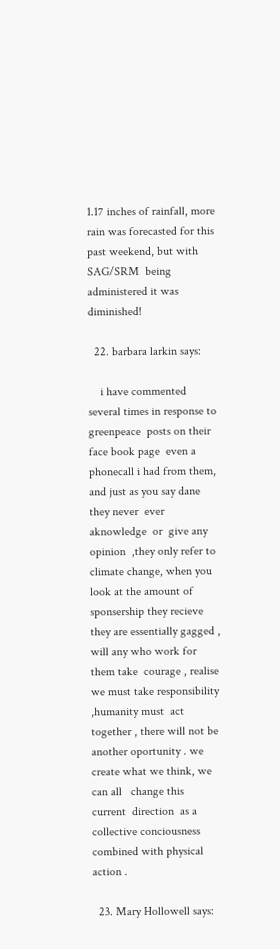1.17 inches of rainfall, more rain was forecasted for this past weekend, but with SAG/SRM  being administered it was diminished!

  22. barbara larkin says:

    i have commented several times in response to greenpeace  posts on their face book page  even a phonecall i had from them, and just as you say dane they never  ever aknowledge  or  give any opinion  ,they only refer to climate change, when you look at the amount of sponsership they recieve  they are essentially gagged , will any who work for them take  courage , realise we must take responsibility ,humanity must  act  together , there will not be another oportunity . we create what we think, we can all   change this  current  direction  as a  collective conciousness  combined with physical action .

  23. Mary Hollowell says: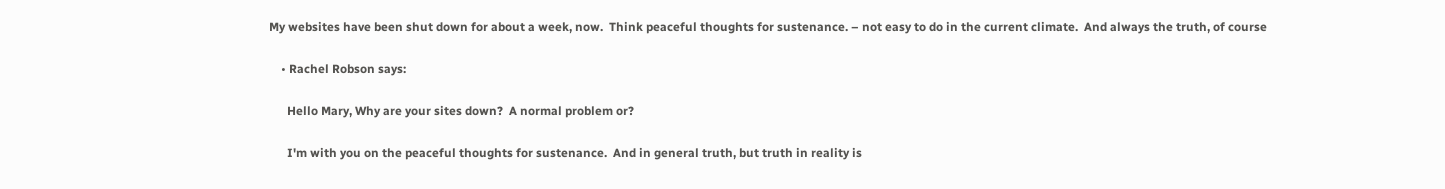My websites have been shut down for about a week, now.  Think peaceful thoughts for sustenance. – not easy to do in the current climate.  And always the truth, of course

    • Rachel Robson says:

      Hello Mary, Why are your sites down?  A normal problem or?

      I'm with you on the peaceful thoughts for sustenance.  And in general truth, but truth in reality is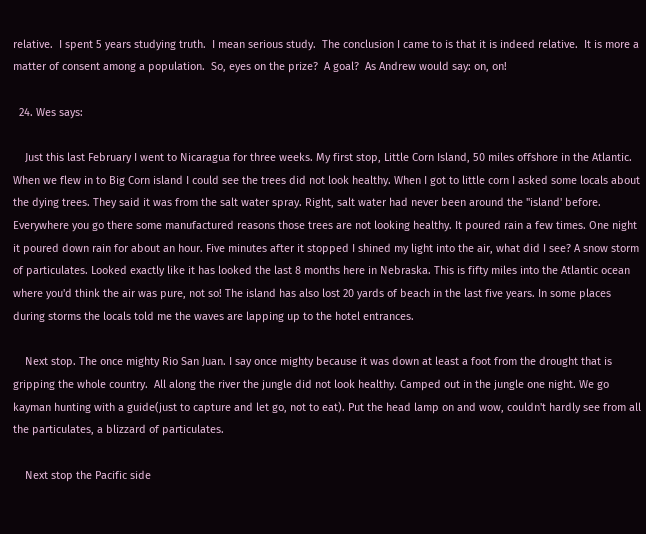relative.  I spent 5 years studying truth.  I mean serious study.  The conclusion I came to is that it is indeed relative.  It is more a matter of consent among a population.  So, eyes on the prize?  A goal?  As Andrew would say: on, on!

  24. Wes says:

    Just this last February I went to Nicaragua for three weeks. My first stop, Little Corn Island, 50 miles offshore in the Atlantic. When we flew in to Big Corn island I could see the trees did not look healthy. When I got to little corn I asked some locals about the dying trees. They said it was from the salt water spray. Right, salt water had never been around the "island' before. Everywhere you go there some manufactured reasons those trees are not looking healthy. It poured rain a few times. One night it poured down rain for about an hour. Five minutes after it stopped I shined my light into the air, what did I see? A snow storm of particulates. Looked exactly like it has looked the last 8 months here in Nebraska. This is fifty miles into the Atlantic ocean where you'd think the air was pure, not so! The island has also lost 20 yards of beach in the last five years. In some places during storms the locals told me the waves are lapping up to the hotel entrances.

    Next stop. The once mighty Rio San Juan. I say once mighty because it was down at least a foot from the drought that is gripping the whole country.  All along the river the jungle did not look healthy. Camped out in the jungle one night. We go kayman hunting with a guide(just to capture and let go, not to eat). Put the head lamp on and wow, couldn't hardly see from all the particulates, a blizzard of particulates.

    Next stop the Pacific side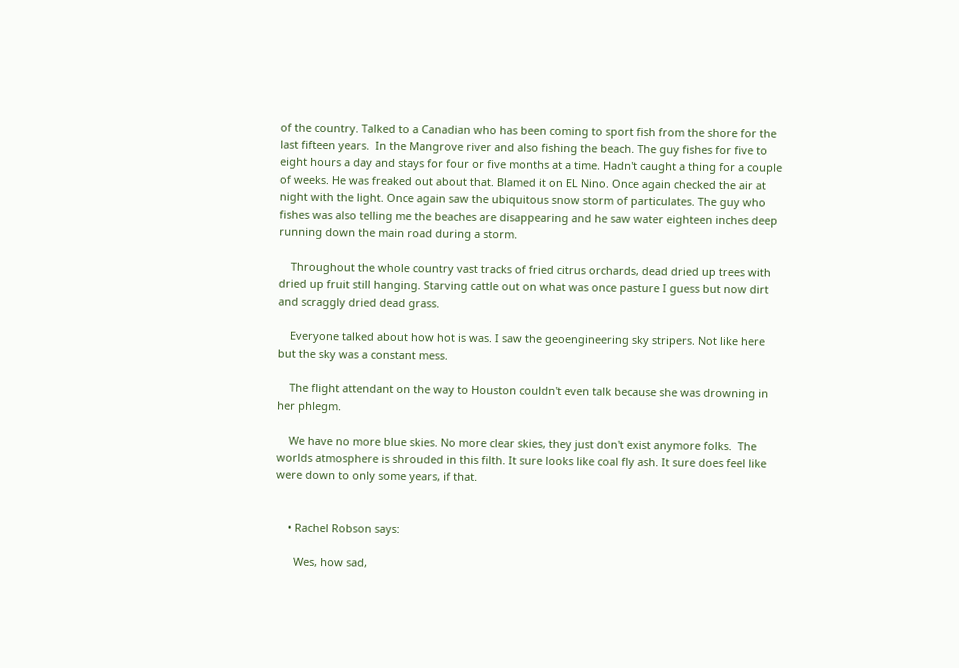of the country. Talked to a Canadian who has been coming to sport fish from the shore for the last fifteen years.  In the Mangrove river and also fishing the beach. The guy fishes for five to eight hours a day and stays for four or five months at a time. Hadn't caught a thing for a couple of weeks. He was freaked out about that. Blamed it on EL Nino. Once again checked the air at night with the light. Once again saw the ubiquitous snow storm of particulates. The guy who fishes was also telling me the beaches are disappearing and he saw water eighteen inches deep running down the main road during a storm.

    Throughout the whole country vast tracks of fried citrus orchards, dead dried up trees with dried up fruit still hanging. Starving cattle out on what was once pasture I guess but now dirt and scraggly dried dead grass.

    Everyone talked about how hot is was. I saw the geoengineering sky stripers. Not like here but the sky was a constant mess.

    The flight attendant on the way to Houston couldn't even talk because she was drowning in her phlegm.

    We have no more blue skies. No more clear skies, they just don't exist anymore folks.  The worlds atmosphere is shrouded in this filth. It sure looks like coal fly ash. It sure does feel like were down to only some years, if that.


    • Rachel Robson says:

      Wes, how sad,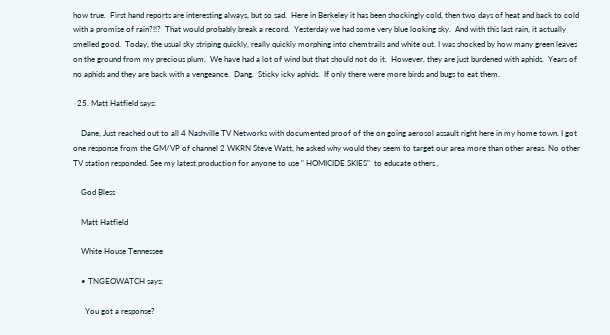how true.  First hand reports are interesting always, but so sad.  Here in Berkeley it has been shockingly cold, then two days of heat and back to cold with a promise of rain?!!?  That would probably break a record.  Yesterday we had some very blue looking sky.  And with this last rain, it actually smelled good.  Today, the usual sky striping quickly, really quickly morphing into chemtrails and white out. I was shocked by how many green leaves on the ground from my precious plum.  We have had a lot of wind but that should not do it.  However, they are just burdened with aphids.  Years of no aphids and they are back with a vengeance.  Dang.  Sticky icky aphids.  If only there were more birds and bugs to eat them.

  25. Matt Hatfield says:

    Dane, Just reached out to all 4 Nashville TV Networks with documented proof of the on going aerosol assault right here in my home town. I got one response from the GM/VP of channel 2 WKRN Steve Watt, he asked why would they seem to target our area more than other areas. No other TV station responded. See my latest production for anyone to use " HOMICIDE SKIES"  to educate others ,

    God Bless

    Matt Hatfield

    White House Tennessee

    • TNGEOWATCH says:

      You got a response?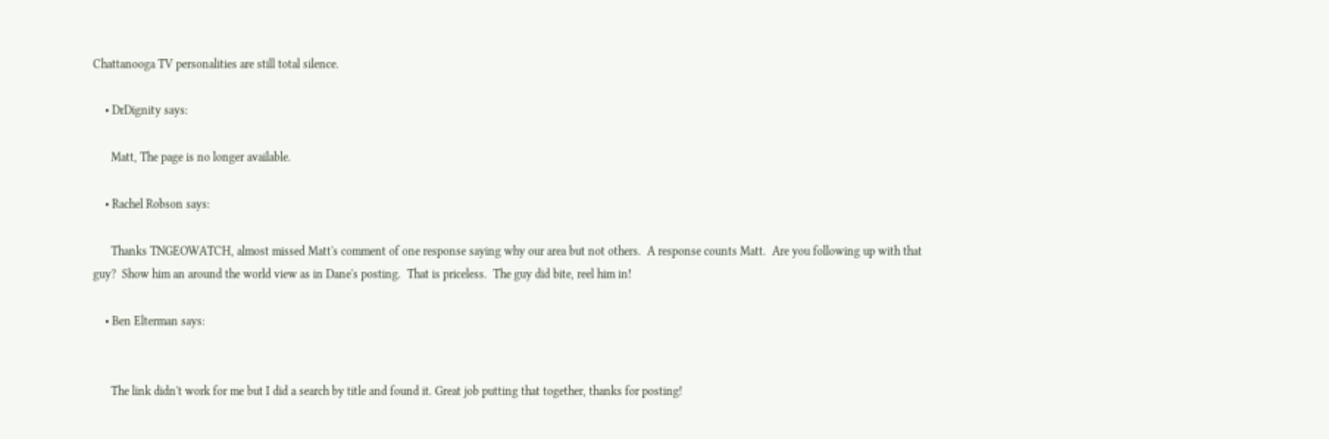Chattanooga TV personalities are still total silence.

    • DrDignity says:

      Matt, The page is no longer available.

    • Rachel Robson says:

      Thanks TNGEOWATCH, almost missed Matt's comment of one response saying why our area but not others.  A response counts Matt.  Are you following up with that guy?  Show him an around the world view as in Dane's posting.  That is priceless.  The guy did bite, reel him in!

    • Ben Elterman says:


      The link didn't work for me but I did a search by title and found it. Great job putting that together, thanks for posting!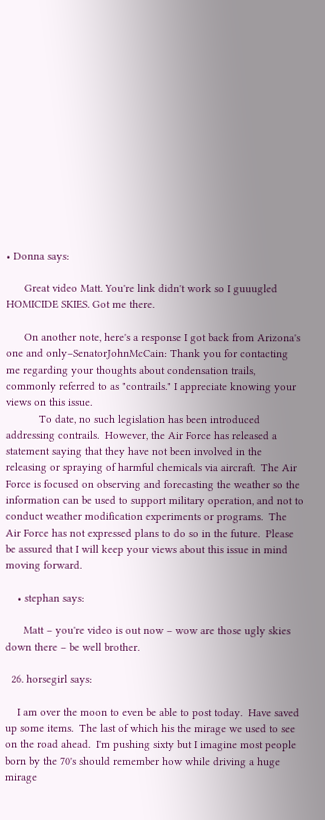• Donna says:

      Great video Matt. You're link didn't work so I guuugled HOMICIDE SKIES. Got me there.

      On another note, here's a response I got back from Arizona's one and only–SenatorJohnMcCain: Thank you for contacting me regarding your thoughts about condensation trails, commonly referred to as "contrails." I appreciate knowing your views on this issue.
           To date, no such legislation has been introduced addressing contrails.  However, the Air Force has released a statement saying that they have not been involved in the releasing or spraying of harmful chemicals via aircraft.  The Air Force is focused on observing and forecasting the weather so the information can be used to support military operation, and not to conduct weather modification experiments or programs.  The Air Force has not expressed plans to do so in the future.  Please be assured that I will keep your views about this issue in mind moving forward.

    • stephan says:

      Matt – you're video is out now – wow are those ugly skies down there – be well brother.

  26. horsegirl says:

    I am over the moon to even be able to post today.  Have saved up some items.  The last of which his the mirage we used to see on the road ahead.  I'm pushing sixty but I imagine most people born by the 70's should remember how while driving a huge mirage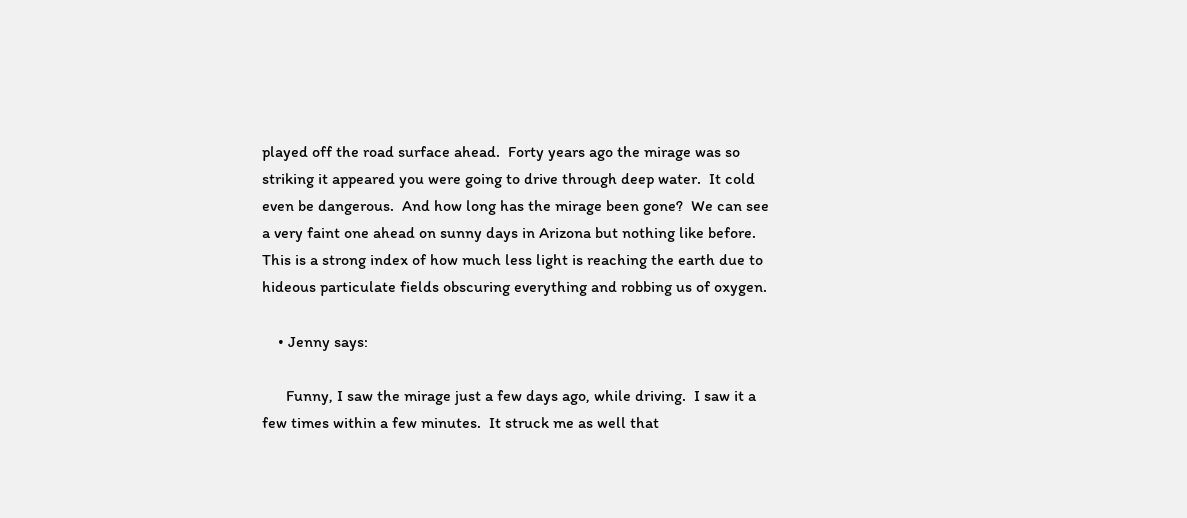played off the road surface ahead.  Forty years ago the mirage was so striking it appeared you were going to drive through deep water.  It cold even be dangerous.  And how long has the mirage been gone?  We can see a very faint one ahead on sunny days in Arizona but nothing like before.  This is a strong index of how much less light is reaching the earth due to hideous particulate fields obscuring everything and robbing us of oxygen.

    • Jenny says:

      Funny, I saw the mirage just a few days ago, while driving.  I saw it a few times within a few minutes.  It struck me as well that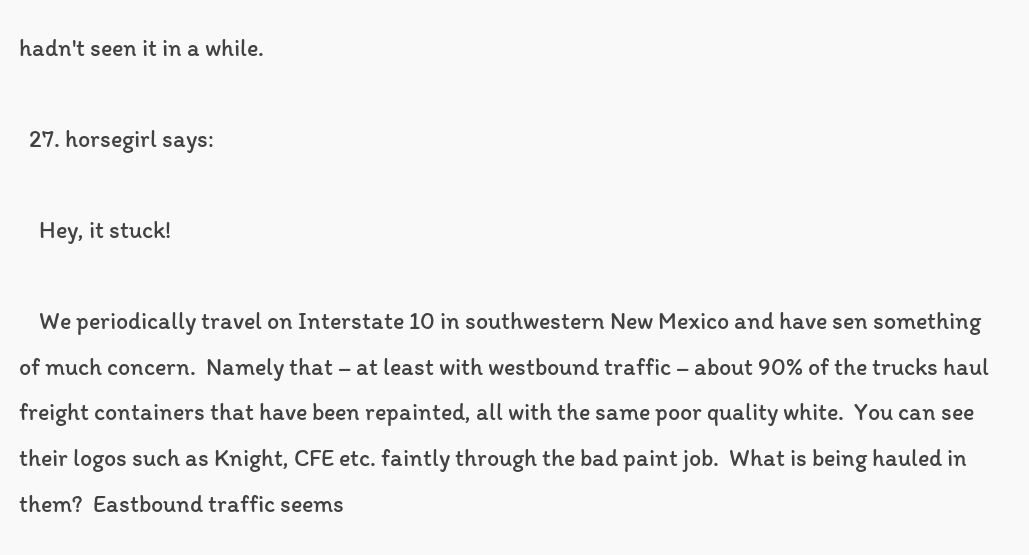hadn't seen it in a while.

  27. horsegirl says:

    Hey, it stuck!

    We periodically travel on Interstate 10 in southwestern New Mexico and have sen something of much concern.  Namely that – at least with westbound traffic – about 90% of the trucks haul freight containers that have been repainted, all with the same poor quality white.  You can see their logos such as Knight, CFE etc. faintly through the bad paint job.  What is being hauled in them?  Eastbound traffic seems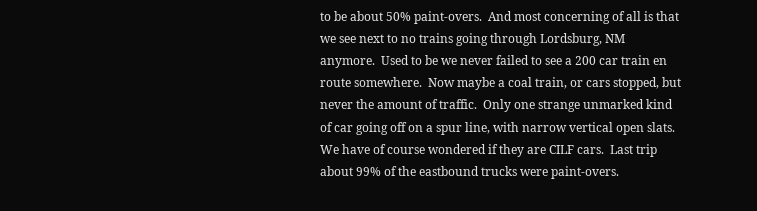to be about 50% paint-overs.  And most concerning of all is that we see next to no trains going through Lordsburg, NM anymore.  Used to be we never failed to see a 200 car train en route somewhere.  Now maybe a coal train, or cars stopped, but never the amount of traffic.  Only one strange unmarked kind of car going off on a spur line, with narrow vertical open slats.  We have of course wondered if they are CILF cars.  Last trip about 99% of the eastbound trucks were paint-overs.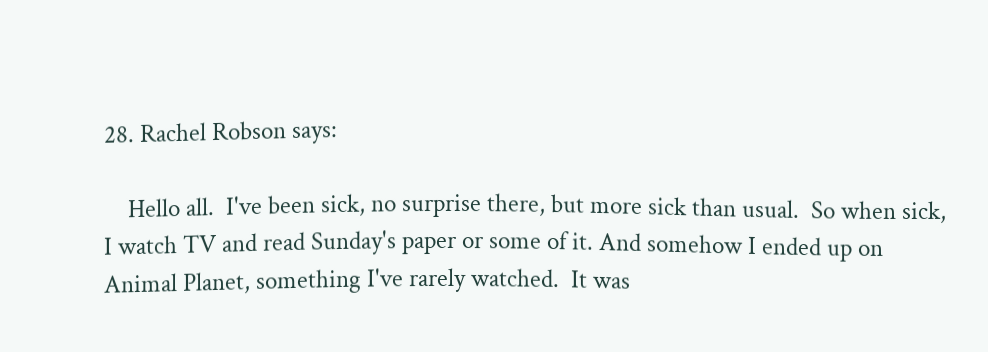28. Rachel Robson says:

    Hello all.  I've been sick, no surprise there, but more sick than usual.  So when sick, I watch TV and read Sunday's paper or some of it. And somehow I ended up on Animal Planet, something I've rarely watched.  It was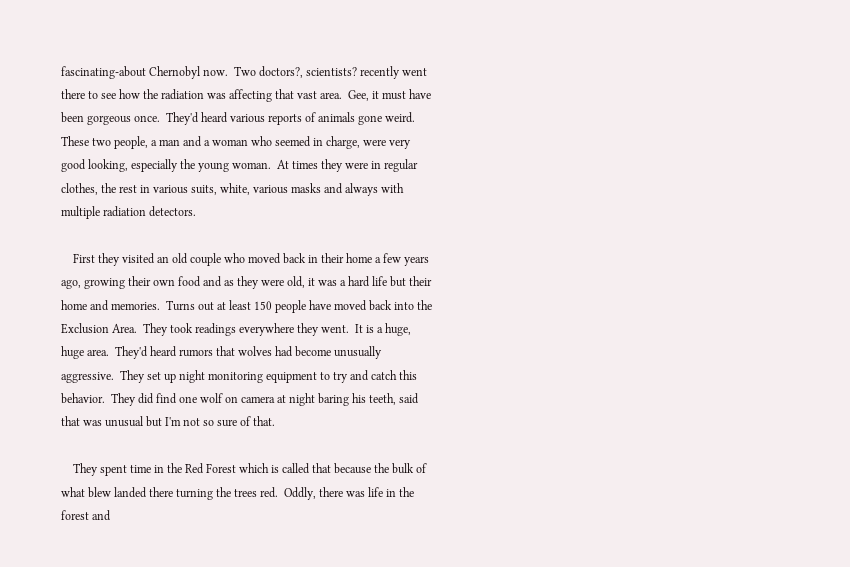fascinating-about Chernobyl now.  Two doctors?, scientists? recently went there to see how the radiation was affecting that vast area.  Gee, it must have been gorgeous once.  They'd heard various reports of animals gone weird.  These two people, a man and a woman who seemed in charge, were very good looking, especially the young woman.  At times they were in regular clothes, the rest in various suits, white, various masks and always with multiple radiation detectors.

    First they visited an old couple who moved back in their home a few years ago, growing their own food and as they were old, it was a hard life but their home and memories.  Turns out at least 150 people have moved back into the Exclusion Area.  They took readings everywhere they went.  It is a huge, huge area.  They'd heard rumors that wolves had become unusually aggressive.  They set up night monitoring equipment to try and catch this behavior.  They did find one wolf on camera at night baring his teeth, said that was unusual but I'm not so sure of that.

    They spent time in the Red Forest which is called that because the bulk of what blew landed there turning the trees red.  Oddly, there was life in the forest and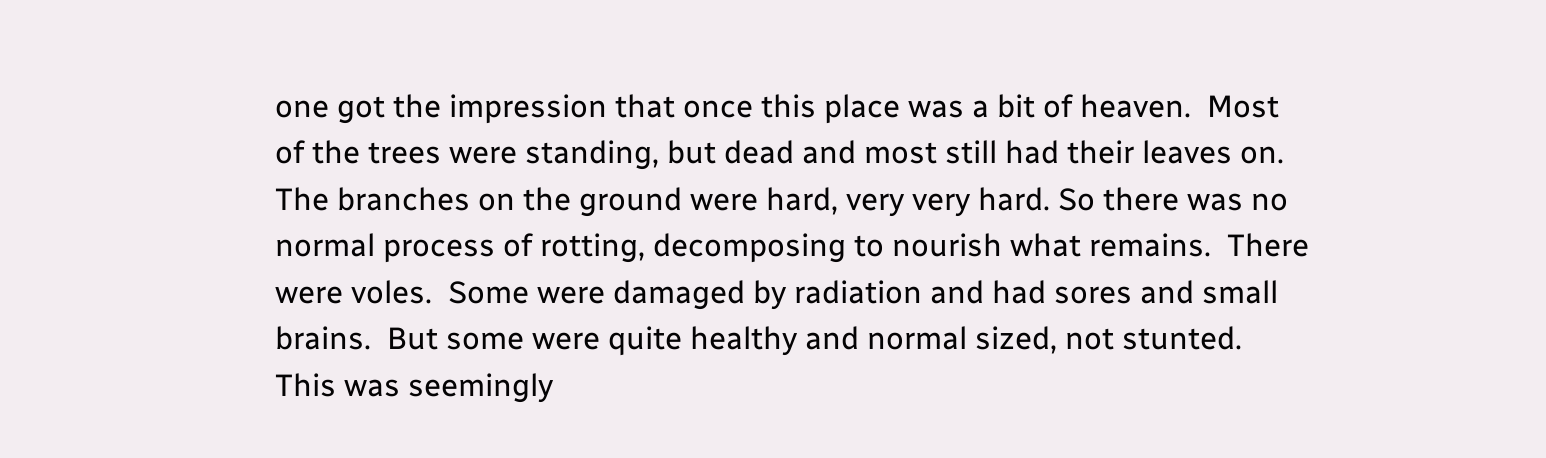one got the impression that once this place was a bit of heaven.  Most of the trees were standing, but dead and most still had their leaves on.  The branches on the ground were hard, very very hard. So there was no normal process of rotting, decomposing to nourish what remains.  There were voles.  Some were damaged by radiation and had sores and small brains.  But some were quite healthy and normal sized, not stunted.  This was seemingly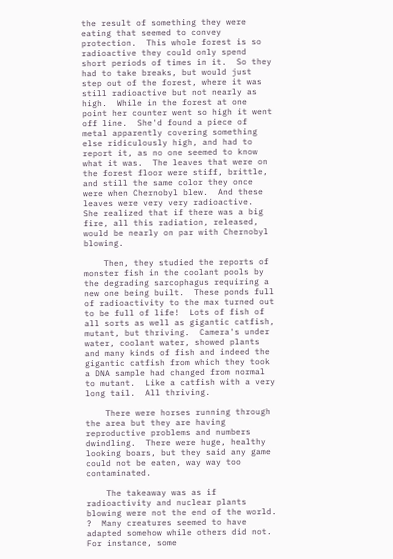the result of something they were eating that seemed to convey protection.  This whole forest is so radioactive they could only spend short periods of times in it.  So they had to take breaks, but would just step out of the forest, where it was still radioactive but not nearly as high.  While in the forest at one point her counter went so high it went off line.  She'd found a piece of metal apparently covering something else ridiculously high, and had to report it, as no one seemed to know what it was.  The leaves that were on the forest floor were stiff, brittle, and still the same color they once were when Chernobyl blew.  And these leaves were very very radioactive.  She realized that if there was a big fire, all this radiation, released, would be nearly on par with Chernobyl blowing.

    Then, they studied the reports of monster fish in the coolant pools by the degrading sarcophagus requiring a new one being built.  These ponds full of radioactivity to the max turned out to be full of life!  Lots of fish of all sorts as well as gigantic catfish, mutant, but thriving.  Camera's under water, coolant water, showed plants and many kinds of fish and indeed the gigantic catfish from which they took a DNA sample had changed from normal to mutant.  Like a catfish with a very long tail.  All thriving.

    There were horses running through the area but they are having reproductive problems and numbers dwindling.  There were huge, healthy looking boars, but they said any game could not be eaten, way way too contaminated.

    The takeaway was as if radioactivity and nuclear plants blowing were not the end of the world.  ?  Many creatures seemed to have adapted somehow while others did not.  For instance, some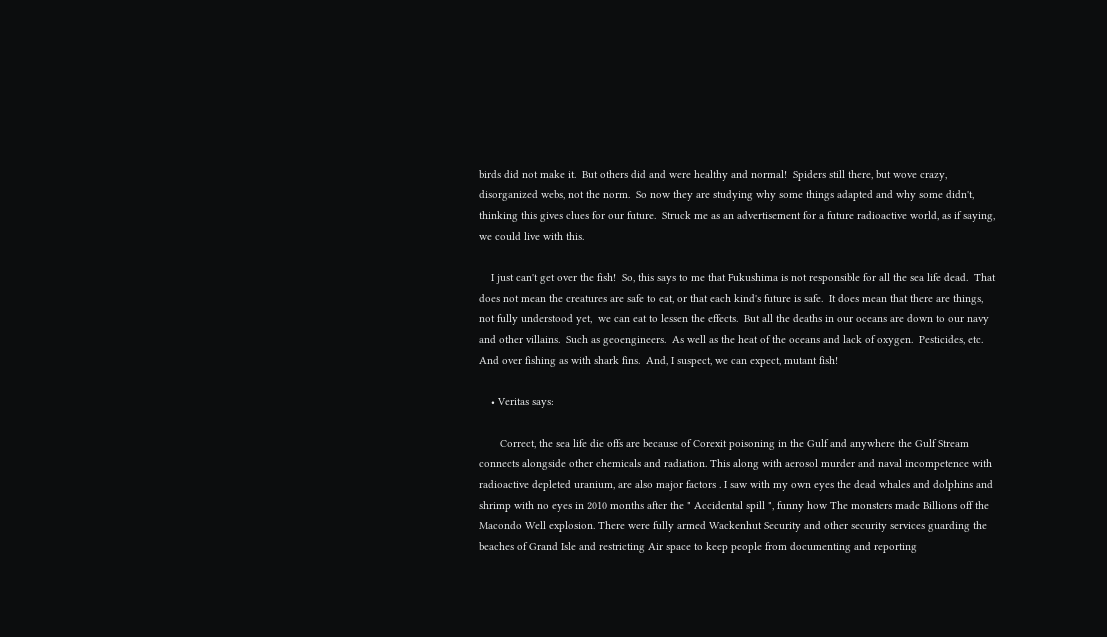birds did not make it.  But others did and were healthy and normal!  Spiders still there, but wove crazy, disorganized webs, not the norm.  So now they are studying why some things adapted and why some didn't, thinking this gives clues for our future.  Struck me as an advertisement for a future radioactive world, as if saying, we could live with this.

    I just can't get over the fish!  So, this says to me that Fukushima is not responsible for all the sea life dead.  That does not mean the creatures are safe to eat, or that each kind's future is safe.  It does mean that there are things, not fully understood yet,  we can eat to lessen the effects.  But all the deaths in our oceans are down to our navy and other villains.  Such as geoengineers.  As well as the heat of the oceans and lack of oxygen.  Pesticides, etc.  And over fishing as with shark fins.  And, I suspect, we can expect, mutant fish!

    • Veritas says:

       Correct, the sea life die offs are because of Corexit poisoning in the Gulf and anywhere the Gulf Stream connects alongside other chemicals and radiation. This along with aerosol murder and naval incompetence with radioactive depleted uranium, are also major factors . I saw with my own eyes the dead whales and dolphins and shrimp with no eyes in 2010 months after the " Accidental spill ", funny how The monsters made Billions off the Macondo Well explosion. There were fully armed Wackenhut Security and other security services guarding the beaches of Grand Isle and restricting Air space to keep people from documenting and reporting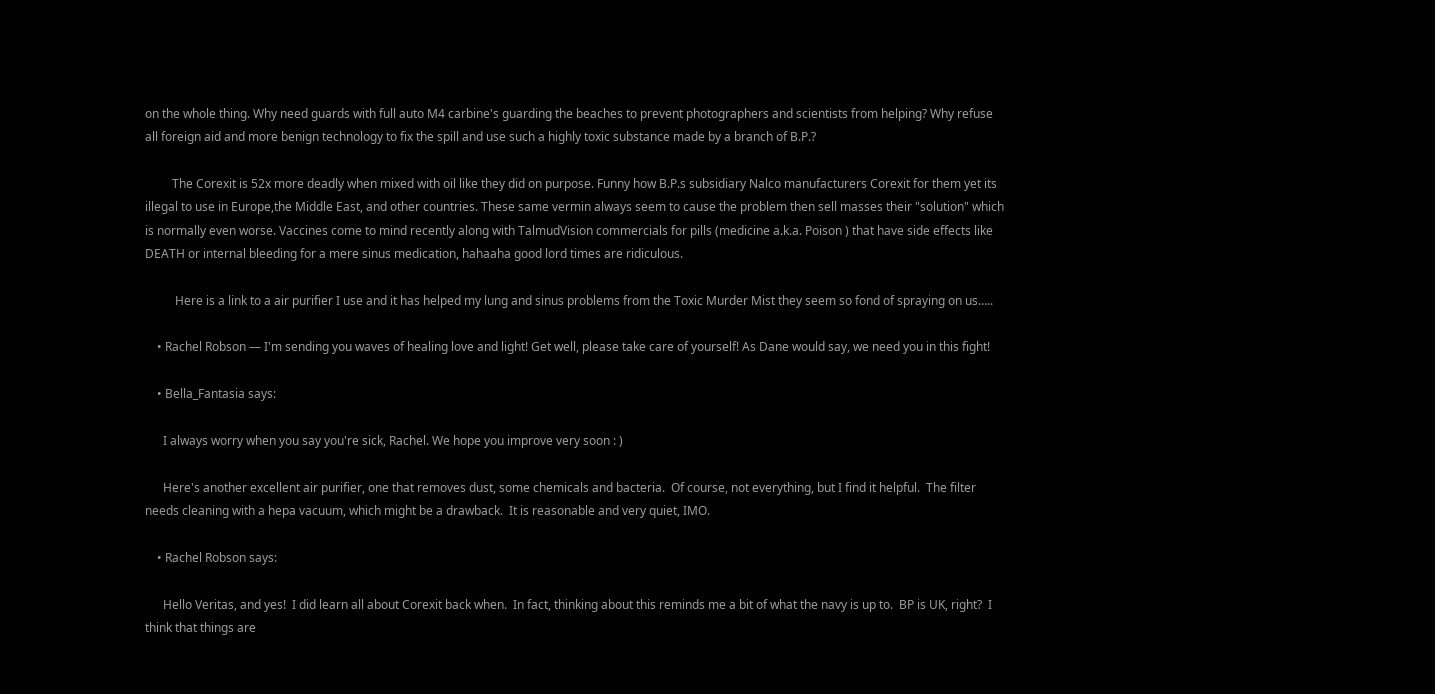on the whole thing. Why need guards with full auto M4 carbine's guarding the beaches to prevent photographers and scientists from helping? Why refuse all foreign aid and more benign technology to fix the spill and use such a highly toxic substance made by a branch of B.P.?

         The Corexit is 52x more deadly when mixed with oil like they did on purpose. Funny how B.P.s subsidiary Nalco manufacturers Corexit for them yet its illegal to use in Europe,the Middle East, and other countries. These same vermin always seem to cause the problem then sell masses their "solution" which is normally even worse. Vaccines come to mind recently along with TalmudVision commercials for pills (medicine a.k.a. Poison ) that have side effects like DEATH or internal bleeding for a mere sinus medication, hahaaha good lord times are ridiculous.

          Here is a link to a air purifier I use and it has helped my lung and sinus problems from the Toxic Murder Mist they seem so fond of spraying on us…..

    • Rachel Robson — I'm sending you waves of healing love and light! Get well, please take care of yourself! As Dane would say, we need you in this fight!

    • Bella_Fantasia says:

      I always worry when you say you're sick, Rachel. We hope you improve very soon : )

      Here's another excellent air purifier, one that removes dust, some chemicals and bacteria.  Of course, not everything, but I find it helpful.  The filter needs cleaning with a hepa vacuum, which might be a drawback.  It is reasonable and very quiet, IMO.

    • Rachel Robson says:

      Hello Veritas, and yes!  I did learn all about Corexit back when.  In fact, thinking about this reminds me a bit of what the navy is up to.  BP is UK, right?  I think that things are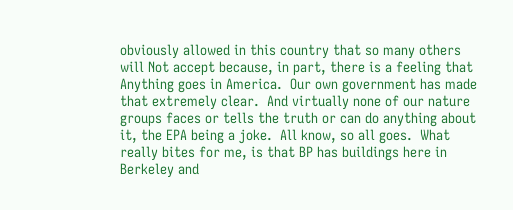obviously allowed in this country that so many others will Not accept because, in part, there is a feeling that Anything goes in America.  Our own government has made that extremely clear.  And virtually none of our nature groups faces or tells the truth or can do anything about it, the EPA being a joke.  All know, so all goes.  What really bites for me, is that BP has buildings here in Berkeley and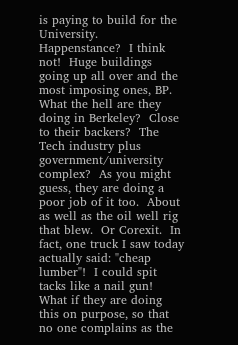is paying to build for the University.  Happenstance?  I think not!  Huge buildings going up all over and the most imposing ones, BP.  What the hell are they doing in Berkeley?  Close to their backers?  The Tech industry plus government/university complex?  As you might guess, they are doing a poor job of it too.  About as well as the oil well rig that blew.  Or Corexit.  In fact, one truck I saw today actually said: "cheap lumber"!  I could spit tacks like a nail gun!  What if they are doing this on purpose, so that no one complains as the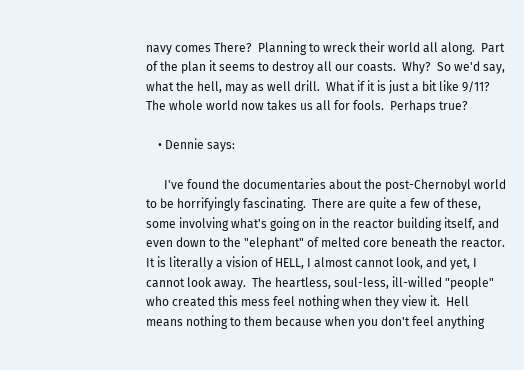navy comes There?  Planning to wreck their world all along.  Part of the plan it seems to destroy all our coasts.  Why?  So we'd say, what the hell, may as well drill.  What if it is just a bit like 9/11?  The whole world now takes us all for fools.  Perhaps true?

    • Dennie says:

      I've found the documentaries about the post-Chernobyl world to be horrifyingly fascinating.  There are quite a few of these, some involving what's going on in the reactor building itself, and even down to the "elephant" of melted core beneath the reactor.  It is literally a vision of HELL, I almost cannot look, and yet, I cannot look away.  The heartless, soul-less, ill-willed "people" who created this mess feel nothing when they view it.  Hell means nothing to them because when you don't feel anything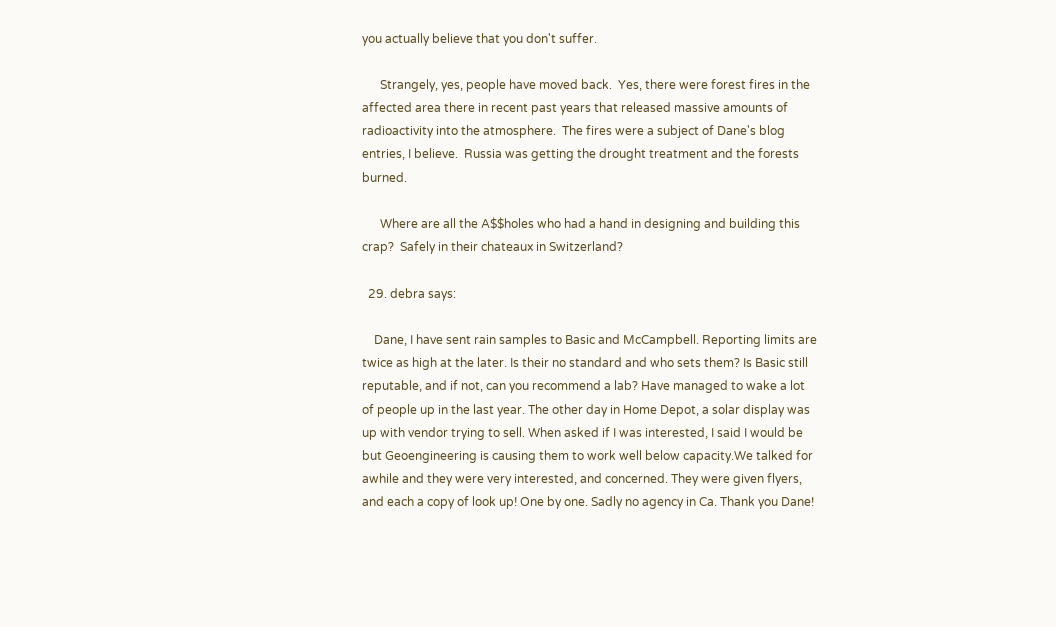you actually believe that you don't suffer.

      Strangely, yes, people have moved back.  Yes, there were forest fires in the affected area there in recent past years that released massive amounts of radioactivity into the atmosphere.  The fires were a subject of Dane's blog entries, I believe.  Russia was getting the drought treatment and the forests burned.

      Where are all the A$$holes who had a hand in designing and building this crap?  Safely in their chateaux in Switzerland?

  29. debra says:

    Dane, I have sent rain samples to Basic and McCampbell. Reporting limits are twice as high at the later. Is their no standard and who sets them? Is Basic still reputable, and if not, can you recommend a lab? Have managed to wake a lot of people up in the last year. The other day in Home Depot, a solar display was up with vendor trying to sell. When asked if I was interested, I said I would be but Geoengineering is causing them to work well below capacity.We talked for awhile and they were very interested, and concerned. They were given flyers, and each a copy of look up! One by one. Sadly no agency in Ca. Thank you Dane!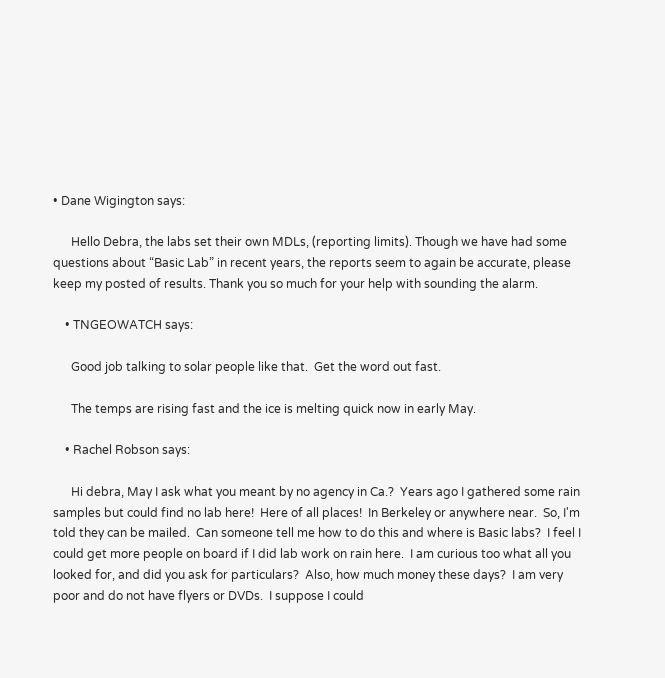• Dane Wigington says:

      Hello Debra, the labs set their own MDLs, (reporting limits). Though we have had some questions about “Basic Lab” in recent years, the reports seem to again be accurate, please keep my posted of results. Thank you so much for your help with sounding the alarm.

    • TNGEOWATCH says:

      Good job talking to solar people like that.  Get the word out fast.

      The temps are rising fast and the ice is melting quick now in early May.

    • Rachel Robson says:

      Hi debra, May I ask what you meant by no agency in Ca.?  Years ago I gathered some rain samples but could find no lab here!  Here of all places!  In Berkeley or anywhere near.  So, I'm told they can be mailed.  Can someone tell me how to do this and where is Basic labs?  I feel I could get more people on board if I did lab work on rain here.  I am curious too what all you looked for, and did you ask for particulars?  Also, how much money these days?  I am very poor and do not have flyers or DVDs.  I suppose I could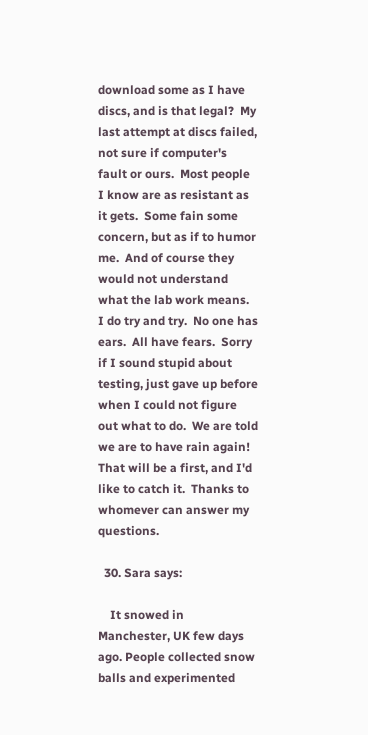download some as I have discs, and is that legal?  My last attempt at discs failed, not sure if computer's fault or ours.  Most people I know are as resistant as it gets.  Some fain some concern, but as if to humor me.  And of course they would not understand what the lab work means.  I do try and try.  No one has ears.  All have fears.  Sorry if I sound stupid about testing, just gave up before when I could not figure out what to do.  We are told we are to have rain again!  That will be a first, and I'd like to catch it.  Thanks to whomever can answer my questions.

  30. Sara says:

    It snowed in Manchester, UK few days ago. People collected snow balls and experimented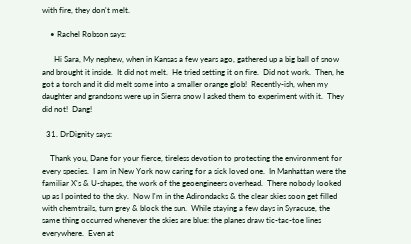with fire, they don't melt.

    • Rachel Robson says:

      Hi Sara, My nephew, when in Kansas a few years ago, gathered up a big ball of snow and brought it inside.  It did not melt.  He tried setting it on fire.  Did not work.  Then, he got a torch and it did melt some into a smaller orange glob!  Recently-ish, when my daughter and grandsons were up in Sierra snow I asked them to experiment with it.  They did not!  Dang!

  31. DrDignity says:

    Thank you, Dane for your fierce, tireless devotion to protecting the environment for every species.  I am in New York now caring for a sick loved one.  In Manhattan were the familiar X's & U-shapes, the work of the geoengineers overhead.  There nobody looked up as I pointed to the sky.  Now I'm in the Adirondacks & the clear skies soon get filled with chemtrails, turn grey & block the sun.  While staying a few days in Syracuse, the same thing occurred whenever the skies are blue: the planes draw tic-tac-toe lines everywhere.  Even at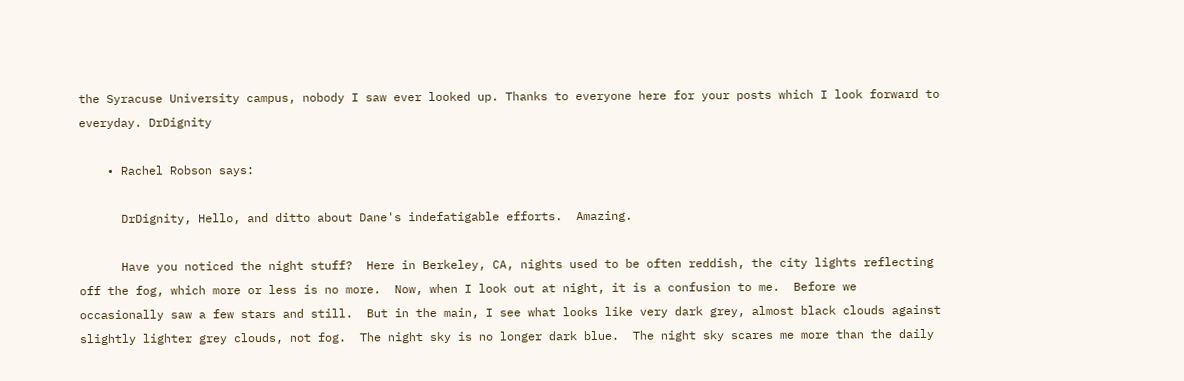the Syracuse University campus, nobody I saw ever looked up. Thanks to everyone here for your posts which I look forward to everyday. DrDignity

    • Rachel Robson says:

      DrDignity, Hello, and ditto about Dane's indefatigable efforts.  Amazing.

      Have you noticed the night stuff?  Here in Berkeley, CA, nights used to be often reddish, the city lights reflecting off the fog, which more or less is no more.  Now, when I look out at night, it is a confusion to me.  Before we occasionally saw a few stars and still.  But in the main, I see what looks like very dark grey, almost black clouds against slightly lighter grey clouds, not fog.  The night sky is no longer dark blue.  The night sky scares me more than the daily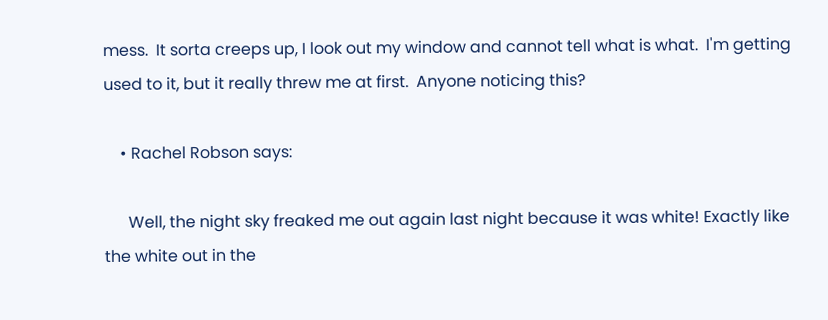mess.  It sorta creeps up, I look out my window and cannot tell what is what.  I'm getting used to it, but it really threw me at first.  Anyone noticing this?

    • Rachel Robson says:

      Well, the night sky freaked me out again last night because it was white! Exactly like the white out in the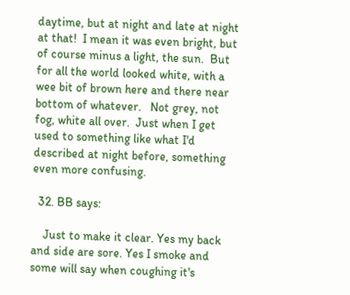daytime, but at night and late at night at that!  I mean it was even bright, but of course minus a light, the sun.  But for all the world looked white, with a wee bit of brown here and there near bottom of whatever.   Not grey, not fog, white all over.  Just when I get used to something like what I'd described at night before, something even more confusing.

  32. BB says:

    Just to make it clear. Yes my back and side are sore. Yes I smoke and some will say when coughing it's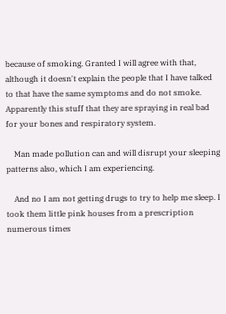because of smoking. Granted I will agree with that, although it doesn't explain the people that I have talked to that have the same symptoms and do not smoke. Apparently this stuff that they are spraying in real bad for your bones and respiratory system.

    Man made pollution can and will disrupt your sleeping patterns also, which I am experiencing.

    And no I am not getting drugs to try to help me sleep. I took them little pink houses from a prescription numerous times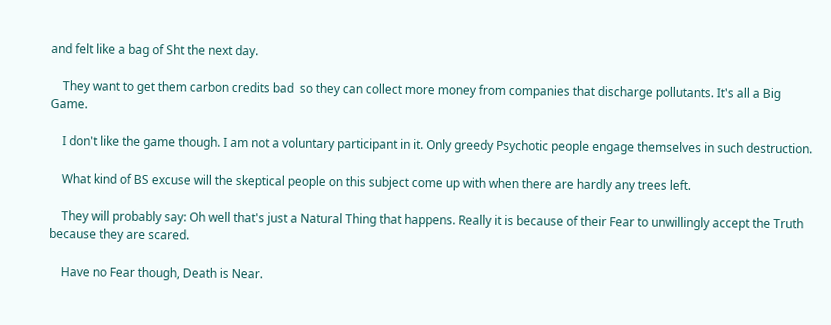and felt like a bag of Sht the next day.

    They want to get them carbon credits bad  so they can collect more money from companies that discharge pollutants. It's all a Big Game.

    I don't like the game though. I am not a voluntary participant in it. Only greedy Psychotic people engage themselves in such destruction.

    What kind of BS excuse will the skeptical people on this subject come up with when there are hardly any trees left.

    They will probably say: Oh well that's just a Natural Thing that happens. Really it is because of their Fear to unwillingly accept the Truth because they are scared.

    Have no Fear though, Death is Near.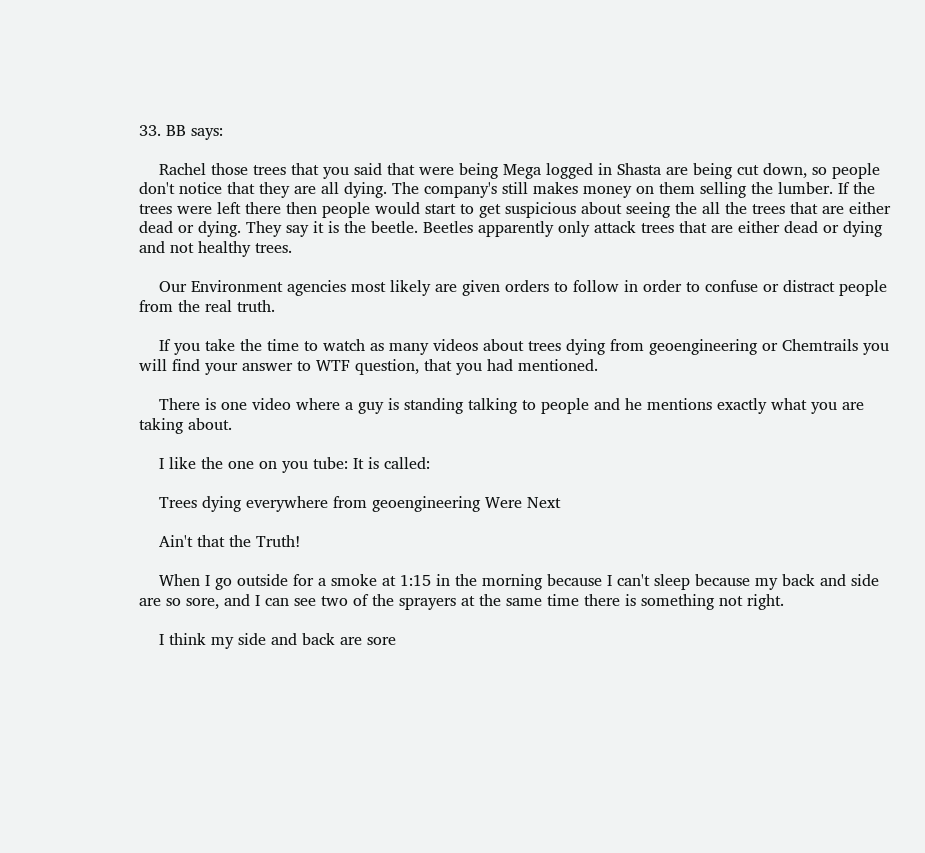33. BB says:

    Rachel those trees that you said that were being Mega logged in Shasta are being cut down, so people don't notice that they are all dying. The company's still makes money on them selling the lumber. If the trees were left there then people would start to get suspicious about seeing the all the trees that are either dead or dying. They say it is the beetle. Beetles apparently only attack trees that are either dead or dying and not healthy trees.

    Our Environment agencies most likely are given orders to follow in order to confuse or distract people from the real truth.

    If you take the time to watch as many videos about trees dying from geoengineering or Chemtrails you will find your answer to WTF question, that you had mentioned.

    There is one video where a guy is standing talking to people and he mentions exactly what you are taking about.

    I like the one on you tube: It is called:

    Trees dying everywhere from geoengineering Were Next

    Ain't that the Truth!

    When I go outside for a smoke at 1:15 in the morning because I can't sleep because my back and side are so sore, and I can see two of the sprayers at the same time there is something not right.

    I think my side and back are sore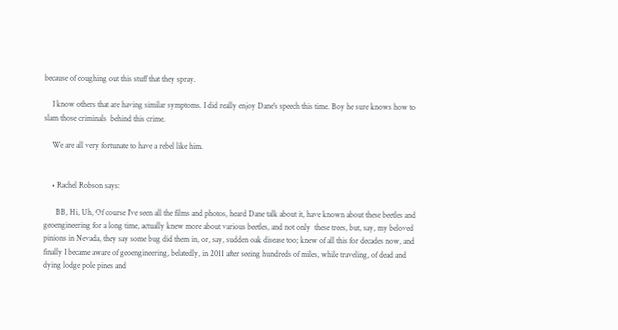because of coughing out this stuff that they spray.

    I know others that are having similar symptoms. I did really enjoy Dane's speech this time. Boy he sure knows how to slam those criminals  behind this crime.

    We are all very fortunate to have a rebel like him.


    • Rachel Robson says:

      BB, Hi, Uh, Of course I've seen all the films and photos, heard Dane talk about it, have known about these beetles and geoengineering for a long time, actually knew more about various beetles, and not only  these trees, but, say, my beloved pinions in Nevada, they say some bug did them in, or, say, sudden oak disease too; knew of all this for decades now, and finally I became aware of geoengineering, belatedly, in 2011 after seeing hundreds of miles, while traveling, of dead and dying lodge pole pines and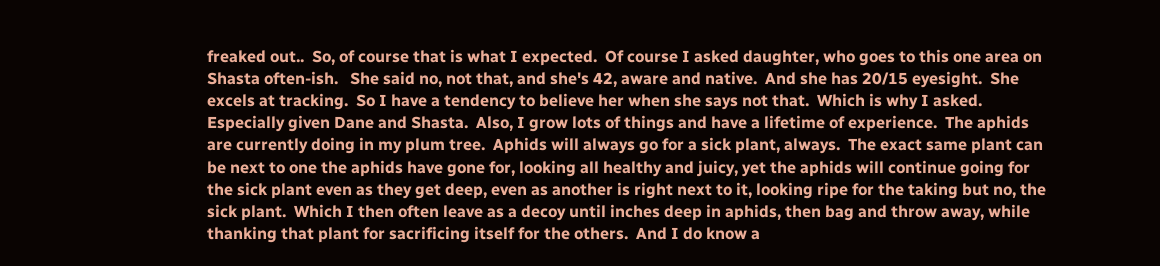freaked out..  So, of course that is what I expected.  Of course I asked daughter, who goes to this one area on Shasta often-ish.   She said no, not that, and she's 42, aware and native.  And she has 20/15 eyesight.  She excels at tracking.  So I have a tendency to believe her when she says not that.  Which is why I asked.  Especially given Dane and Shasta.  Also, I grow lots of things and have a lifetime of experience.  The aphids are currently doing in my plum tree.  Aphids will always go for a sick plant, always.  The exact same plant can be next to one the aphids have gone for, looking all healthy and juicy, yet the aphids will continue going for the sick plant even as they get deep, even as another is right next to it, looking ripe for the taking but no, the sick plant.  Which I then often leave as a decoy until inches deep in aphids, then bag and throw away, while thanking that plant for sacrificing itself for the others.  And I do know a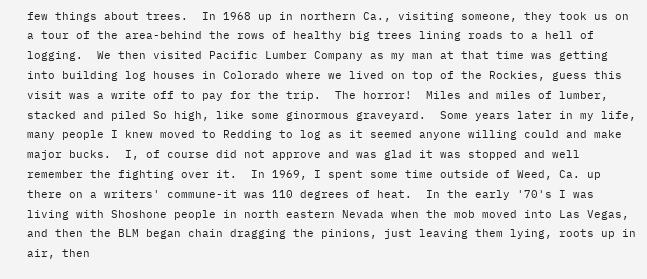few things about trees.  In 1968 up in northern Ca., visiting someone, they took us on a tour of the area-behind the rows of healthy big trees lining roads to a hell of logging.  We then visited Pacific Lumber Company as my man at that time was getting into building log houses in Colorado where we lived on top of the Rockies, guess this visit was a write off to pay for the trip.  The horror!  Miles and miles of lumber, stacked and piled So high, like some ginormous graveyard.  Some years later in my life, many people I knew moved to Redding to log as it seemed anyone willing could and make major bucks.  I, of course did not approve and was glad it was stopped and well remember the fighting over it.  In 1969, I spent some time outside of Weed, Ca. up there on a writers' commune-it was 110 degrees of heat.  In the early '70's I was living with Shoshone people in north eastern Nevada when the mob moved into Las Vegas, and then the BLM began chain dragging the pinions, just leaving them lying, roots up in air, then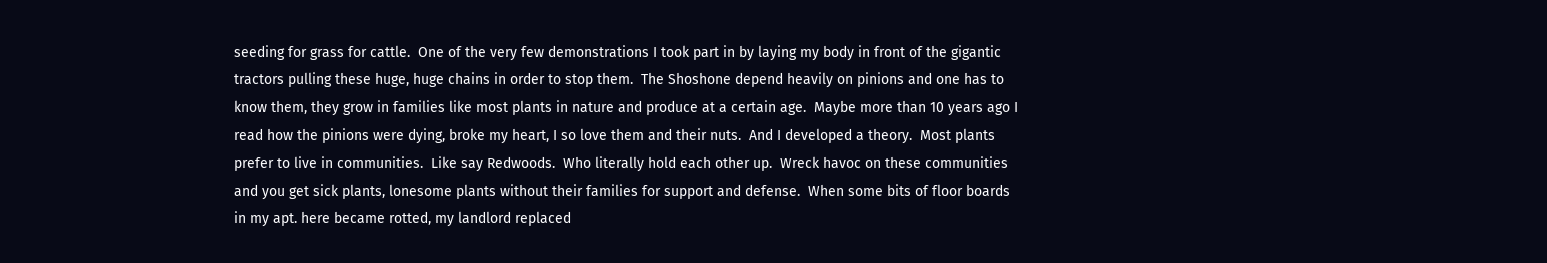seeding for grass for cattle.  One of the very few demonstrations I took part in by laying my body in front of the gigantic tractors pulling these huge, huge chains in order to stop them.  The Shoshone depend heavily on pinions and one has to know them, they grow in families like most plants in nature and produce at a certain age.  Maybe more than 10 years ago I read how the pinions were dying, broke my heart, I so love them and their nuts.  And I developed a theory.  Most plants prefer to live in communities.  Like say Redwoods.  Who literally hold each other up.  Wreck havoc on these communities and you get sick plants, lonesome plants without their families for support and defense.  When some bits of floor boards in my apt. here became rotted, my landlord replaced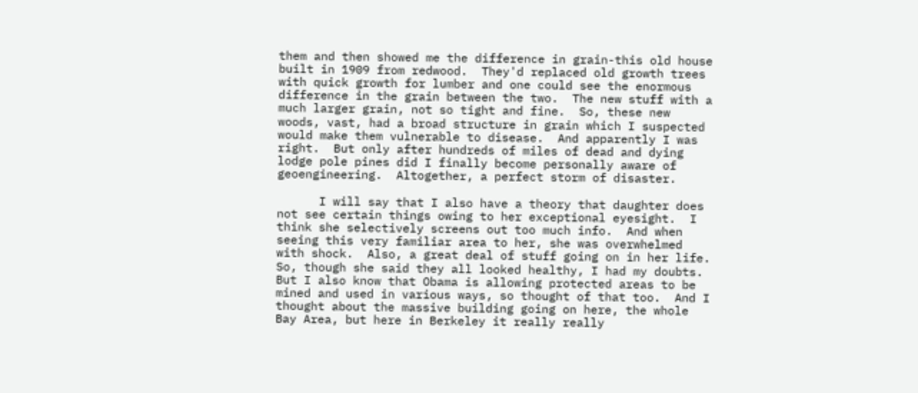them and then showed me the difference in grain-this old house built in 1909 from redwood.  They'd replaced old growth trees with quick growth for lumber and one could see the enormous difference in the grain between the two.  The new stuff with a much larger grain, not so tight and fine.  So, these new woods, vast, had a broad structure in grain which I suspected would make them vulnerable to disease.  And apparently I was right.  But only after hundreds of miles of dead and dying lodge pole pines did I finally become personally aware of geoengineering.  Altogether, a perfect storm of disaster.

      I will say that I also have a theory that daughter does not see certain things owing to her exceptional eyesight.  I think she selectively screens out too much info.  And when seeing this very familiar area to her, she was overwhelmed with shock.  Also, a great deal of stuff going on in her life.  So, though she said they all looked healthy, I had my doubts.  But I also know that Obama is allowing protected areas to be mined and used in various ways, so thought of that too.  And I thought about the massive building going on here, the whole Bay Area, but here in Berkeley it really really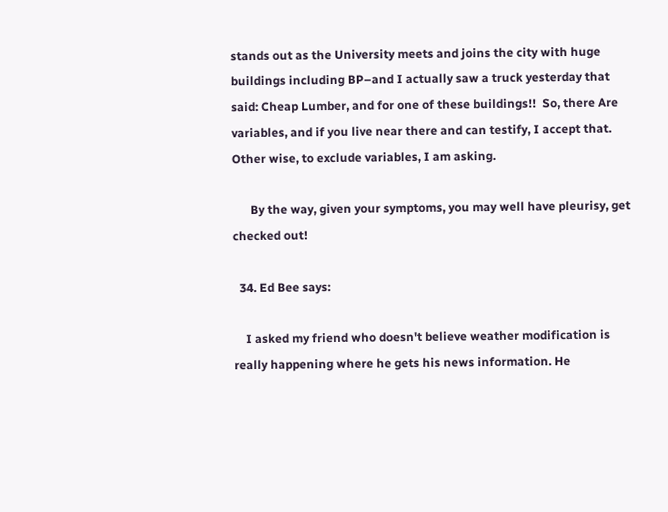stands out as the University meets and joins the city with huge buildings including BP–and I actually saw a truck yesterday that said: Cheap Lumber, and for one of these buildings!!  So, there Are variables, and if you live near there and can testify, I accept that.  Other wise, to exclude variables, I am asking.

      By the way, given your symptoms, you may well have pleurisy, get checked out!

  34. Ed Bee says:

    I asked my friend who doesn't believe weather modification is really happening where he gets his news information. He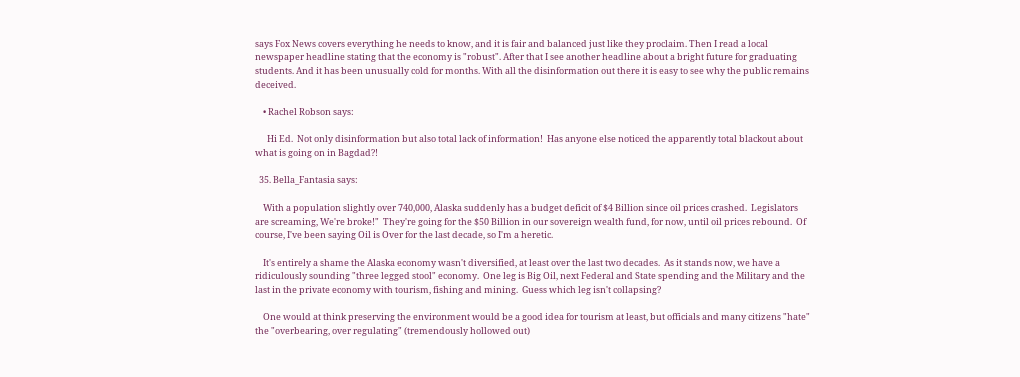says Fox News covers everything he needs to know, and it is fair and balanced just like they proclaim. Then I read a local newspaper headline stating that the economy is "robust". After that I see another headline about a bright future for graduating students. And it has been unusually cold for months. With all the disinformation out there it is easy to see why the public remains deceived.

    • Rachel Robson says:

      Hi Ed.  Not only disinformation but also total lack of information!  Has anyone else noticed the apparently total blackout about what is going on in Bagdad?!

  35. Bella_Fantasia says:

    With a population slightly over 740,000, Alaska suddenly has a budget deficit of $4 Billion since oil prices crashed.  Legislators are screaming, We're broke!"  They're going for the $50 Billion in our sovereign wealth fund, for now, until oil prices rebound.  Of course, I've been saying Oil is Over for the last decade, so I'm a heretic.

    It's entirely a shame the Alaska economy wasn't diversified, at least over the last two decades.  As it stands now, we have a ridiculously sounding "three legged stool" economy.  One leg is Big Oil, next Federal and State spending and the Military and the last in the private economy with tourism, fishing and mining.  Guess which leg isn't collapsing?

    One would at think preserving the environment would be a good idea for tourism at least, but officials and many citizens "hate" the "overbearing, over regulating" (tremendously hollowed out)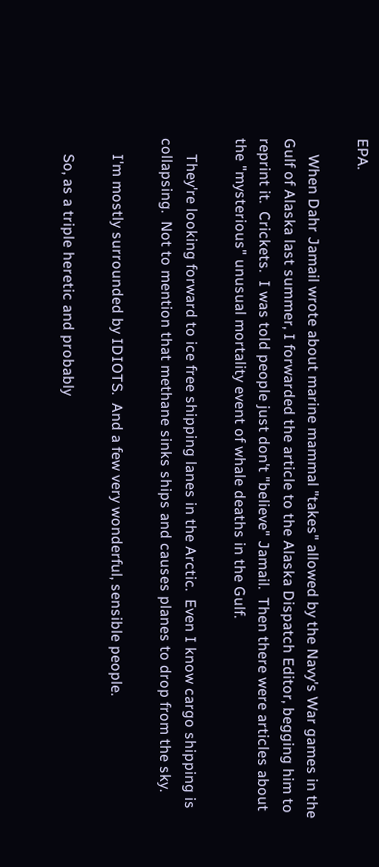EPA.

    When Dahr Jamail wrote about marine mammal "takes" allowed by the Navy's War games in the Gulf of Alaska last summer, I forwarded the article to the Alaska Dispatch Editor, begging him to reprint it.  Crickets.  I was told people just don't "believe" Jamail.  Then there were articles about the "mysterious" unusual mortality event of whale deaths in the Gulf.

    They're looking forward to ice free shipping lanes in the Arctic.  Even I know cargo shipping is collapsing.  Not to mention that methane sinks ships and causes planes to drop from the sky.

    I'm mostly surrounded by IDIOTS.  And a few very wonderful, sensible people.

    So, as a triple heretic and probably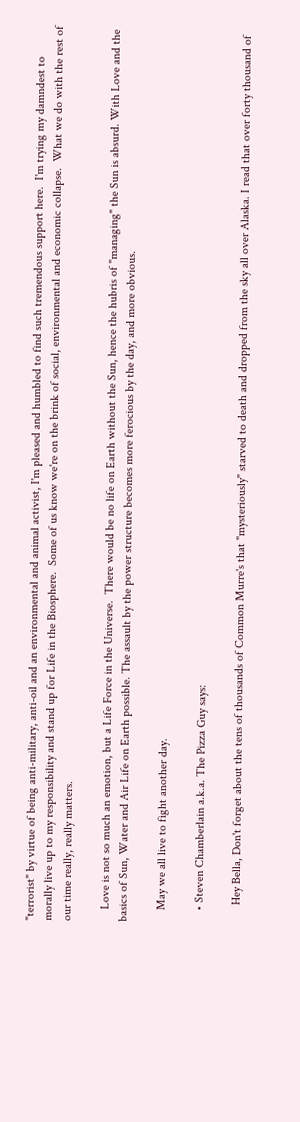"terrorist" by virtue of being anti-military, anti-oil and an environmental and animal activist, I'm pleased and humbled to find such tremendous support here.  I'm trying my damndest to morally live up to my responsibility and stand up for Life in the Biosphere.  Some of us know we're on the brink of social, environmental and economic collapse.  What we do with the rest of our time really, really matters.

    Love is not so much an emotion, but a Life Force in the Universe.  There would be no life on Earth without the Sun, hence the hubris of "managing" the Sun is absurd. With Love and the basics of Sun, Water and Air Life on Earth possible. The assault by the power structure becomes more ferocious by the day, and more obvious.

    May we all live to fight another day.

    • Steven Chamberlain a.k.a. The Pizza Guy says:

      Hey Bella, Don't forget about the tens of thousands of Common Murre's that "mysteriously" starved to death and dropped from the sky all over Alaska. I read that over forty thousand of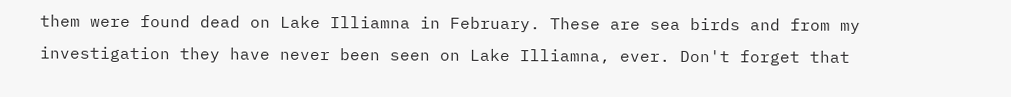them were found dead on Lake Illiamna in February. These are sea birds and from my investigation they have never been seen on Lake Illiamna, ever. Don't forget that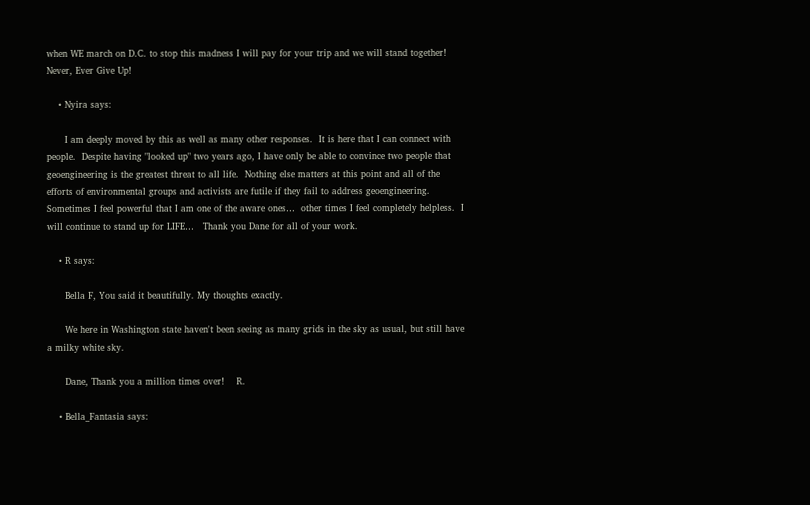when WE march on D.C. to stop this madness I will pay for your trip and we will stand together! Never, Ever Give Up!

    • Nyira says:

      I am deeply moved by this as well as many other responses.  It is here that I can connect with people.  Despite having "looked up" two years ago, I have only be able to convince two people that geoengineering is the greatest threat to all life.  Nothing else matters at this point and all of the efforts of environmental groups and activists are futile if they fail to address geoengineering.  Sometimes I feel powerful that I am one of the aware ones…  other times I feel completely helpless.  I will continue to stand up for LIFE…   Thank you Dane for all of your work.

    • R says:

      Bella F, You said it beautifully. My thoughts exactly.

      We here in Washington state haven't been seeing as many grids in the sky as usual, but still have a milky white sky.

      Dane, Thank you a million times over!    R.

    • Bella_Fantasia says: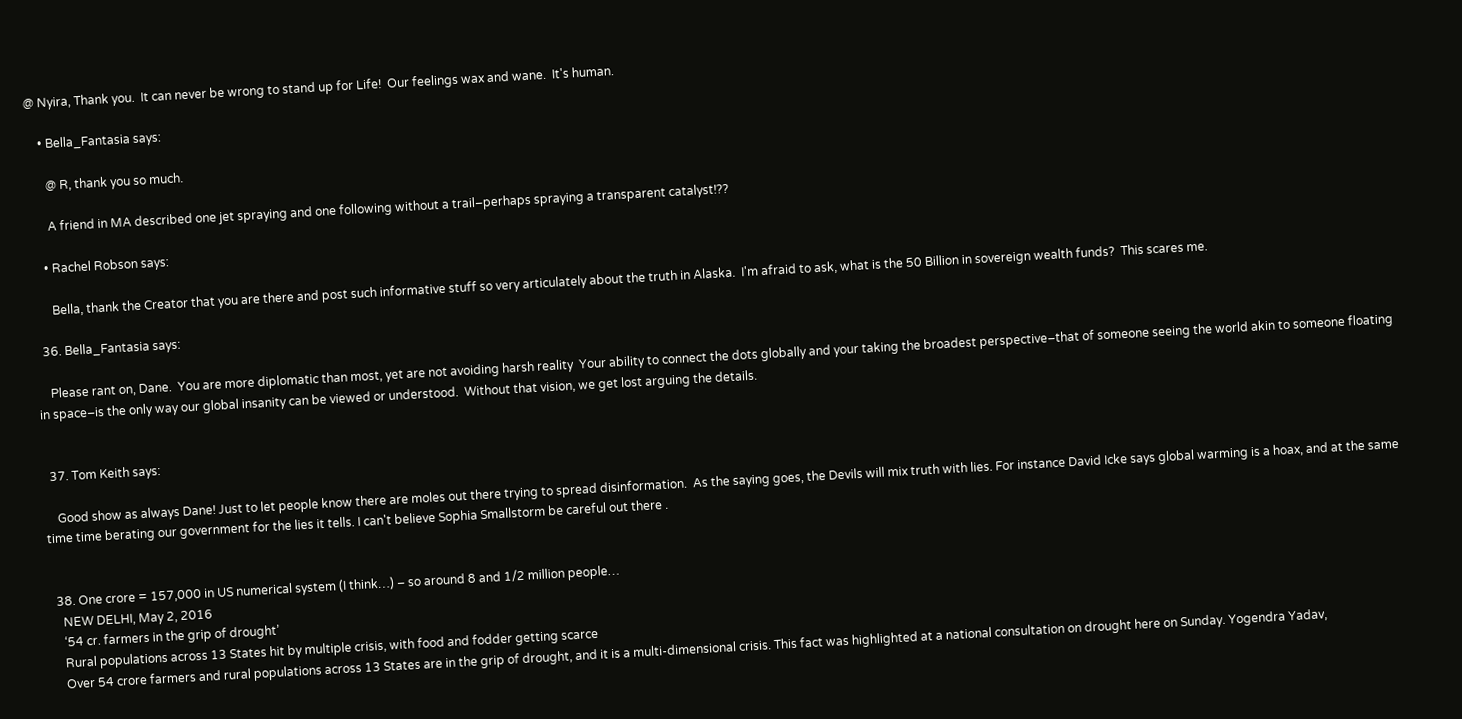@ Nyira, Thank you.  It can never be wrong to stand up for Life!  Our feelings wax and wane.  It's human.

    • Bella_Fantasia says:

      @ R, thank you so much.

      A friend in MA described one jet spraying and one following without a trail–perhaps spraying a transparent catalyst!??

    • Rachel Robson says:

      Bella, thank the Creator that you are there and post such informative stuff so very articulately about the truth in Alaska.  I'm afraid to ask, what is the 50 Billion in sovereign wealth funds?  This scares me.

  36. Bella_Fantasia says:

    Please rant on, Dane.  You are more diplomatic than most, yet are not avoiding harsh reality  Your ability to connect the dots globally and your taking the broadest perspective–that of someone seeing the world akin to someone floating in space–is the only way our global insanity can be viewed or understood.  Without that vision, we get lost arguing the details.


  37. Tom Keith says:

    Good show as always Dane! Just to let people know there are moles out there trying to spread disinformation.  As the saying goes, the Devils will mix truth with lies. For instance David Icke says global warming is a hoax, and at the same time time berating our government for the lies it tells. I can't believe Sophia Smallstorm be careful out there .


  38. One crore = 157,000 in US numerical system (I think…) – so around 8 and 1/2 million people…
    NEW DELHI, May 2, 2016
    ‘54 cr. farmers in the grip of drought’
    Rural populations across 13 States hit by multiple crisis, with food and fodder getting scarce
    Over 54 crore farmers and rural populations across 13 States are in the grip of drought, and it is a multi-dimensional crisis. This fact was highlighted at a national consultation on drought here on Sunday. Yogendra Yadav,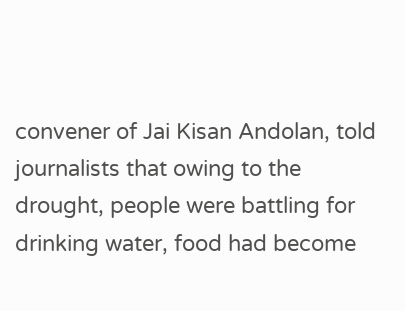convener of Jai Kisan Andolan, told journalists that owing to the drought, people were battling for drinking water, food had become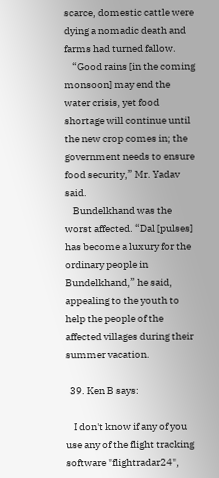scarce, domestic cattle were dying a nomadic death and farms had turned fallow.
    “Good rains [in the coming monsoon] may end the water crisis, yet food shortage will continue until the new crop comes in; the government needs to ensure food security,” Mr. Yadav said.
    Bundelkhand was the worst affected. “Dal [pulses] has become a luxury for the ordinary people in Bundelkhand,” he said, appealing to the youth to help the people of the affected villages during their summer vacation.

  39. Ken B says:

    I don't know if any of you use any of the flight tracking software "flightradar24",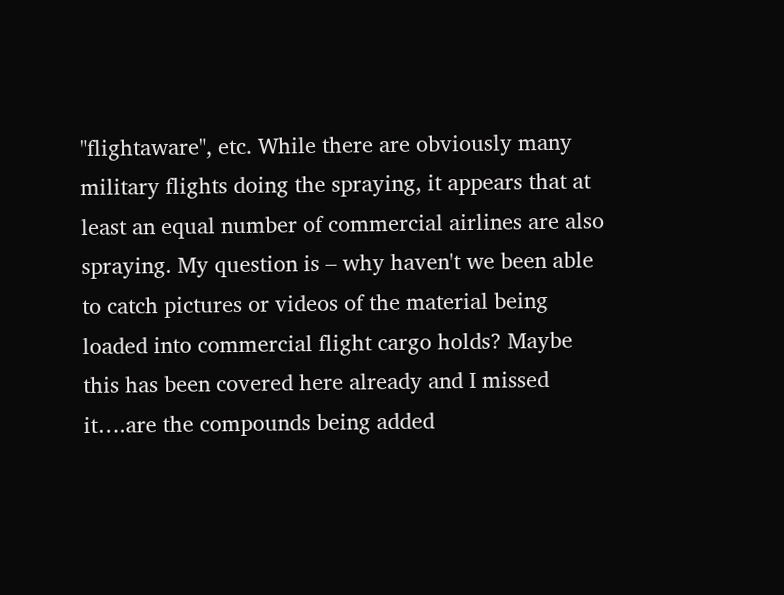"flightaware", etc. While there are obviously many military flights doing the spraying, it appears that at least an equal number of commercial airlines are also spraying. My question is – why haven't we been able to catch pictures or videos of the material being loaded into commercial flight cargo holds? Maybe this has been covered here already and I missed it….are the compounds being added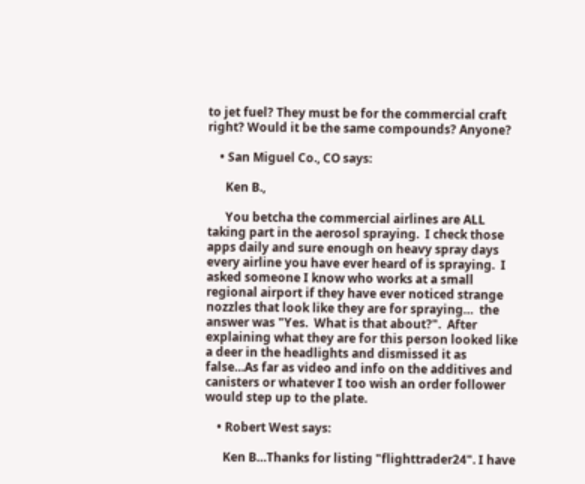to jet fuel? They must be for the commercial craft right? Would it be the same compounds? Anyone?

    • San Miguel Co., CO says:

      Ken B.,

      You betcha the commercial airlines are ALL taking part in the aerosol spraying.  I check those apps daily and sure enough on heavy spray days every airline you have ever heard of is spraying.  I asked someone I know who works at a small regional airport if they have ever noticed strange nozzles that look like they are for spraying…  the answer was "Yes.  What is that about?".  After explaining what they are for this person looked like a deer in the headlights and dismissed it as false…As far as video and info on the additives and canisters or whatever I too wish an order follower would step up to the plate.

    • Robert West says:

      Ken B…Thanks for listing "flighttrader24". I have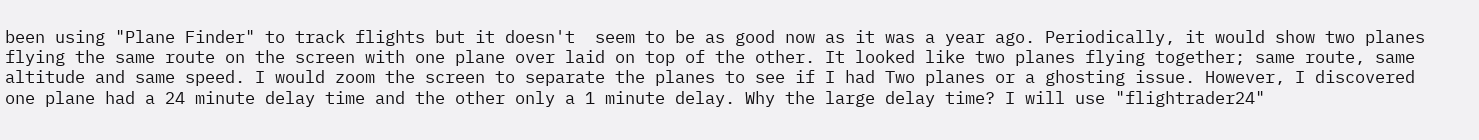been using "Plane Finder" to track flights but it doesn't  seem to be as good now as it was a year ago. Periodically, it would show two planes flying the same route on the screen with one plane over laid on top of the other. It looked like two planes flying together; same route, same altitude and same speed. I would zoom the screen to separate the planes to see if I had Two planes or a ghosting issue. However, I discovered one plane had a 24 minute delay time and the other only a 1 minute delay. Why the large delay time? I will use "flightrader24"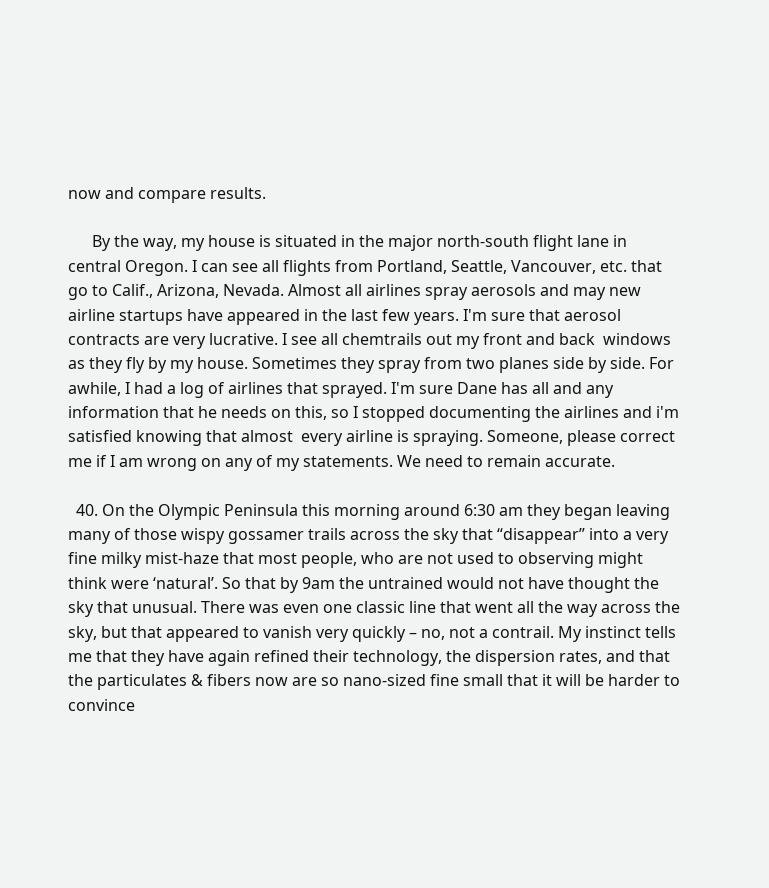now and compare results.

      By the way, my house is situated in the major north-south flight lane in central Oregon. I can see all flights from Portland, Seattle, Vancouver, etc. that go to Calif., Arizona, Nevada. Almost all airlines spray aerosols and may new airline startups have appeared in the last few years. I'm sure that aerosol contracts are very lucrative. I see all chemtrails out my front and back  windows as they fly by my house. Sometimes they spray from two planes side by side. For awhile, I had a log of airlines that sprayed. I'm sure Dane has all and any information that he needs on this, so I stopped documenting the airlines and i'm satisfied knowing that almost  every airline is spraying. Someone, please correct me if I am wrong on any of my statements. We need to remain accurate.

  40. On the Olympic Peninsula this morning around 6:30 am they began leaving many of those wispy gossamer trails across the sky that “disappear” into a very fine milky mist-haze that most people, who are not used to observing might think were ‘natural’. So that by 9am the untrained would not have thought the sky that unusual. There was even one classic line that went all the way across the sky, but that appeared to vanish very quickly – no, not a contrail. My instinct tells me that they have again refined their technology, the dispersion rates, and that the particulates & fibers now are so nano-sized fine small that it will be harder to convince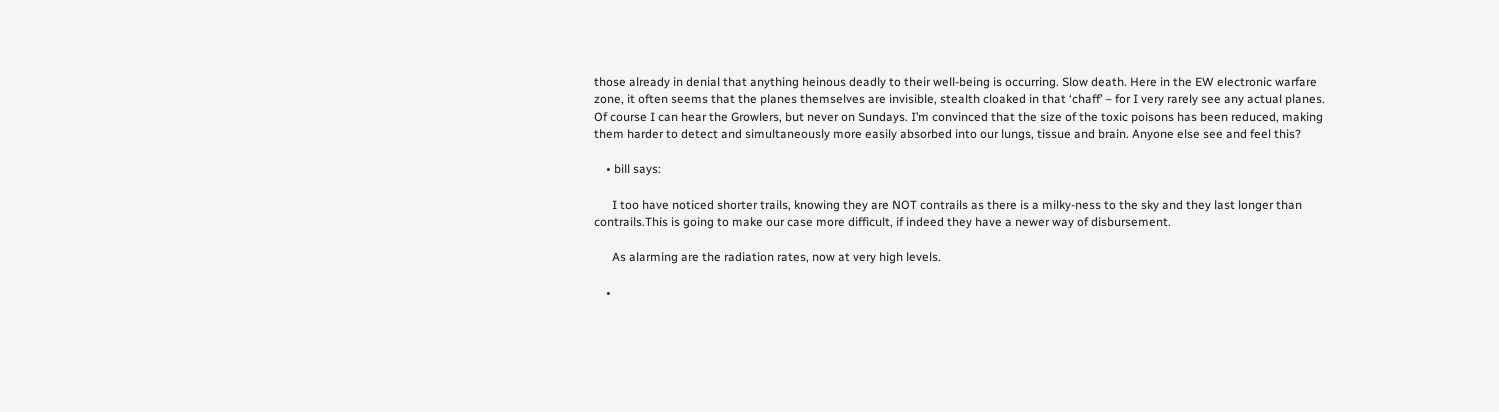those already in denial that anything heinous deadly to their well-being is occurring. Slow death. Here in the EW electronic warfare zone, it often seems that the planes themselves are invisible, stealth cloaked in that ‘chaff’ – for I very rarely see any actual planes. Of course I can hear the Growlers, but never on Sundays. I’m convinced that the size of the toxic poisons has been reduced, making them harder to detect and simultaneously more easily absorbed into our lungs, tissue and brain. Anyone else see and feel this?

    • bill says:

      I too have noticed shorter trails, knowing they are NOT contrails as there is a milky-ness to the sky and they last longer than contrails.This is going to make our case more difficult, if indeed they have a newer way of disbursement.

      As alarming are the radiation rates, now at very high levels.

    •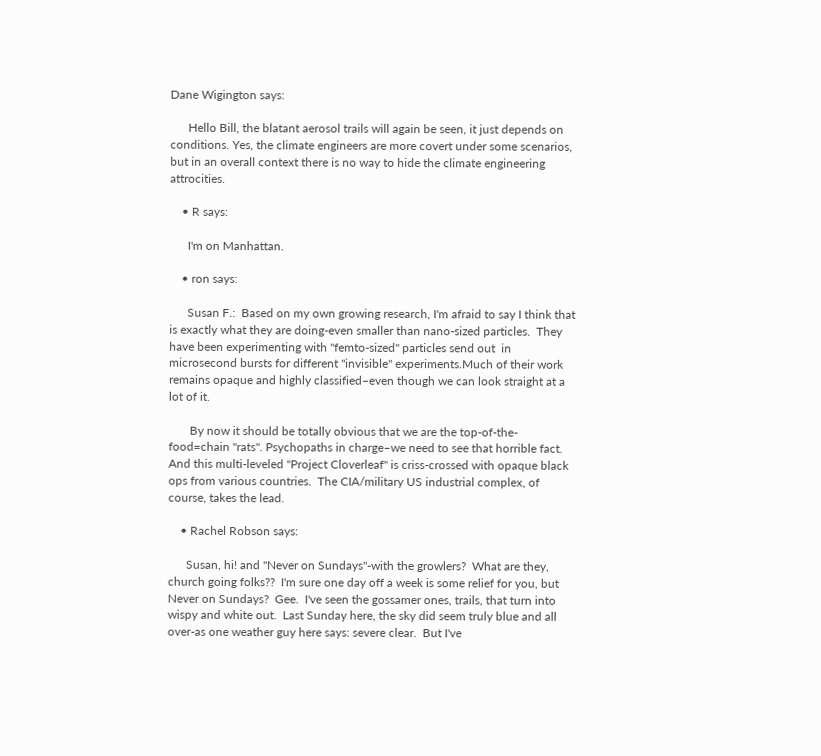Dane Wigington says:

      Hello Bill, the blatant aerosol trails will again be seen, it just depends on conditions. Yes, the climate engineers are more covert under some scenarios, but in an overall context there is no way to hide the climate engineering attrocities.

    • R says:

      I'm on Manhattan.

    • ron says:

      Susan F.:  Based on my own growing research, I'm afraid to say I think that is exactly what they are doing-even smaller than nano-sized particles.  They have been experimenting with "femto-sized" particles send out  in microsecond bursts for different "invisible" experiments.Much of their work remains opaque and highly classified–even though we can look straight at a lot of it.

       By now it should be totally obvious that we are the top-of-the-food=chain "rats". Psychopaths in charge–we need to see that horrible fact. And this multi-leveled "Project Cloverleaf" is criss-crossed with opaque black ops from various countries.  The CIA/military US industrial complex, of course, takes the lead.

    • Rachel Robson says:

      Susan, hi! and "Never on Sundays"-with the growlers?  What are they, church going folks??  I'm sure one day off a week is some relief for you, but Never on Sundays?  Gee.  I've seen the gossamer ones, trails, that turn into wispy and white out.  Last Sunday here, the sky did seem truly blue and all over-as one weather guy here says: severe clear.  But I've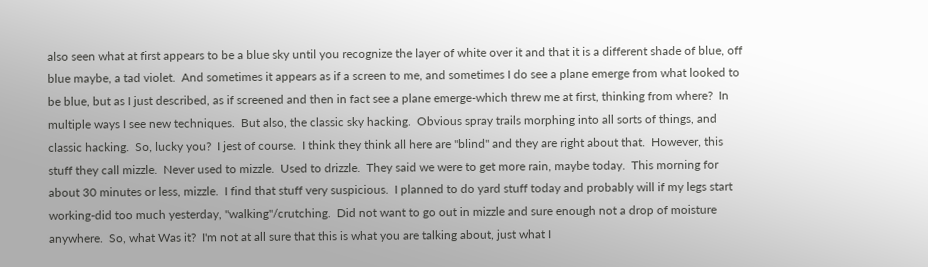also seen what at first appears to be a blue sky until you recognize the layer of white over it and that it is a different shade of blue, off blue maybe, a tad violet.  And sometimes it appears as if a screen to me, and sometimes I do see a plane emerge from what looked to be blue, but as I just described, as if screened and then in fact see a plane emerge-which threw me at first, thinking from where?  In multiple ways I see new techniques.  But also, the classic sky hacking.  Obvious spray trails morphing into all sorts of things, and classic hacking.  So, lucky you?  I jest of course.  I think they think all here are "blind" and they are right about that.  However, this stuff they call mizzle.  Never used to mizzle.  Used to drizzle.  They said we were to get more rain, maybe today.  This morning for about 30 minutes or less, mizzle.  I find that stuff very suspicious.  I planned to do yard stuff today and probably will if my legs start working-did too much yesterday, "walking"/crutching.  Did not want to go out in mizzle and sure enough not a drop of moisture anywhere.  So, what Was it?  I'm not at all sure that this is what you are talking about, just what I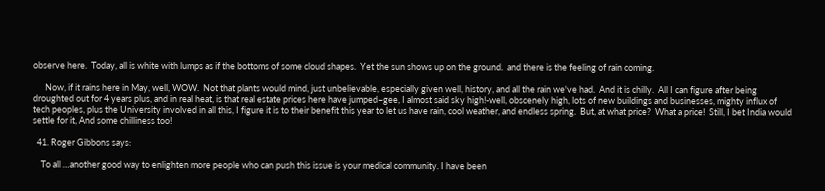observe here.  Today, all is white with lumps as if the bottoms of some cloud shapes.  Yet the sun shows up on the ground.  and there is the feeling of rain coming.

      Now, if it rains here in May, well, WOW.  Not that plants would mind, just unbelievable, especially given well, history, and all the rain we've had.  And it is chilly.  All I can figure after being droughted out for 4 years plus, and in real heat, is that real estate prices here have jumped–gee, I almost said sky high!-well, obscenely high, lots of new buildings and businesses, mighty influx of tech peoples, plus the University involved in all this, I figure it is to their benefit this year to let us have rain, cool weather, and endless spring.  But, at what price?  What a price!  Still, I bet India would settle for it, And some chilliness too!

  41. Roger Gibbons says:

    To all …another good way to enlighten more people who can push this issue is your medical community. I have been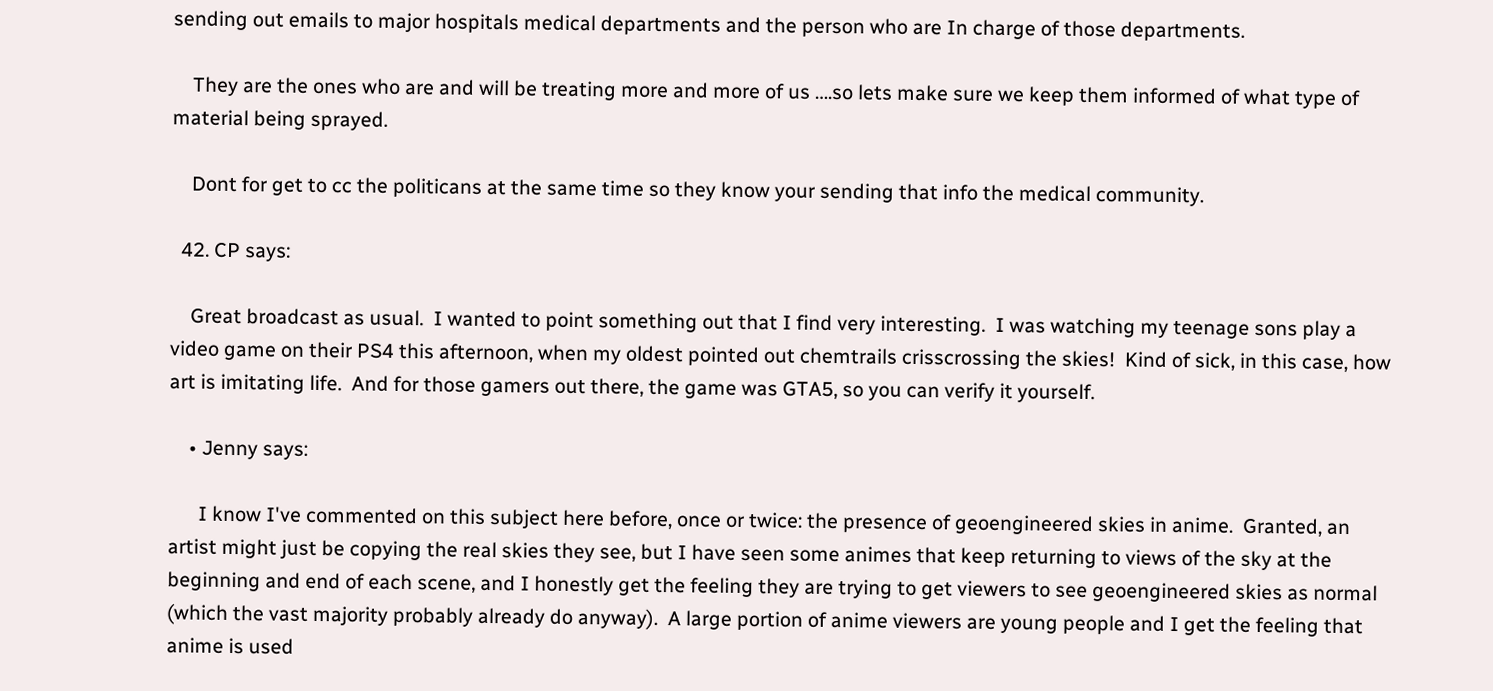sending out emails to major hospitals medical departments and the person who are In charge of those departments.

    They are the ones who are and will be treating more and more of us ….so lets make sure we keep them informed of what type of material being sprayed.

    Dont for get to cc the politicans at the same time so they know your sending that info the medical community.

  42. CP says:

    Great broadcast as usual.  I wanted to point something out that I find very interesting.  I was watching my teenage sons play a video game on their PS4 this afternoon, when my oldest pointed out chemtrails crisscrossing the skies!  Kind of sick, in this case, how art is imitating life.  And for those gamers out there, the game was GTA5, so you can verify it yourself.

    • Jenny says:

      I know I've commented on this subject here before, once or twice: the presence of geoengineered skies in anime.  Granted, an artist might just be copying the real skies they see, but I have seen some animes that keep returning to views of the sky at the beginning and end of each scene, and I honestly get the feeling they are trying to get viewers to see geoengineered skies as normal (which the vast majority probably already do anyway).  A large portion of anime viewers are young people and I get the feeling that anime is used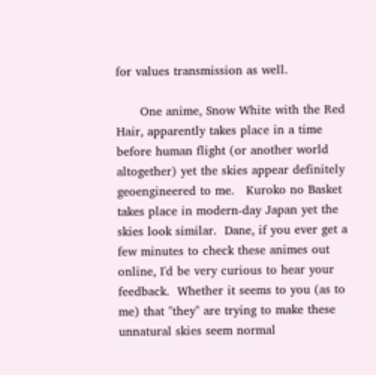for values transmission as well.

      One anime, Snow White with the Red Hair, apparently takes place in a time before human flight (or another world altogether) yet the skies appear definitely geoengineered to me.   Kuroko no Basket takes place in modern-day Japan yet the skies look similar.  Dane, if you ever get a few minutes to check these animes out online, I'd be very curious to hear your feedback.  Whether it seems to you (as to me) that "they" are trying to make these unnatural skies seem normal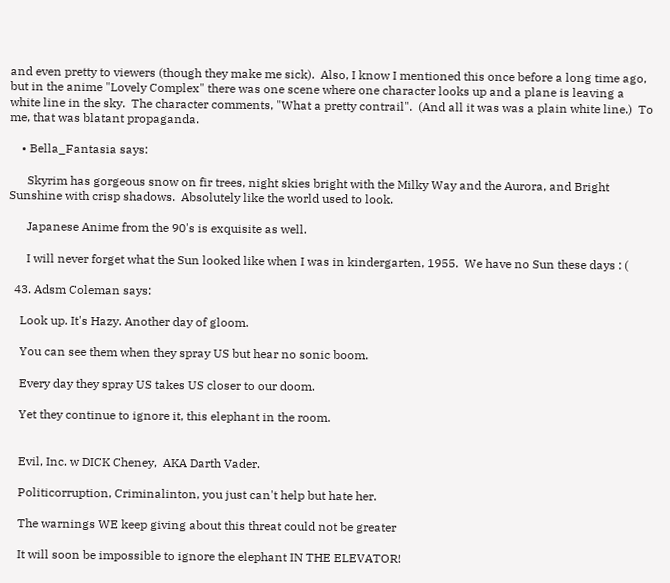and even pretty to viewers (though they make me sick).  Also, I know I mentioned this once before a long time ago, but in the anime "Lovely Complex" there was one scene where one character looks up and a plane is leaving a white line in the sky.  The character comments, "What a pretty contrail".  (And all it was was a plain white line.)  To me, that was blatant propaganda.

    • Bella_Fantasia says:

      Skyrim has gorgeous snow on fir trees, night skies bright with the Milky Way and the Aurora, and Bright Sunshine with crisp shadows.  Absolutely like the world used to look.

      Japanese Anime from the 90's is exquisite as well.

      I will never forget what the Sun looked like when I was in kindergarten, 1955.  We have no Sun these days : (

  43. Adsm Coleman says:

    Look up. It's Hazy. Another day of gloom.

    You can see them when they spray US but hear no sonic boom.

    Every day they spray US takes US closer to our doom.

    Yet they continue to ignore it, this elephant in the room.


    Evil, Inc. w DICK Cheney,  AKA Darth Vader.

    Politicorruption, Criminalinton, you just can't help but hate her.

    The warnings WE keep giving about this threat could not be greater

    It will soon be impossible to ignore the elephant IN THE ELEVATOR!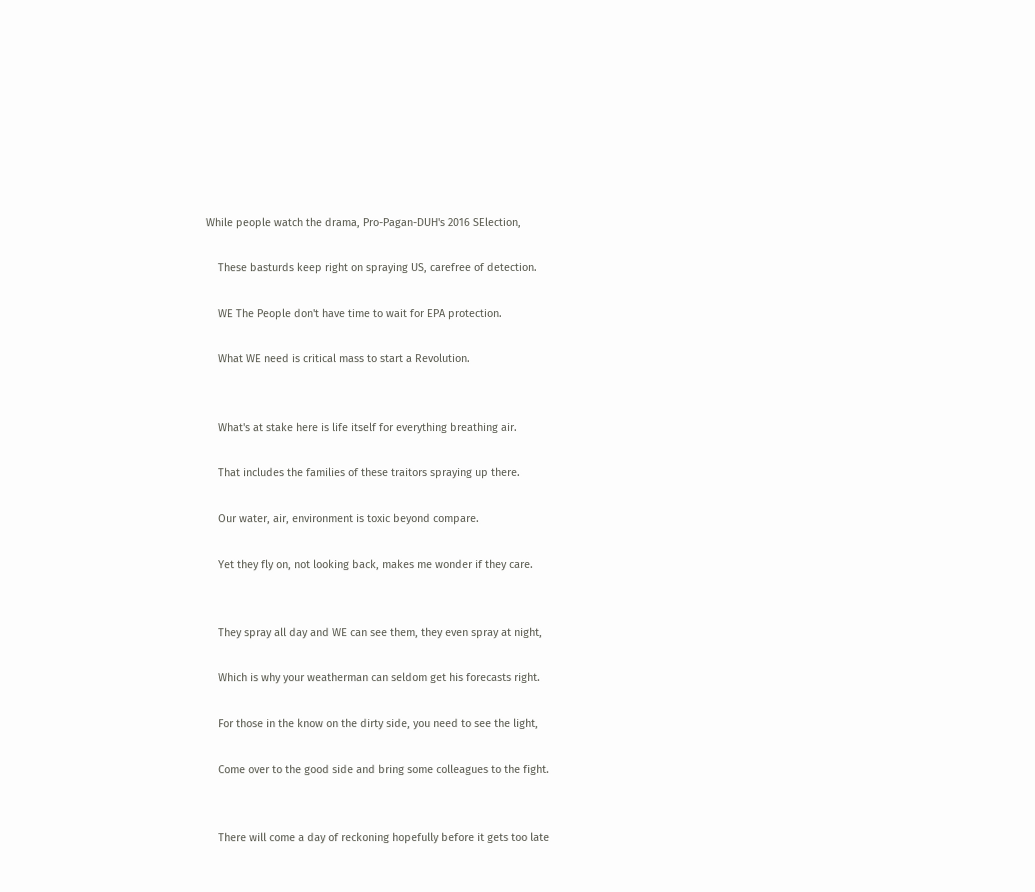While people watch the drama, Pro-Pagan-DUH's 2016 SElection,

    These basturds keep right on spraying US, carefree of detection.

    WE The People don't have time to wait for EPA protection.

    What WE need is critical mass to start a Revolution.


    What's at stake here is life itself for everything breathing air.

    That includes the families of these traitors spraying up there.

    Our water, air, environment is toxic beyond compare.

    Yet they fly on, not looking back, makes me wonder if they care.


    They spray all day and WE can see them, they even spray at night,

    Which is why your weatherman can seldom get his forecasts right.

    For those in the know on the dirty side, you need to see the light,

    Come over to the good side and bring some colleagues to the fight.


    There will come a day of reckoning hopefully before it gets too late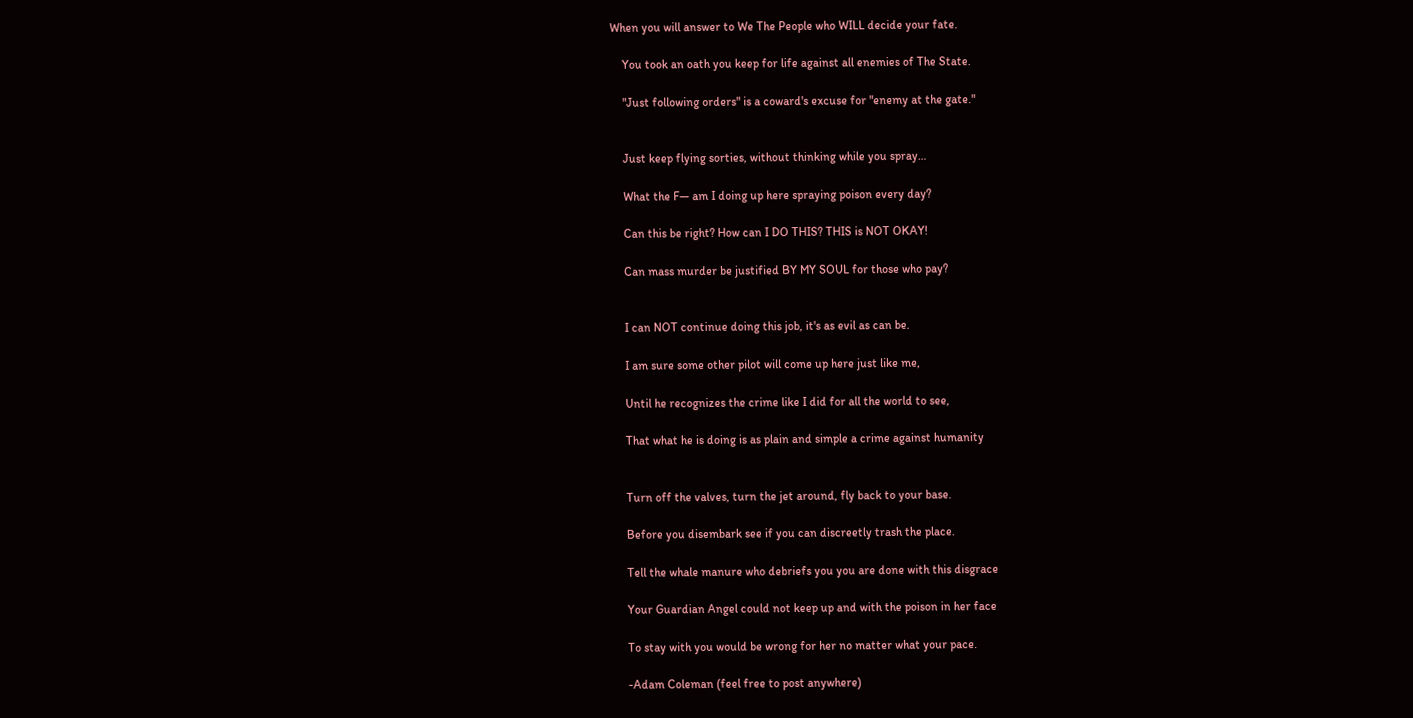When you will answer to We The People who WILL decide your fate.

    You took an oath you keep for life against all enemies of The State.

    "Just following orders" is a coward's excuse for "enemy at the gate."


    Just keep flying sorties, without thinking while you spray…

    What the F— am I doing up here spraying poison every day?

    Can this be right? How can I DO THIS? THIS is NOT OKAY!

    Can mass murder be justified BY MY SOUL for those who pay?


    I can NOT continue doing this job, it's as evil as can be.

    I am sure some other pilot will come up here just like me,

    Until he recognizes the crime like I did for all the world to see,

    That what he is doing is as plain and simple a crime against humanity


    Turn off the valves, turn the jet around, fly back to your base.

    Before you disembark see if you can discreetly trash the place.

    Tell the whale manure who debriefs you you are done with this disgrace

    Your Guardian Angel could not keep up and with the poison in her face

    To stay with you would be wrong for her no matter what your pace.

    -Adam Coleman (feel free to post anywhere)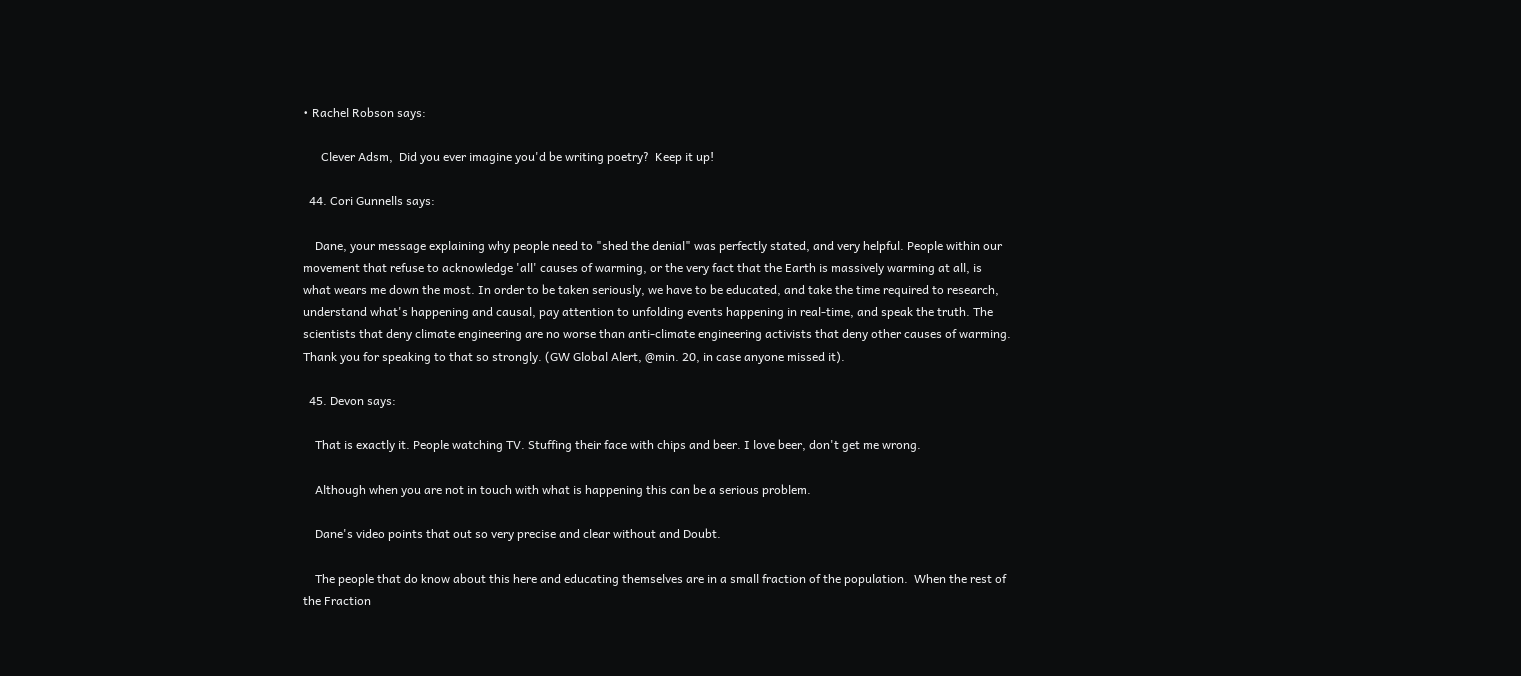• Rachel Robson says:

      Clever Adsm,  Did you ever imagine you'd be writing poetry?  Keep it up!

  44. Cori Gunnells says:

    Dane, your message explaining why people need to "shed the denial" was perfectly stated, and very helpful. People within our movement that refuse to acknowledge 'all' causes of warming, or the very fact that the Earth is massively warming at all, is what wears me down the most. In order to be taken seriously, we have to be educated, and take the time required to research, understand what's happening and causal, pay attention to unfolding events happening in real-time, and speak the truth. The scientists that deny climate engineering are no worse than anti-climate engineering activists that deny other causes of warming. Thank you for speaking to that so strongly. (GW Global Alert, @min. 20, in case anyone missed it).

  45. Devon says:

    That is exactly it. People watching TV. Stuffing their face with chips and beer. I love beer, don't get me wrong.

    Although when you are not in touch with what is happening this can be a serious problem.

    Dane's video points that out so very precise and clear without and Doubt.

    The people that do know about this here and educating themselves are in a small fraction of the population.  When the rest of the Fraction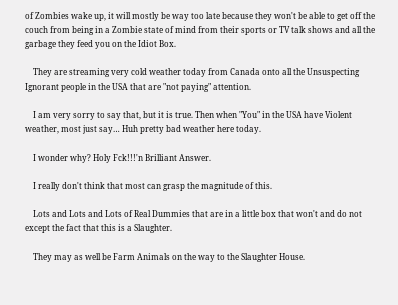of Zombies wake up, it will mostly be way too late because they won't be able to get off the couch from being in a Zombie state of mind from their sports or TV talk shows and all the garbage they feed you on the Idiot Box.

    They are streaming very cold weather today from Canada onto all the Unsuspecting Ignorant people in the USA that are "not paying" attention.

    I am very sorry to say that, but it is true. Then when "You" in the USA have Violent weather, most just say… Huh pretty bad weather here today.

    I wonder why? Holy Fck!!!'n Brilliant Answer.

    I really don't think that most can grasp the magnitude of this.

    Lots and Lots and Lots of Real Dummies that are in a little box that won't and do not except the fact that this is a Slaughter.

    They may as well be Farm Animals on the way to the Slaughter House.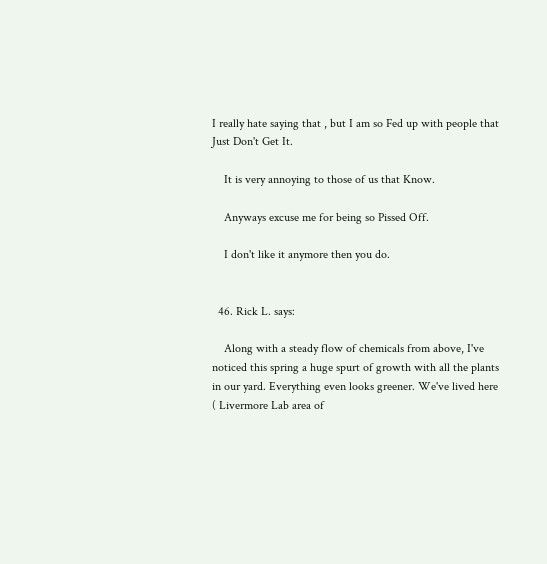I really hate saying that , but I am so Fed up with people that Just Don't Get It.

    It is very annoying to those of us that Know.

    Anyways excuse me for being so Pissed Off.

    I don't like it anymore then you do.


  46. Rick L. says:

    Along with a steady flow of chemicals from above, I've noticed this spring a huge spurt of growth with all the plants in our yard. Everything even looks greener. We've lived here ( Livermore Lab area of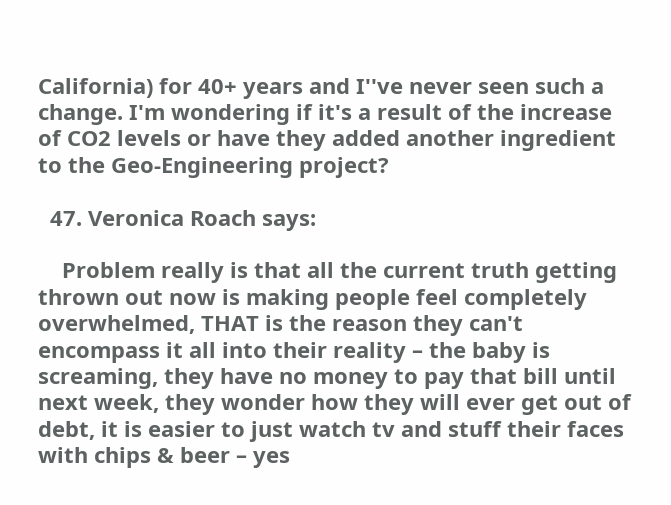California) for 40+ years and I''ve never seen such a change. I'm wondering if it's a result of the increase of CO2 levels or have they added another ingredient to the Geo-Engineering project?

  47. Veronica Roach says:

    Problem really is that all the current truth getting thrown out now is making people feel completely overwhelmed, THAT is the reason they can't encompass it all into their reality – the baby is screaming, they have no money to pay that bill until next week, they wonder how they will ever get out of debt, it is easier to just watch tv and stuff their faces with chips & beer – yes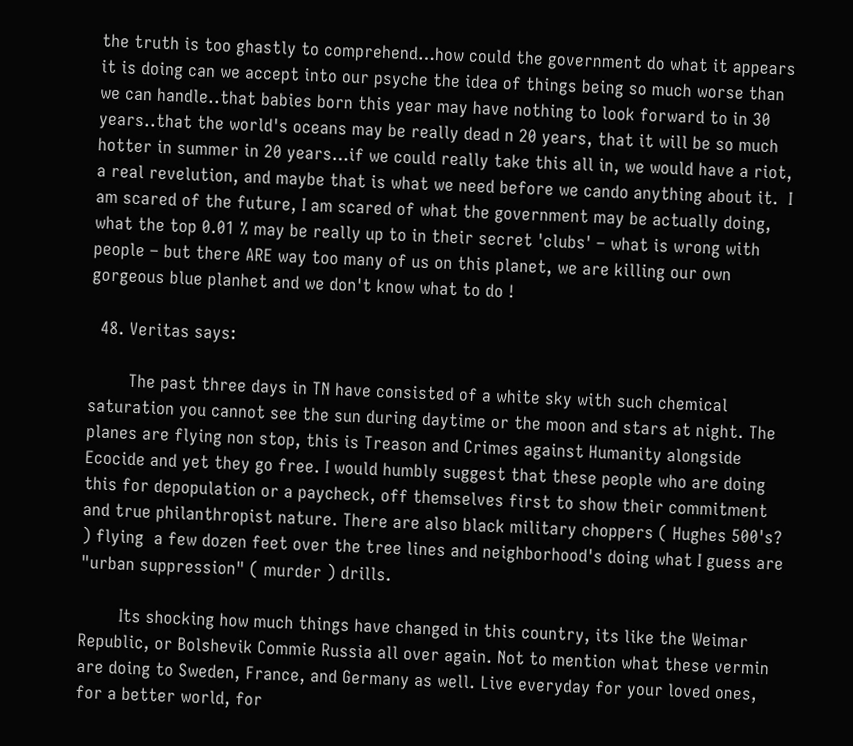the truth is too ghastly to comprehend…how could the government do what it appears it is doing can we accept into our psyche the idea of things being so much worse than we can handle..that babies born this year may have nothing to look forward to in 30 years..that the world's oceans may be really dead n 20 years, that it will be so much hotter in summer in 20 years…if we could really take this all in, we would have a riot, a real revelution, and maybe that is what we need before we cando anything about it.  I am scared of the future, I am scared of what the government may be actually doing, what the top 0.01 % may be really up to in their secret 'clubs' – what is wrong with people – but there ARE way too many of us on this planet, we are killing our own gorgeous blue planhet and we don't know what to do !

  48. Veritas says:

        The past three days in TN have consisted of a white sky with such chemical saturation you cannot see the sun during daytime or the moon and stars at night. The planes are flying non stop, this is Treason and Crimes against Humanity alongside Ecocide and yet they go free. I would humbly suggest that these people who are doing this for depopulation or a paycheck, off themselves first to show their commitment and true philanthropist nature. There are also black military choppers ( Hughes 500's? ) flying  a few dozen feet over the tree lines and neighborhood's doing what I guess are "urban suppression" ( murder ) drills.

        Its shocking how much things have changed in this country, its like the Weimar Republic, or Bolshevik Commie Russia all over again. Not to mention what these vermin are doing to Sweden, France, and Germany as well. Live everyday for your loved ones, for a better world, for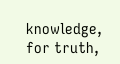knowledge, for truth,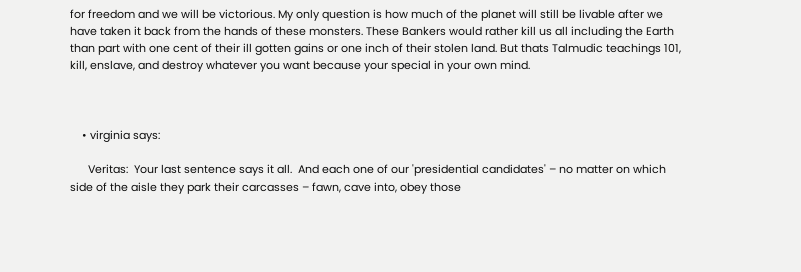for freedom and we will be victorious. My only question is how much of the planet will still be livable after we have taken it back from the hands of these monsters. These Bankers would rather kill us all including the Earth than part with one cent of their ill gotten gains or one inch of their stolen land. But thats Talmudic teachings 101, kill, enslave, and destroy whatever you want because your special in your own mind.



    • virginia says:

      Veritas:  Your last sentence says it all.  And each one of our 'presidential candidates' – no matter on which side of the aisle they park their carcasses – fawn, cave into, obey those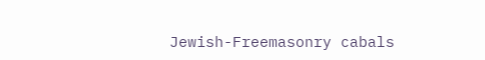Jewish-Freemasonry cabals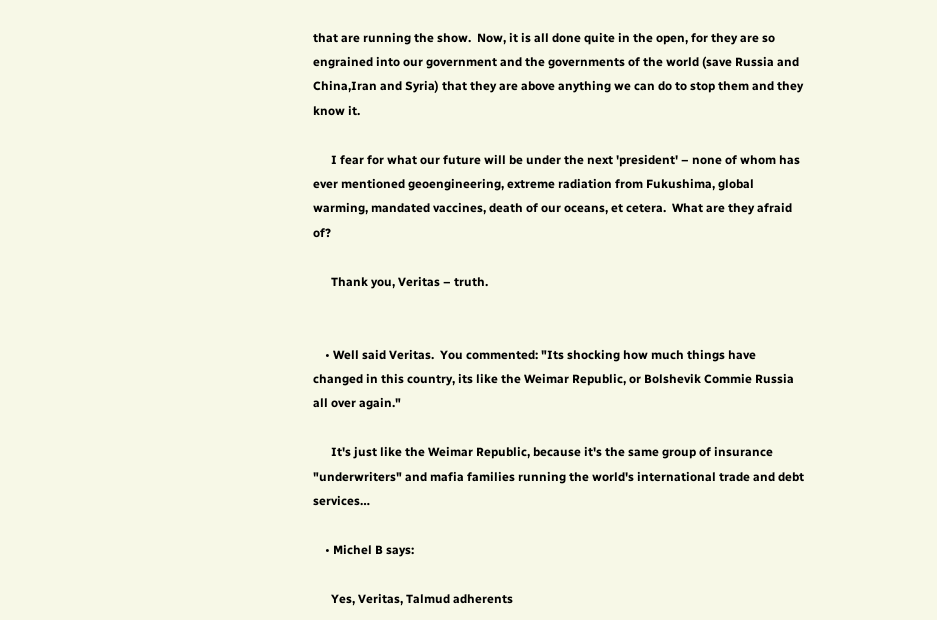that are running the show.  Now, it is all done quite in the open, for they are so engrained into our government and the governments of the world (save Russia and China,Iran and Syria) that they are above anything we can do to stop them and they know it.

      I fear for what our future will be under the next 'president' – none of whom has ever mentioned geoengineering, extreme radiation from Fukushima, global warming, mandated vaccines, death of our oceans, et cetera.  What are they afraid of?

      Thank you, Veritas – truth.


    • Well said Veritas.  You commented: "Its shocking how much things have changed in this country, its like the Weimar Republic, or Bolshevik Commie Russia all over again."

      It's just like the Weimar Republic, because it's the same group of insurance "underwriters" and mafia families running the world's international trade and debt services…

    • Michel B says:

      Yes, Veritas, Talmud adherents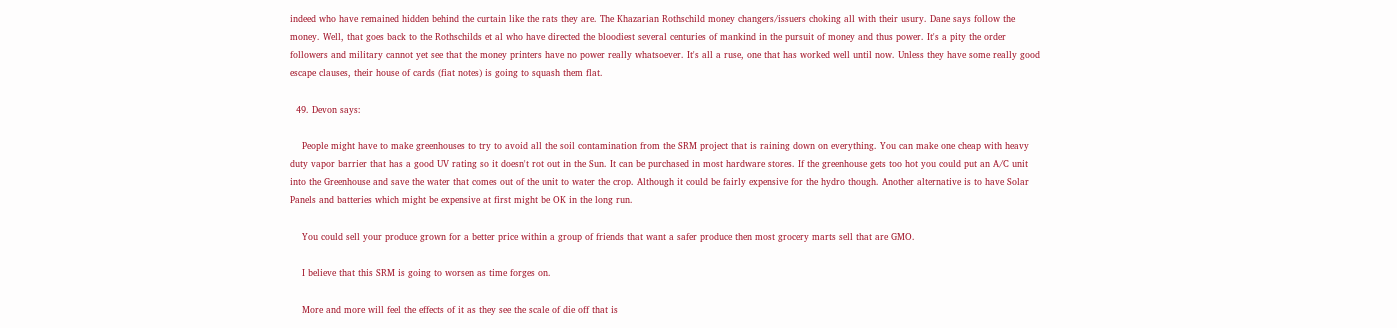indeed who have remained hidden behind the curtain like the rats they are. The Khazarian Rothschild money changers/issuers choking all with their usury. Dane says follow the money. Well, that goes back to the Rothschilds et al who have directed the bloodiest several centuries of mankind in the pursuit of money and thus power. It's a pity the order followers and military cannot yet see that the money printers have no power really whatsoever. It's all a ruse, one that has worked well until now. Unless they have some really good escape clauses, their house of cards (fiat notes) is going to squash them flat.

  49. Devon says:

    People might have to make greenhouses to try to avoid all the soil contamination from the SRM project that is raining down on everything. You can make one cheap with heavy duty vapor barrier that has a good UV rating so it doesn't rot out in the Sun. It can be purchased in most hardware stores. If the greenhouse gets too hot you could put an A/C unit into the Greenhouse and save the water that comes out of the unit to water the crop. Although it could be fairly expensive for the hydro though. Another alternative is to have Solar Panels and batteries which might be expensive at first might be OK in the long run.

    You could sell your produce grown for a better price within a group of friends that want a safer produce then most grocery marts sell that are GMO.

    I believe that this SRM is going to worsen as time forges on.

    More and more will feel the effects of it as they see the scale of die off that is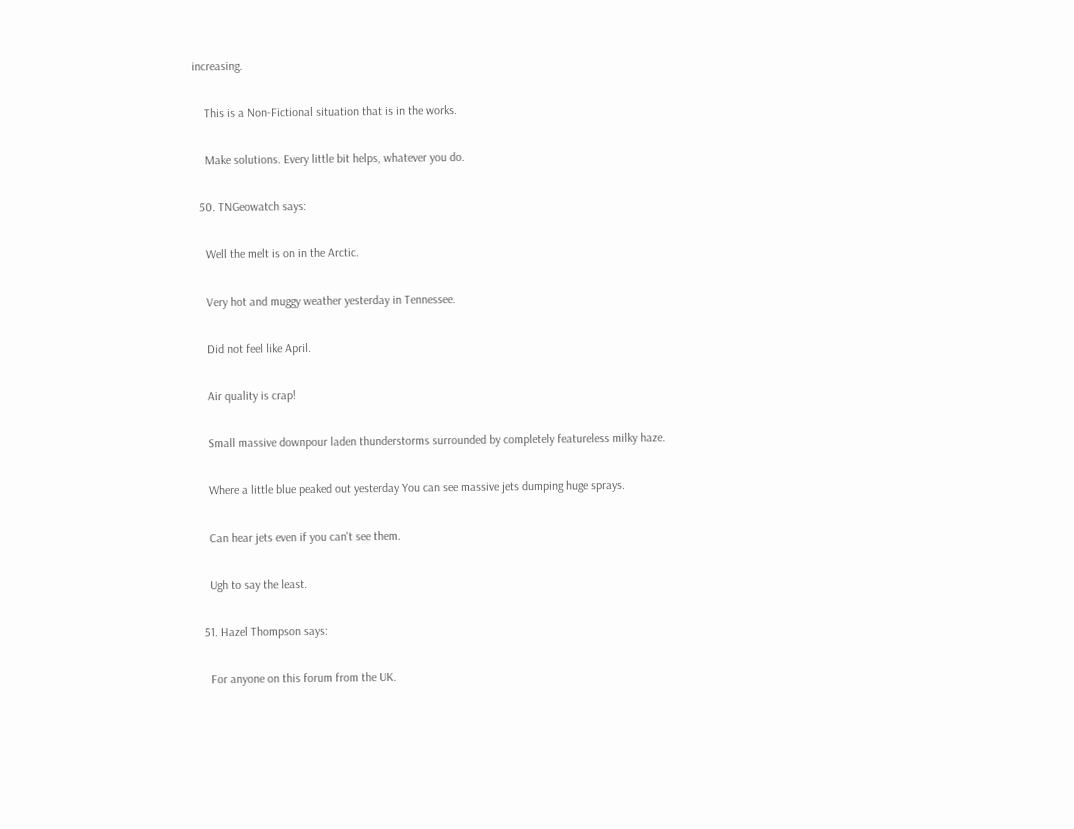increasing.

    This is a Non-Fictional situation that is in the works.

    Make solutions. Every little bit helps, whatever you do.

  50. TNGeowatch says:

    Well the melt is on in the Arctic.

    Very hot and muggy weather yesterday in Tennessee.

    Did not feel like April.

    Air quality is crap!

    Small massive downpour laden thunderstorms surrounded by completely featureless milky haze.

    Where a little blue peaked out yesterday You can see massive jets dumping huge sprays.

    Can hear jets even if you can't see them.

    Ugh to say the least.

  51. Hazel Thompson says:

    For anyone on this forum from the UK.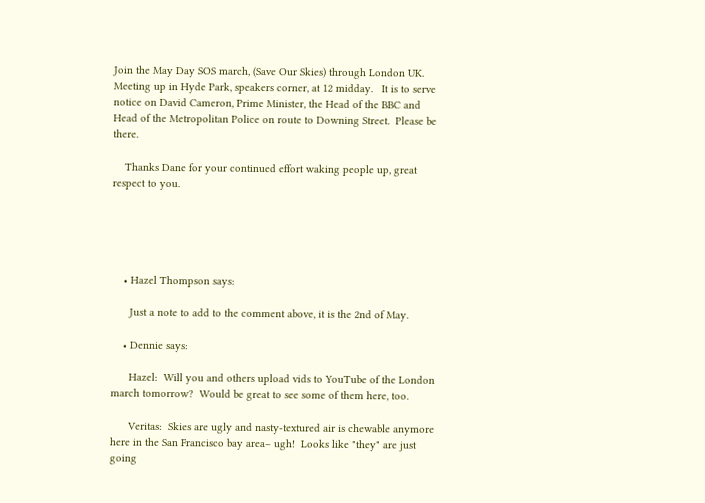Join the May Day SOS march, (Save Our Skies) through London UK.  Meeting up in Hyde Park, speakers corner, at 12 midday.   It is to serve notice on David Cameron, Prime Minister, the Head of the BBC and Head of the Metropolitan Police on route to Downing Street.  Please be there.

    Thanks Dane for your continued effort waking people up, great respect to you.





    • Hazel Thompson says:

      Just a note to add to the comment above, it is the 2nd of May.

    • Dennie says:

      Hazel:  Will you and others upload vids to YouTube of the London march tomorrow?  Would be great to see some of them here, too.

      Veritas:  Skies are ugly and nasty-textured air is chewable anymore here in the San Francisco bay area– ugh!  Looks like "they" are just going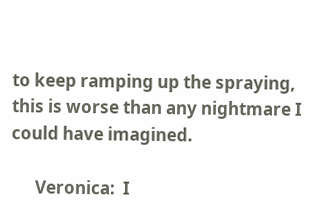to keep ramping up the spraying, this is worse than any nightmare I could have imagined.

      Veronica:  I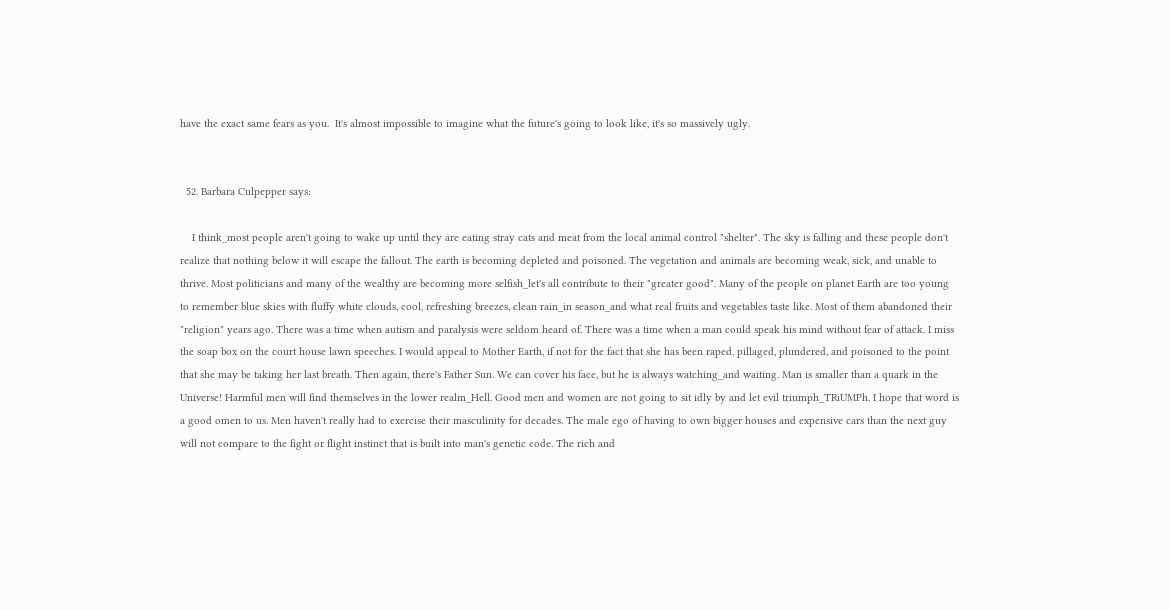have the exact same fears as you.  It's almost impossible to imagine what the future's going to look like, it's so massively ugly.


  52. Barbara Culpepper says:

    I think_most people aren't going to wake up until they are eating stray cats and meat from the local animal control "shelter". The sky is falling and these people don't realize that nothing below it will escape the fallout. The earth is becoming depleted and poisoned. The vegetation and animals are becoming weak, sick, and unable to thrive. Most politicians and many of the wealthy are becoming more selfish_let's all contribute to their "greater good". Many of the people on planet Earth are too young to remember blue skies with fluffy white clouds, cool, refreshing breezes, clean rain_in season_and what real fruits and vegetables taste like. Most of them abandoned their "religion" years ago. There was a time when autism and paralysis were seldom heard of. There was a time when a man could speak his mind without fear of attack. I miss the soap box on the court house lawn speeches. I would appeal to Mother Earth, if not for the fact that she has been raped, pillaged, plundered, and poisoned to the point that she may be taking her last breath. Then again, there's Father Sun. We can cover his face, but he is always watching_and waiting. Man is smaller than a quark in the Universe! Harmful men will find themselves in the lower realm_Hell. Good men and women are not going to sit idly by and let evil triumph_TRiUMPh. I hope that word is a good omen to us. Men haven't really had to exercise their masculinity for decades. The male ego of having to own bigger houses and expensive cars than the next guy will not compare to the fight or flight instinct that is built into man's genetic code. The rich and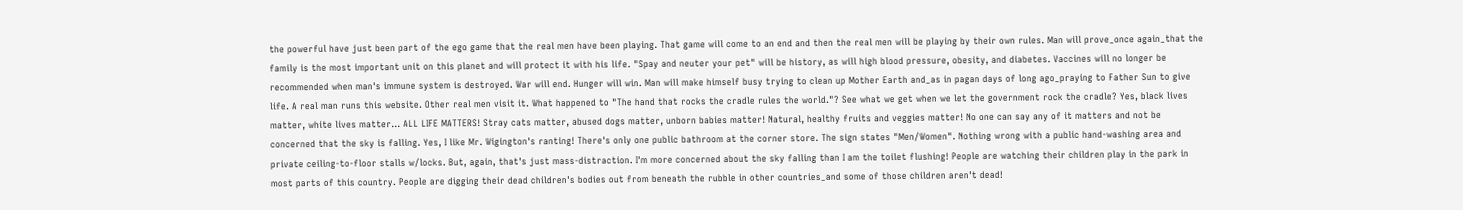the powerful have just been part of the ego game that the real men have been playing. That game will come to an end and then the real men will be playing by their own rules. Man will prove_once again_that the family is the most important unit on this planet and will protect it with his life. "Spay and neuter your pet" will be history, as will high blood pressure, obesity, and diabetes. Vaccines will no longer be recommended when man's immune system is destroyed. War will end. Hunger will win. Man will make himself busy trying to clean up Mother Earth and_as in pagan days of long ago_praying to Father Sun to give life. A real man runs this website. Other real men visit it. What happened to "The hand that rocks the cradle rules the world."? See what we get when we let the government rock the cradle? Yes, black lives matter, white lives matter… ALL LIFE MATTERS! Stray cats matter, abused dogs matter, unborn babies matter! Natural, healthy fruits and veggies matter! No one can say any of it matters and not be concerned that the sky is falling. Yes, I like Mr. Wigington's ranting! There's only one public bathroom at the corner store. The sign states "Men/Women". Nothing wrong with a public hand-washing area and private ceiling-to-floor stalls w/locks. But, again, that's just mass-distraction. I'm more concerned about the sky falling than I am the toilet flushing! People are watching their children play in the park in most parts of this country. People are digging their dead children's bodies out from beneath the rubble in other countries_and some of those children aren't dead!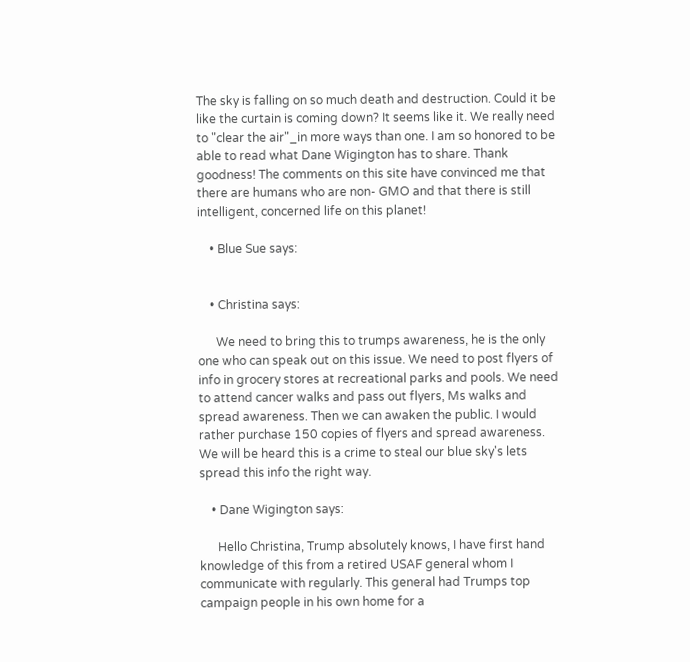The sky is falling on so much death and destruction. Could it be like the curtain is coming down? It seems like it. We really need to "clear the air"_in more ways than one. I am so honored to be able to read what Dane Wigington has to share. Thank goodness! The comments on this site have convinced me that there are humans who are non- GMO and that there is still intelligent, concerned life on this planet!

    • Blue Sue says:


    • Christina says:

      We need to bring this to trumps awareness, he is the only one who can speak out on this issue. We need to post flyers of info in grocery stores at recreational parks and pools. We need to attend cancer walks and pass out flyers, Ms walks and spread awareness. Then we can awaken the public. I would rather purchase 150 copies of flyers and spread awareness. We will be heard this is a crime to steal our blue sky's lets spread this info the right way.

    • Dane Wigington says:

      Hello Christina, Trump absolutely knows, I have first hand knowledge of this from a retired USAF general whom I communicate with regularly. This general had Trumps top campaign people in his own home for a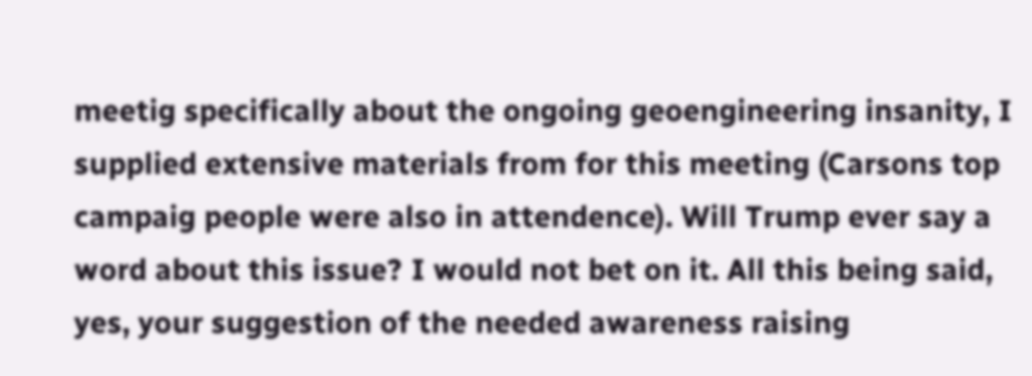meetig specifically about the ongoing geoengineering insanity, I supplied extensive materials from for this meeting (Carsons top campaig people were also in attendence). Will Trump ever say a word about this issue? I would not bet on it. All this being said, yes, your suggestion of the needed awareness raising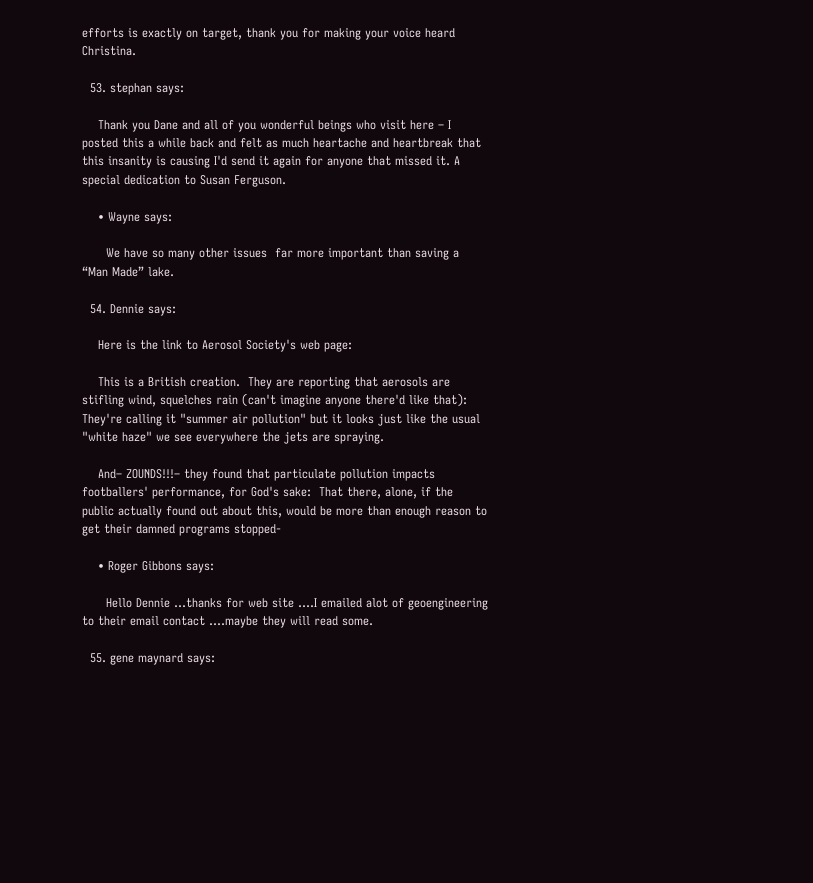efforts is exactly on target, thank you for making your voice heard Christina.

  53. stephan says:

    Thank you Dane and all of you wonderful beings who visit here – I posted this a while back and felt as much heartache and heartbreak that this insanity is causing I'd send it again for anyone that missed it. A special dedication to Susan Ferguson.

    • Wayne says:

      We have so many other issues  far more important than saving a “Man Made” lake.

  54. Dennie says:

    Here is the link to Aerosol Society's web page:

    This is a British creation.  They are reporting that aerosols are stifling wind, squelches rain (can't imagine anyone there'd like that):  They're calling it "summer air pollution" but it looks just like the usual "white haze" we see everywhere the jets are spraying.

    And– ZOUNDS!!!– they found that particulate pollution impacts footballers' performance, for God's sake:  That there, alone, if the public actually found out about this, would be more than enough reason to get their damned programs stopped-

    • Roger Gibbons says:

      Hello Dennie …thanks for web site ….I emailed alot of geoengineering  to their email contact ….maybe they will read some.

  55. gene maynard says: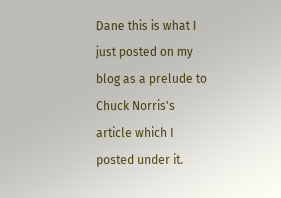Dane this is what I just posted on my blog as a prelude to Chuck Norris's article which I posted under it.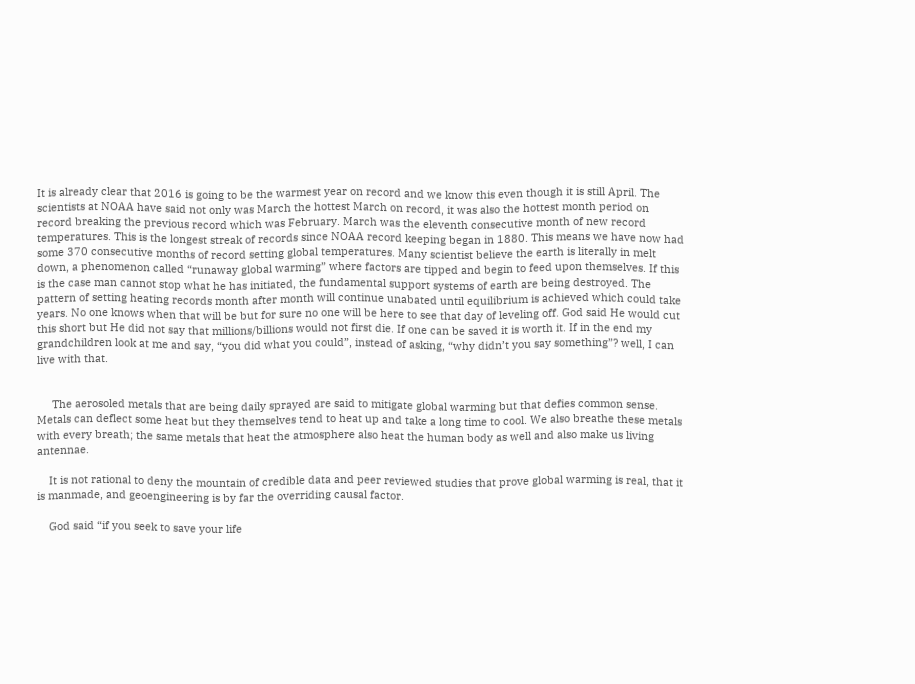It is already clear that 2016 is going to be the warmest year on record and we know this even though it is still April. The scientists at NOAA have said not only was March the hottest March on record, it was also the hottest month period on record breaking the previous record which was February. March was the eleventh consecutive month of new record temperatures. This is the longest streak of records since NOAA record keeping began in 1880. This means we have now had some 370 consecutive months of record setting global temperatures. Many scientist believe the earth is literally in melt down, a phenomenon called “runaway global warming” where factors are tipped and begin to feed upon themselves. If this is the case man cannot stop what he has initiated, the fundamental support systems of earth are being destroyed. The pattern of setting heating records month after month will continue unabated until equilibrium is achieved which could take years. No one knows when that will be but for sure no one will be here to see that day of leveling off. God said He would cut this short but He did not say that millions/billions would not first die. If one can be saved it is worth it. If in the end my grandchildren look at me and say, “you did what you could”, instead of asking, “why didn’t you say something”? well, I can live with that.


     The aerosoled metals that are being daily sprayed are said to mitigate global warming but that defies common sense. Metals can deflect some heat but they themselves tend to heat up and take a long time to cool. We also breathe these metals with every breath; the same metals that heat the atmosphere also heat the human body as well and also make us living antennae.

    It is not rational to deny the mountain of credible data and peer reviewed studies that prove global warming is real, that it is manmade, and geoengineering is by far the overriding causal factor.

    God said “if you seek to save your life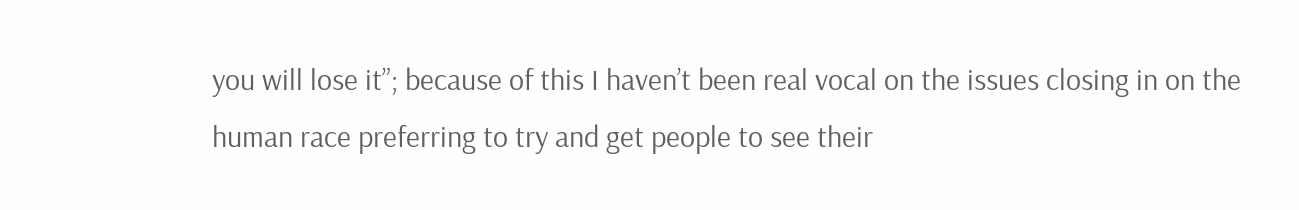you will lose it”; because of this I haven’t been real vocal on the issues closing in on the human race preferring to try and get people to see their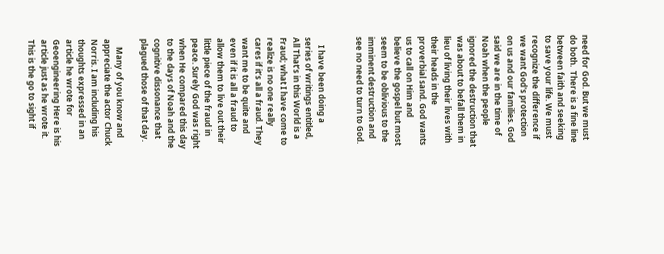need for God. But we must do both.  There is a fine line between faith and seeking to save your life. We must recognize the difference if we want God's protection on us and our families. God said we are in the time of Noah when the people ignored the destruction that was about to befall them in lieu of living their lives with their heads in the proverbial sand. God wants us to call on Him and believe the gospel but most seem to be oblivious to the imminent destruction and see no need to turn to God.


    I have been doing a series of writings entitled, All That’s in this World is a Fraud; what I have come to realize is no one really cares if it’s all a fraud. They want me to be quite and even if it is all a fraud to allow them to live out their little piece of the fraud in peace. Surely God was right when He compared this day to the days of Noah and the cognitive dissonance that plagued those of that day.

    Many of you know and appreciate the actor Chuck Norris. I am including his thoughts expressed in an article he wrote for Geoengineering Here is his article just as he wrote it. This is the go to sight if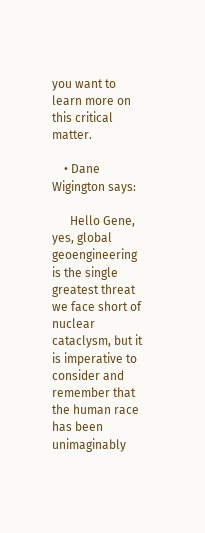you want to learn more on this critical matter.

    • Dane Wigington says:

      Hello Gene, yes, global geoengineering is the single greatest threat we face short of nuclear cataclysm, but it is imperative to consider and remember that the human race has been unimaginably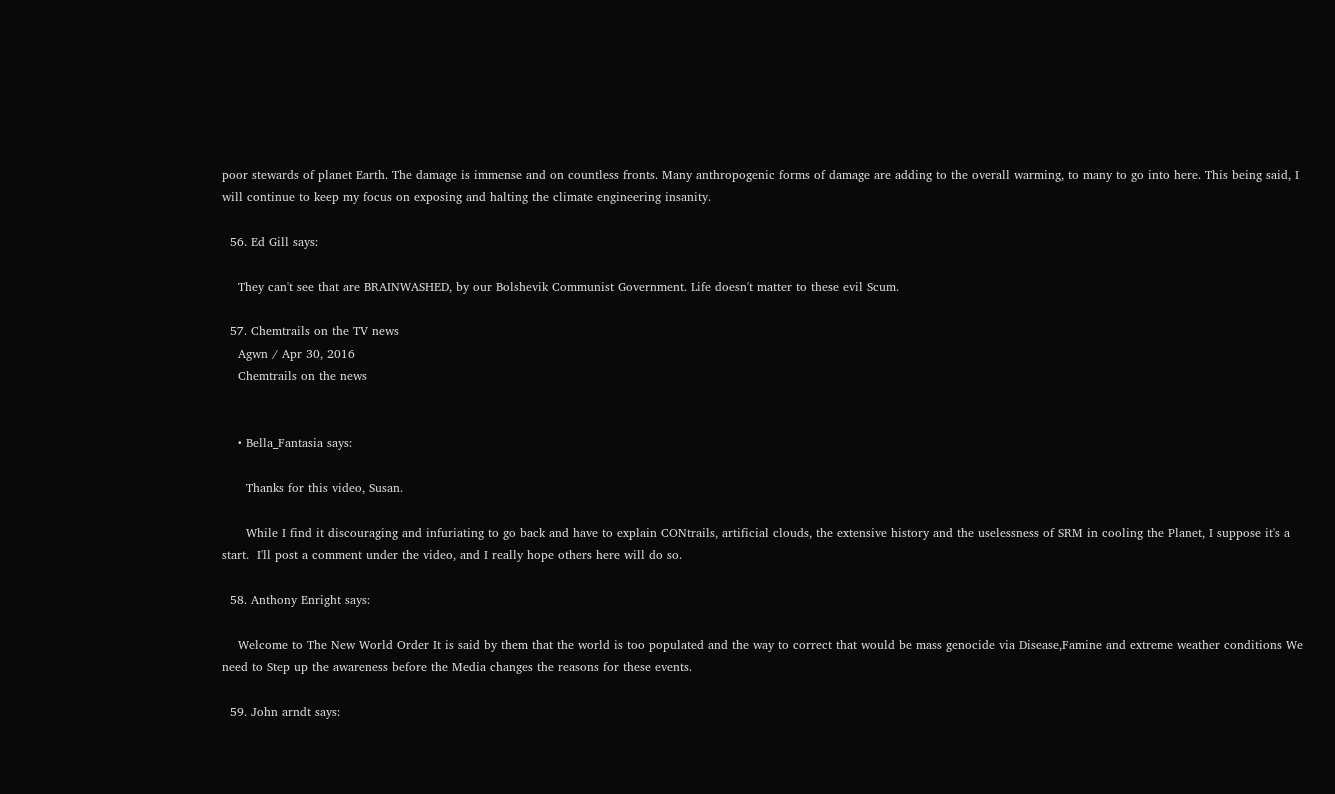poor stewards of planet Earth. The damage is immense and on countless fronts. Many anthropogenic forms of damage are adding to the overall warming, to many to go into here. This being said, I will continue to keep my focus on exposing and halting the climate engineering insanity.

  56. Ed Gill says:

    They can't see that are BRAINWASHED, by our Bolshevik Communist Government. Life doesn't matter to these evil Scum.

  57. Chemtrails on the TV news
    Agwn / Apr 30, 2016
    Chemtrails on the news


    • Bella_Fantasia says:

      Thanks for this video, Susan.

      While I find it discouraging and infuriating to go back and have to explain CONtrails, artificial clouds, the extensive history and the uselessness of SRM in cooling the Planet, I suppose it's a start.  I'll post a comment under the video, and I really hope others here will do so.

  58. Anthony Enright says:

    Welcome to The New World Order It is said by them that the world is too populated and the way to correct that would be mass genocide via Disease,Famine and extreme weather conditions We need to Step up the awareness before the Media changes the reasons for these events.

  59. John arndt says: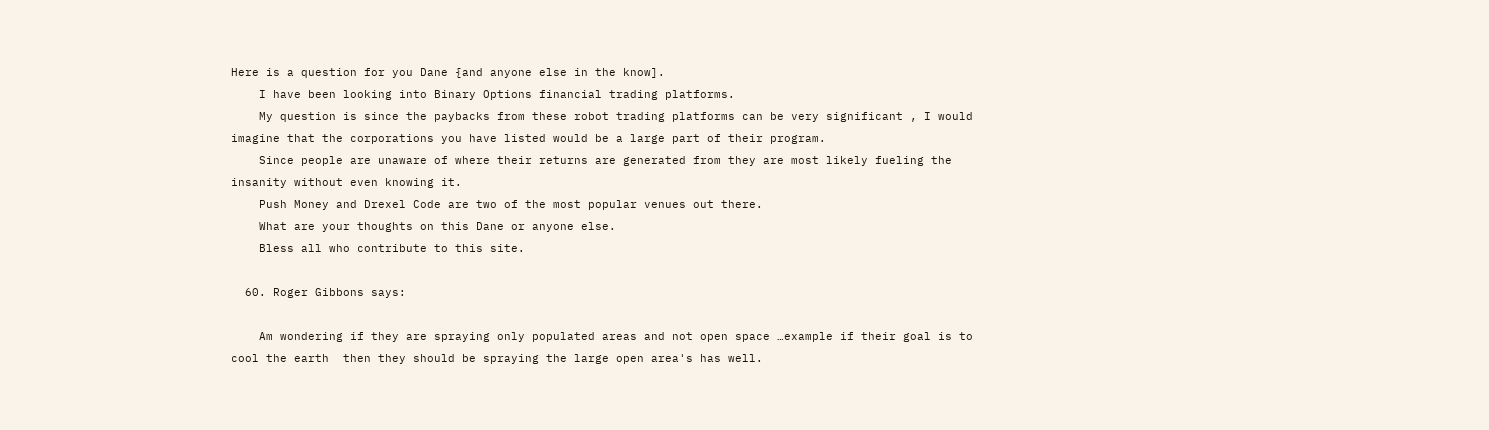Here is a question for you Dane {and anyone else in the know].
    I have been looking into Binary Options financial trading platforms.
    My question is since the paybacks from these robot trading platforms can be very significant , I would imagine that the corporations you have listed would be a large part of their program.
    Since people are unaware of where their returns are generated from they are most likely fueling the insanity without even knowing it.
    Push Money and Drexel Code are two of the most popular venues out there.
    What are your thoughts on this Dane or anyone else.
    Bless all who contribute to this site.

  60. Roger Gibbons says:

    Am wondering if they are spraying only populated areas and not open space …example if their goal is to cool the earth  then they should be spraying the large open area's has well.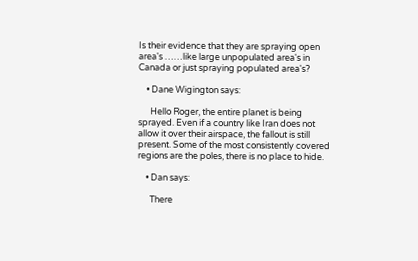Is their evidence that they are spraying open area's ……like large unpopulated area's in Canada or just spraying populated area's?

    • Dane Wigington says:

      Hello Roger, the entire planet is being sprayed. Even if a country like Iran does not allow it over their airspace, the fallout is still present. Some of the most consistently covered regions are the poles, there is no place to hide.

    • Dan says:

      There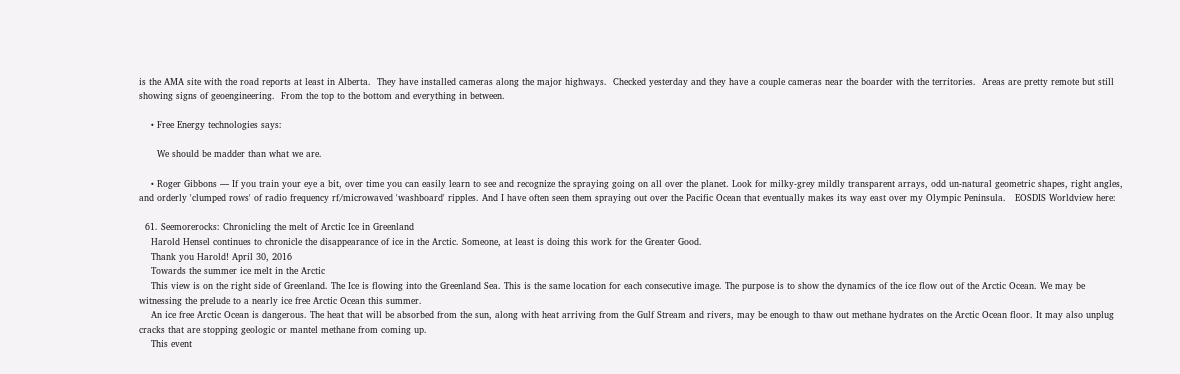is the AMA site with the road reports at least in Alberta.  They have installed cameras along the major highways.  Checked yesterday and they have a couple cameras near the boarder with the territories.  Areas are pretty remote but still showing signs of geoengineering.  From the top to the bottom and everything in between.

    • Free Energy technologies says:

      We should be madder than what we are.

    • Roger Gibbons — If you train your eye a bit, over time you can easily learn to see and recognize the spraying going on all over the planet. Look for milky-grey mildly transparent arrays, odd un-natural geometric shapes, right angles, and orderly 'clumped rows' of radio frequency rf/microwaved 'washboard' ripples. And I have often seen them spraying out over the Pacific Ocean that eventually makes its way east over my Olympic Peninsula.   EOSDIS Worldview here:

  61. Seemorerocks: Chronicling the melt of Arctic Ice in Greenland
    Harold Hensel continues to chronicle the disappearance of ice in the Arctic. Someone, at least is doing this work for the Greater Good.
    Thank you Harold! April 30, 2016
    Towards the summer ice melt in the Arctic
    This view is on the right side of Greenland. The Ice is flowing into the Greenland Sea. This is the same location for each consecutive image. The purpose is to show the dynamics of the ice flow out of the Arctic Ocean. We may be witnessing the prelude to a nearly ice free Arctic Ocean this summer.
    An ice free Arctic Ocean is dangerous. The heat that will be absorbed from the sun, along with heat arriving from the Gulf Stream and rivers, may be enough to thaw out methane hydrates on the Arctic Ocean floor. It may also unplug cracks that are stopping geologic or mantel methane from coming up.
    This event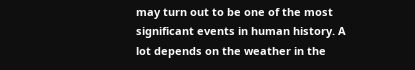may turn out to be one of the most significant events in human history. A lot depends on the weather in the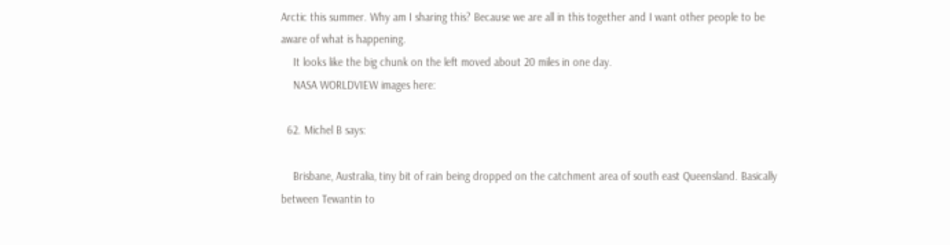Arctic this summer. Why am I sharing this? Because we are all in this together and I want other people to be aware of what is happening.
    It looks like the big chunk on the left moved about 20 miles in one day.
    NASA WORLDVIEW images here:

  62. Michel B says:

    Brisbane, Australia, tiny bit of rain being dropped on the catchment area of south east Queensland. Basically between Tewantin to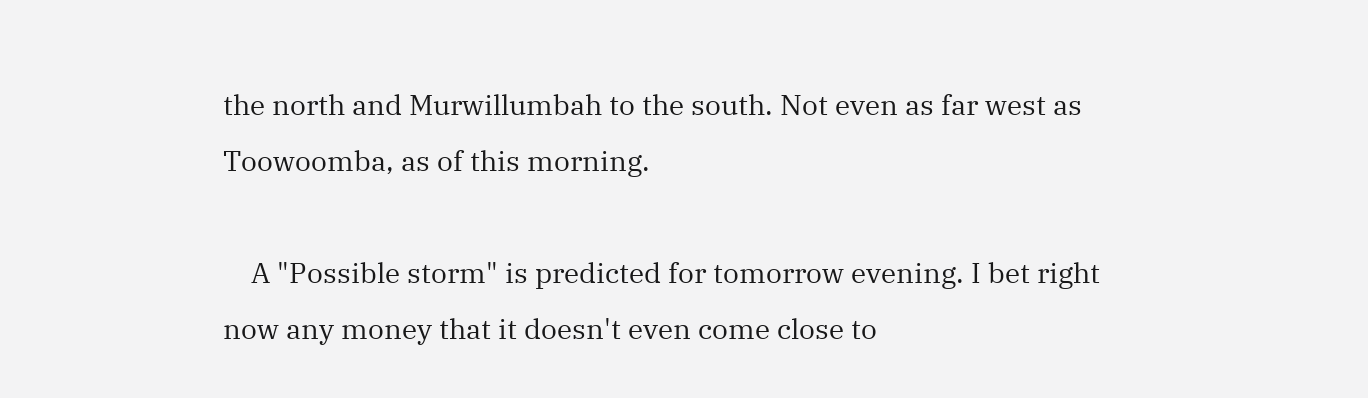the north and Murwillumbah to the south. Not even as far west as Toowoomba, as of this morning.

    A "Possible storm" is predicted for tomorrow evening. I bet right now any money that it doesn't even come close to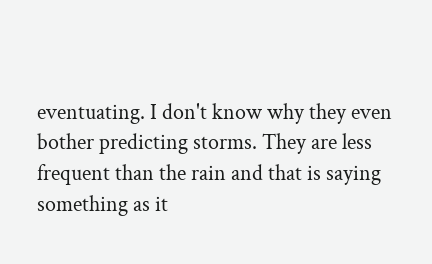eventuating. I don't know why they even bother predicting storms. They are less frequent than the rain and that is saying something as it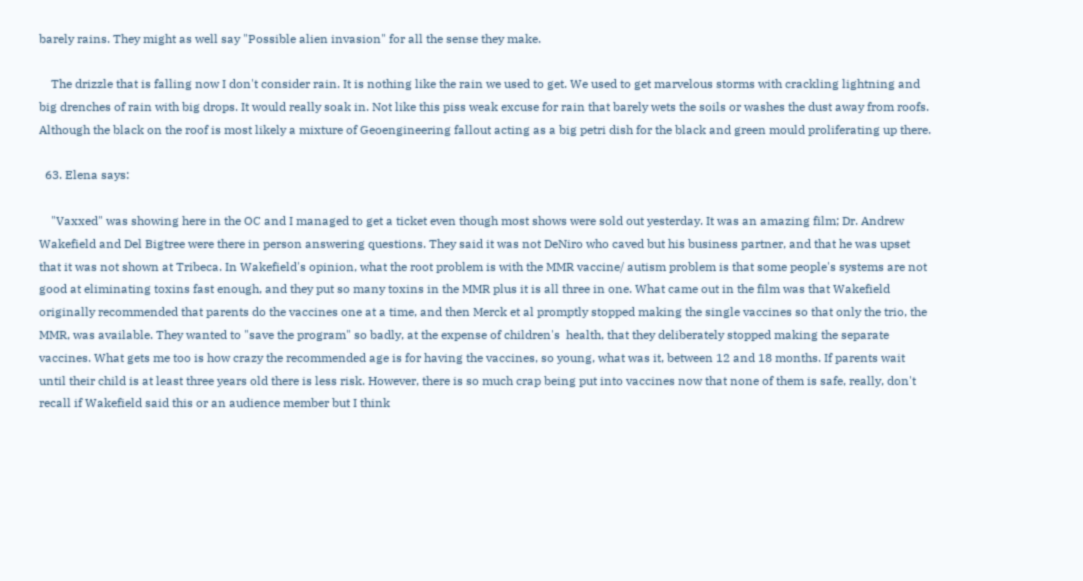barely rains. They might as well say "Possible alien invasion" for all the sense they make.

    The drizzle that is falling now I don't consider rain. It is nothing like the rain we used to get. We used to get marvelous storms with crackling lightning and big drenches of rain with big drops. It would really soak in. Not like this piss weak excuse for rain that barely wets the soils or washes the dust away from roofs. Although the black on the roof is most likely a mixture of Geoengineering fallout acting as a big petri dish for the black and green mould proliferating up there.

  63. Elena says:

    "Vaxxed" was showing here in the OC and I managed to get a ticket even though most shows were sold out yesterday. It was an amazing film; Dr. Andrew Wakefield and Del Bigtree were there in person answering questions. They said it was not DeNiro who caved but his business partner, and that he was upset that it was not shown at Tribeca. In Wakefield's opinion, what the root problem is with the MMR vaccine/ autism problem is that some people's systems are not good at eliminating toxins fast enough, and they put so many toxins in the MMR plus it is all three in one. What came out in the film was that Wakefield originally recommended that parents do the vaccines one at a time, and then Merck et al promptly stopped making the single vaccines so that only the trio, the MMR, was available. They wanted to "save the program" so badly, at the expense of children's  health, that they deliberately stopped making the separate vaccines. What gets me too is how crazy the recommended age is for having the vaccines, so young, what was it, between 12 and 18 months. If parents wait until their child is at least three years old there is less risk. However, there is so much crap being put into vaccines now that none of them is safe, really, don't recall if Wakefield said this or an audience member but I think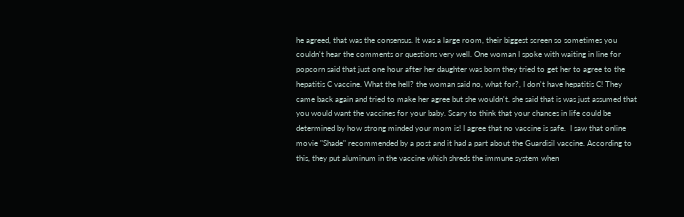he agreed, that was the consensus. It was a large room, their biggest screen so sometimes you couldn't hear the comments or questions very well. One woman I spoke with waiting in line for popcorn said that just one hour after her daughter was born they tried to get her to agree to the hepatitis C vaccine. What the hell? the woman said no, what for?, I don't have hepatitis C! They came back again and tried to make her agree but she wouldn't. she said that is was just assumed that you would want the vaccines for your baby. Scary to think that your chances in life could be determined by how strong minded your mom is! I agree that no vaccine is safe.  I saw that online movie "Shade" recommended by a post and it had a part about the Guardisil vaccine. According to this, they put aluminum in the vaccine which shreds the immune system when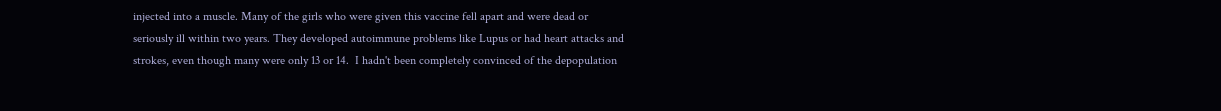injected into a muscle. Many of the girls who were given this vaccine fell apart and were dead or seriously ill within two years. They developed autoimmune problems like Lupus or had heart attacks and strokes, even though many were only 13 or 14.  I hadn't been completely convinced of the depopulation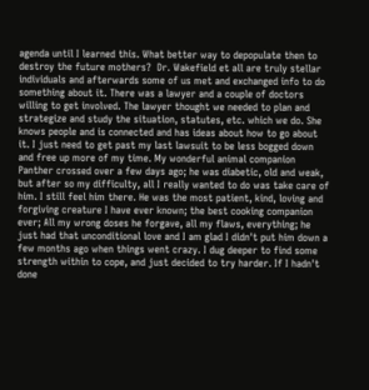agenda until I learned this. What better way to depopulate then to destroy the future mothers?  Dr. Wakefield et all are truly stellar individuals and afterwards some of us met and exchanged info to do something about it. There was a lawyer and a couple of doctors willing to get involved. The lawyer thought we needed to plan and strategize and study the situation, statutes, etc. which we do. She knows people and is connected and has ideas about how to go about it. I just need to get past my last lawsuit to be less bogged down and free up more of my time. My wonderful animal companion Panther crossed over a few days ago; he was diabetic, old and weak, but after so my difficulty, all I really wanted to do was take care of him. I still feel him there. He was the most patient, kind, loving and forgiving creature I have ever known; the best cooking companion ever; All my wrong doses he forgave, all my flaws, everything; he just had that unconditional love and I am glad I didn't put him down a few months ago when things went crazy. I dug deeper to find some strength within to cope, and just decided to try harder. If I hadn't done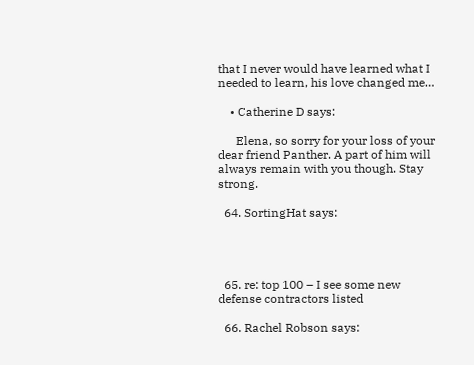that I never would have learned what I needed to learn, his love changed me…

    • Catherine D says:

      Elena, so sorry for your loss of your dear friend Panther. A part of him will always remain with you though. Stay strong.

  64. SortingHat says:




  65. re: top 100 – I see some new defense contractors listed

  66. Rachel Robson says: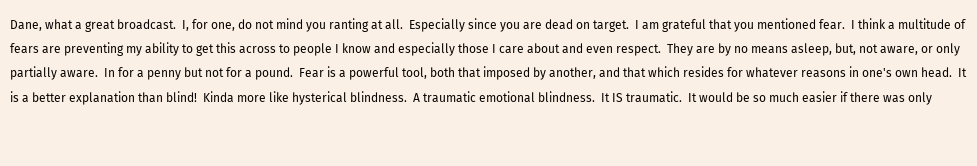Dane, what a great broadcast.  I, for one, do not mind you ranting at all.  Especially since you are dead on target.  I am grateful that you mentioned fear.  I think a multitude of fears are preventing my ability to get this across to people I know and especially those I care about and even respect.  They are by no means asleep, but, not aware, or only partially aware.  In for a penny but not for a pound.  Fear is a powerful tool, both that imposed by another, and that which resides for whatever reasons in one's own head.  It is a better explanation than blind!  Kinda more like hysterical blindness.  A traumatic emotional blindness.  It IS traumatic.  It would be so much easier if there was only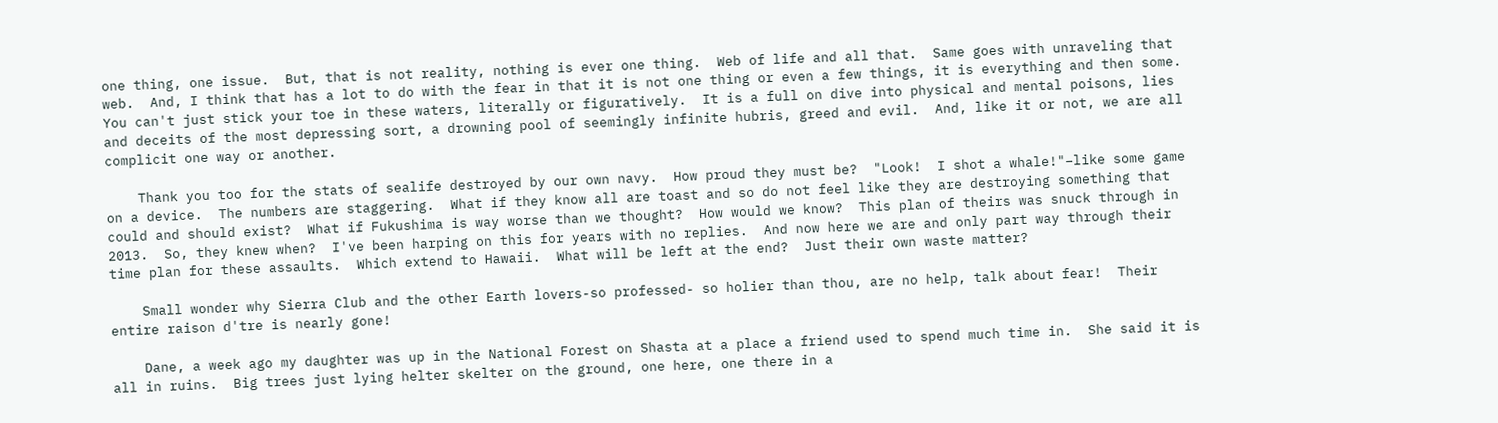one thing, one issue.  But, that is not reality, nothing is ever one thing.  Web of life and all that.  Same goes with unraveling that web.  And, I think that has a lot to do with the fear in that it is not one thing or even a few things, it is everything and then some.  You can't just stick your toe in these waters, literally or figuratively.  It is a full on dive into physical and mental poisons, lies and deceits of the most depressing sort, a drowning pool of seemingly infinite hubris, greed and evil.  And, like it or not, we are all complicit one way or another.

    Thank you too for the stats of sealife destroyed by our own navy.  How proud they must be?  "Look!  I shot a whale!"–like some game on a device.  The numbers are staggering.  What if they know all are toast and so do not feel like they are destroying something that could and should exist?  What if Fukushima is way worse than we thought?  How would we know?  This plan of theirs was snuck through in 2013.  So, they knew when?  I've been harping on this for years with no replies.  And now here we are and only part way through their time plan for these assaults.  Which extend to Hawaii.  What will be left at the end?  Just their own waste matter?

    Small wonder why Sierra Club and the other Earth lovers-so professed- so holier than thou, are no help, talk about fear!  Their entire raison d'tre is nearly gone!

    Dane, a week ago my daughter was up in the National Forest on Shasta at a place a friend used to spend much time in.  She said it is all in ruins.  Big trees just lying helter skelter on the ground, one here, one there in a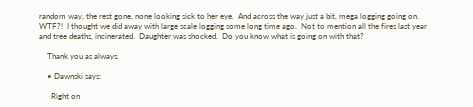random way, the rest gone, none looking sick to her eye.  And across the way just a bit, mega logging going on.  WTF?!  I thought we did away with large scale logging some long time ago.  Not to mention all the fires last year and tree deaths, incinerated.  Daughter was shocked.  Do you know what is going on with that?

    Thank you as always.

    • Dawnski says:

      Right on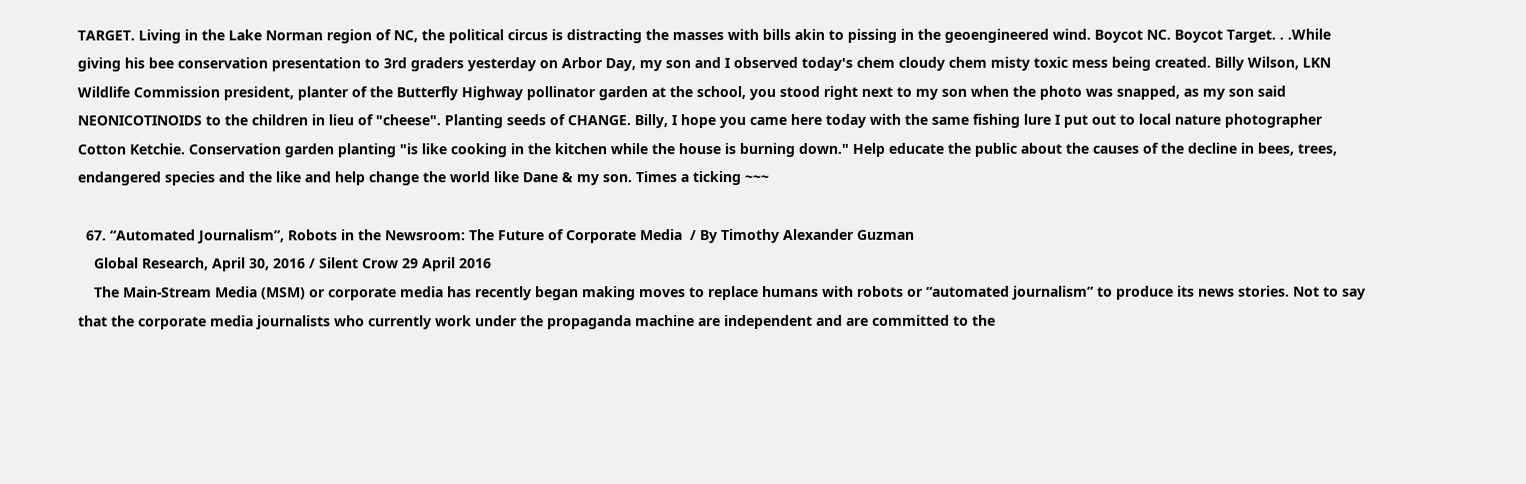TARGET. Living in the Lake Norman region of NC, the political circus is distracting the masses with bills akin to pissing in the geoengineered wind. Boycot NC. Boycot Target. . .While giving his bee conservation presentation to 3rd graders yesterday on Arbor Day, my son and I observed today's chem cloudy chem misty toxic mess being created. Billy Wilson, LKN Wildlife Commission president, planter of the Butterfly Highway pollinator garden at the school, you stood right next to my son when the photo was snapped, as my son said NEONICOTINOIDS to the children in lieu of "cheese". Planting seeds of CHANGE. Billy, I hope you came here today with the same fishing lure I put out to local nature photographer Cotton Ketchie. Conservation garden planting "is like cooking in the kitchen while the house is burning down." Help educate the public about the causes of the decline in bees, trees, endangered species and the like and help change the world like Dane & my son. Times a ticking ~~~

  67. “Automated Journalism”, Robots in the Newsroom: The Future of Corporate Media  / By Timothy Alexander Guzman
    Global Research, April 30, 2016 / Silent Crow 29 April 2016
    The Main-Stream Media (MSM) or corporate media has recently began making moves to replace humans with robots or “automated journalism” to produce its news stories. Not to say that the corporate media journalists who currently work under the propaganda machine are independent and are committed to the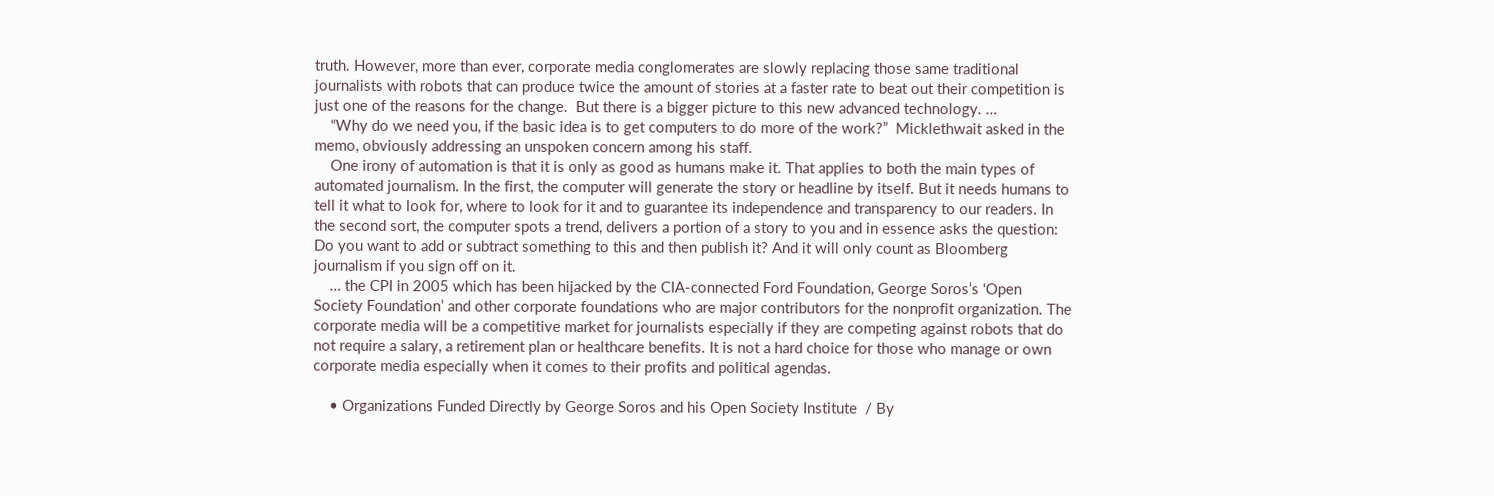truth. However, more than ever, corporate media conglomerates are slowly replacing those same traditional journalists with robots that can produce twice the amount of stories at a faster rate to beat out their competition is just one of the reasons for the change.  But there is a bigger picture to this new advanced technology. …
    “Why do we need you, if the basic idea is to get computers to do more of the work?”  Micklethwait asked in the memo, obviously addressing an unspoken concern among his staff.
    One irony of automation is that it is only as good as humans make it. That applies to both the main types of automated journalism. In the first, the computer will generate the story or headline by itself. But it needs humans to tell it what to look for, where to look for it and to guarantee its independence and transparency to our readers. In the second sort, the computer spots a trend, delivers a portion of a story to you and in essence asks the question: Do you want to add or subtract something to this and then publish it? And it will only count as Bloomberg journalism if you sign off on it.
    … the CPI in 2005 which has been hijacked by the CIA-connected Ford Foundation, George Soros’s ‘Open Society Foundation’ and other corporate foundations who are major contributors for the nonprofit organization. The corporate media will be a competitive market for journalists especially if they are competing against robots that do not require a salary, a retirement plan or healthcare benefits. It is not a hard choice for those who manage or own corporate media especially when it comes to their profits and political agendas.

    • Organizations Funded Directly by George Soros and his Open Society Institute  / By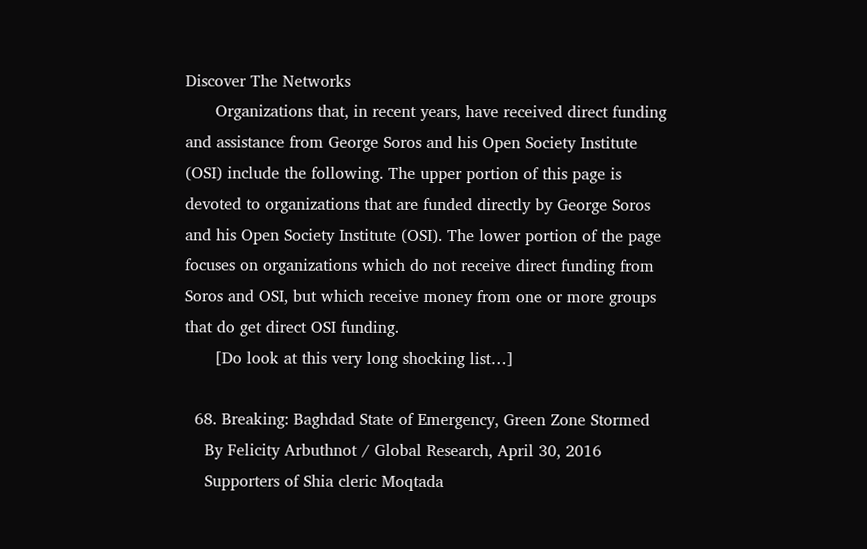Discover The Networks
      Organizations that, in recent years, have received direct funding and assistance from George Soros and his Open Society Institute (OSI) include the following. The upper portion of this page is devoted to organizations that are funded directly by George Soros and his Open Society Institute (OSI). The lower portion of the page focuses on organizations which do not receive direct funding from Soros and OSI, but which receive money from one or more groups that do get direct OSI funding.
      [Do look at this very long shocking list…]

  68. Breaking: Baghdad State of Emergency, Green Zone Stormed
    By Felicity Arbuthnot / Global Research, April 30, 2016
    Supporters of Shia cleric Moqtada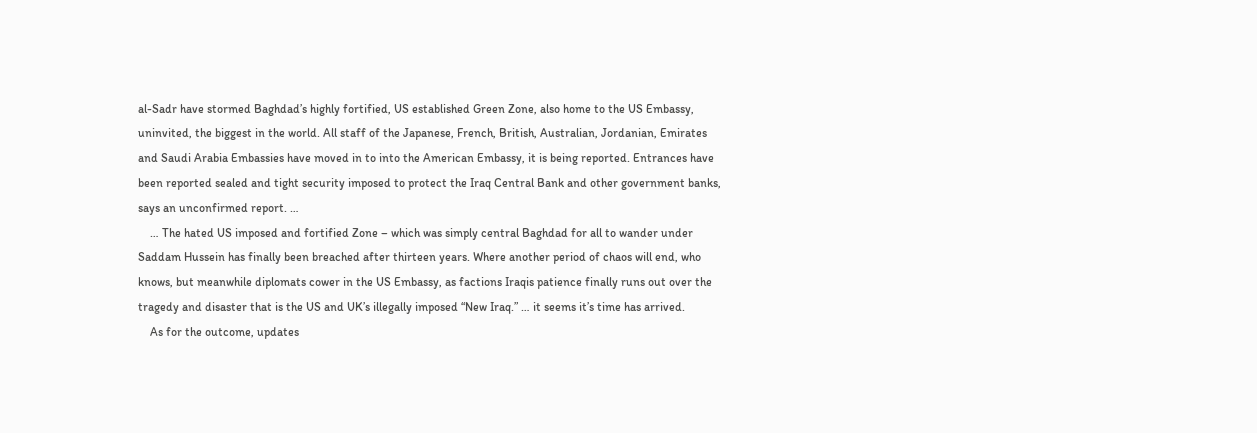al-Sadr have stormed Baghdad’s highly fortified, US established Green Zone, also home to the US Embassy, uninvited, the biggest in the world. All staff of the Japanese, French, British, Australian, Jordanian, Emirates and Saudi Arabia Embassies have moved in to into the American Embassy, it is being reported. Entrances have been reported sealed and tight security imposed to protect the Iraq Central Bank and other government banks, says an unconfirmed report. …
    … The hated US imposed and fortified Zone – which was simply central Baghdad for all to wander under Saddam Hussein has finally been breached after thirteen years. Where another period of chaos will end, who knows, but meanwhile diplomats cower in the US Embassy, as factions Iraqis patience finally runs out over the tragedy and disaster that is the US and UK’s illegally imposed “New Iraq.” … it seems it’s time has arrived.
    As for the outcome, updates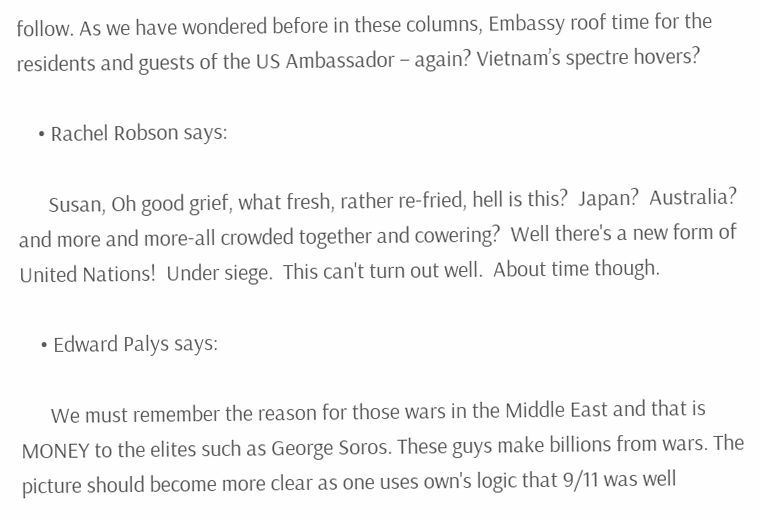follow. As we have wondered before in these columns, Embassy roof time for the residents and guests of the US Ambassador – again? Vietnam’s spectre hovers?

    • Rachel Robson says:

      Susan, Oh good grief, what fresh, rather re-fried, hell is this?  Japan?  Australia? and more and more-all crowded together and cowering?  Well there's a new form of United Nations!  Under siege.  This can't turn out well.  About time though.

    • Edward Palys says:

      We must remember the reason for those wars in the Middle East and that is MONEY to the elites such as George Soros. These guys make billions from wars. The picture should become more clear as one uses own's logic that 9/11 was well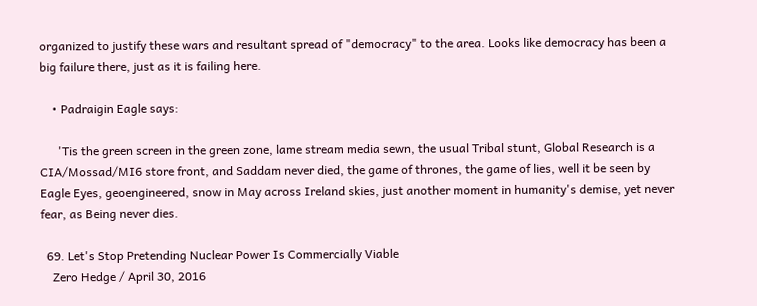organized to justify these wars and resultant spread of "democracy" to the area. Looks like democracy has been a big failure there, just as it is failing here.

    • Padraigin Eagle says:

      'Tis the green screen in the green zone, lame stream media sewn, the usual Tribal stunt, Global Research is a CIA/Mossad/MI6 store front, and Saddam never died, the game of thrones, the game of lies, well it be seen by Eagle Eyes, geoengineered, snow in May across Ireland skies, just another moment in humanity's demise, yet never fear, as Being never dies.

  69. Let's Stop Pretending Nuclear Power Is Commercially Viable
    Zero Hedge / April 30, 2016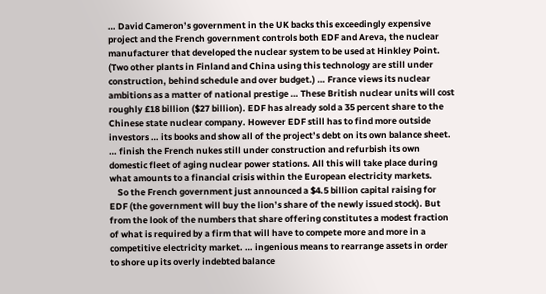… David Cameron’s government in the UK backs this exceedingly expensive project and the French government controls both EDF and Areva, the nuclear manufacturer that developed the nuclear system to be used at Hinkley Point. (Two other plants in Finland and China using this technology are still under construction, behind schedule and over budget.) … France views its nuclear ambitions as a matter of national prestige … These British nuclear units will cost roughly £18 billion ($27 billion). EDF has already sold a 35 percent share to the Chinese state nuclear company. However EDF still has to find more outside investors … its books and show all of the project’s debt on its own balance sheet. … finish the French nukes still under construction and refurbish its own domestic fleet of aging nuclear power stations. All this will take place during what amounts to a financial crisis within the European electricity markets.
    So the French government just announced a $4.5 billion capital raising for EDF (the government will buy the lion’s share of the newly issued stock). But from the look of the numbers that share offering constitutes a modest fraction of what is required by a firm that will have to compete more and more in a competitive electricity market. … ingenious means to rearrange assets in order to shore up its overly indebted balance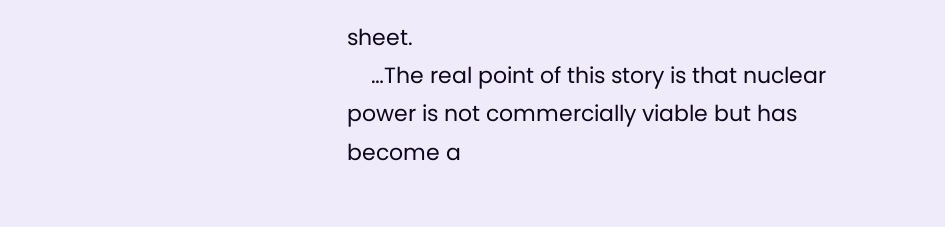sheet.
    …The real point of this story is that nuclear power is not commercially viable but has become a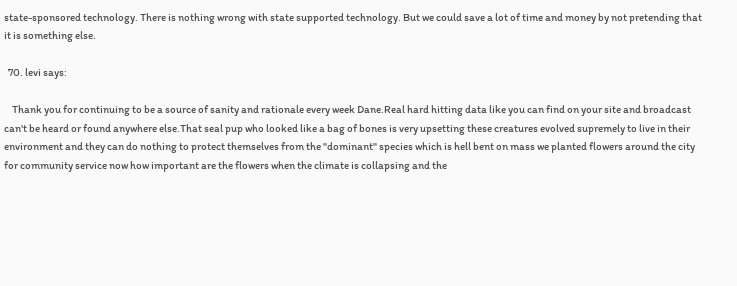state-sponsored technology. There is nothing wrong with state supported technology. But we could save a lot of time and money by not pretending that it is something else.

  70. levi says:

    Thank you for continuing to be a source of sanity and rationale every week Dane.Real hard hitting data like you can find on your site and broadcast can't be heard or found anywhere else.That seal pup who looked like a bag of bones is very upsetting these creatures evolved supremely to live in their environment and they can do nothing to protect themselves from the "dominant" species which is hell bent on mass we planted flowers around the city for community service now how important are the flowers when the climate is collapsing and the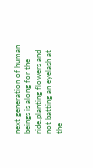next generation of human beings is along for the ride.planting flowers and not batting an eyelash at the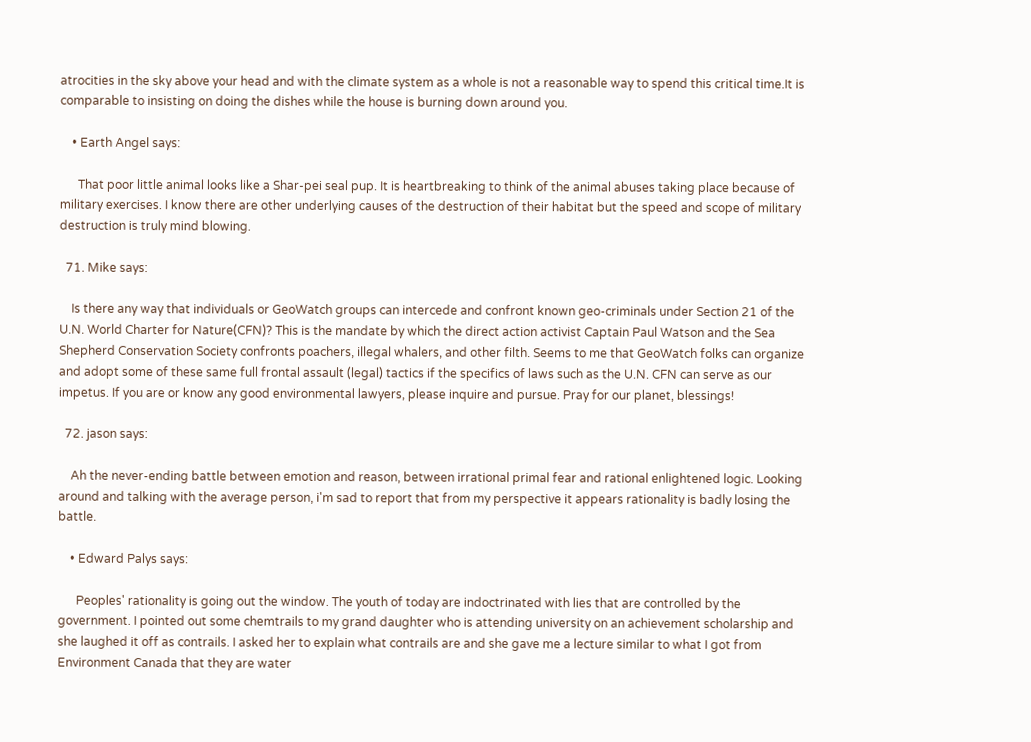atrocities in the sky above your head and with the climate system as a whole is not a reasonable way to spend this critical time.It is comparable to insisting on doing the dishes while the house is burning down around you.

    • Earth Angel says:

      That poor little animal looks like a Shar-pei seal pup. It is heartbreaking to think of the animal abuses taking place because of military exercises. I know there are other underlying causes of the destruction of their habitat but the speed and scope of military destruction is truly mind blowing.

  71. Mike says:

    Is there any way that individuals or GeoWatch groups can intercede and confront known geo-criminals under Section 21 of the U.N. World Charter for Nature(CFN)? This is the mandate by which the direct action activist Captain Paul Watson and the Sea Shepherd Conservation Society confronts poachers, illegal whalers, and other filth. Seems to me that GeoWatch folks can organize and adopt some of these same full frontal assault (legal) tactics if the specifics of laws such as the U.N. CFN can serve as our impetus. If you are or know any good environmental lawyers, please inquire and pursue. Pray for our planet, blessings!

  72. jason says:

    Ah the never-ending battle between emotion and reason, between irrational primal fear and rational enlightened logic. Looking around and talking with the average person, i'm sad to report that from my perspective it appears rationality is badly losing the battle.

    • Edward Palys says:

      Peoples' rationality is going out the window. The youth of today are indoctrinated with lies that are controlled by the government. I pointed out some chemtrails to my grand daughter who is attending university on an achievement scholarship and she laughed it off as contrails. I asked her to explain what contrails are and she gave me a lecture similar to what I got from Environment Canada that they are water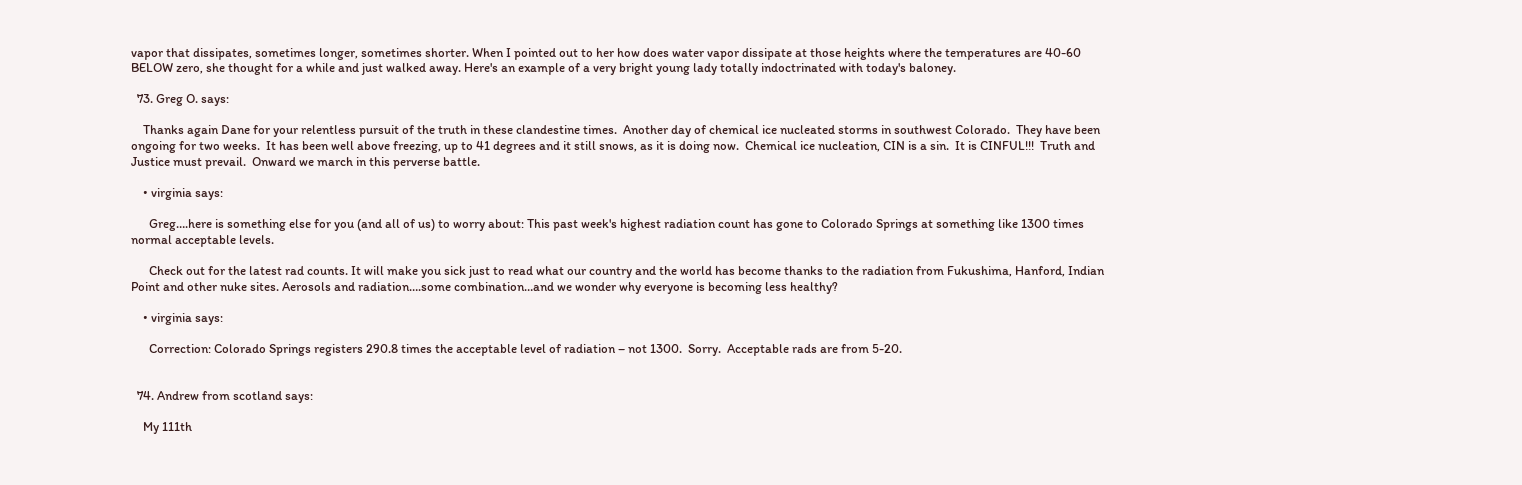vapor that dissipates, sometimes longer, sometimes shorter. When I pointed out to her how does water vapor dissipate at those heights where the temperatures are 40-60 BELOW zero, she thought for a while and just walked away. Here's an example of a very bright young lady totally indoctrinated with today's baloney.

  73. Greg O. says:

    Thanks again Dane for your relentless pursuit of the truth in these clandestine times.  Another day of chemical ice nucleated storms in southwest Colorado.  They have been ongoing for two weeks.  It has been well above freezing, up to 41 degrees and it still snows, as it is doing now.  Chemical ice nucleation, CIN is a sin.  It is CINFUL!!!  Truth and Justice must prevail.  Onward we march in this perverse battle.

    • virginia says:

      Greg….here is something else for you (and all of us) to worry about: This past week's highest radiation count has gone to Colorado Springs at something like 1300 times normal acceptable levels.

      Check out for the latest rad counts. It will make you sick just to read what our country and the world has become thanks to the radiation from Fukushima, Hanford, Indian Point and other nuke sites. Aerosols and radiation….some combination…and we wonder why everyone is becoming less healthy?

    • virginia says:

      Correction: Colorado Springs registers 290.8 times the acceptable level of radiation – not 1300.  Sorry.  Acceptable rads are from 5-20.


  74. Andrew from scotland says:

    My 111th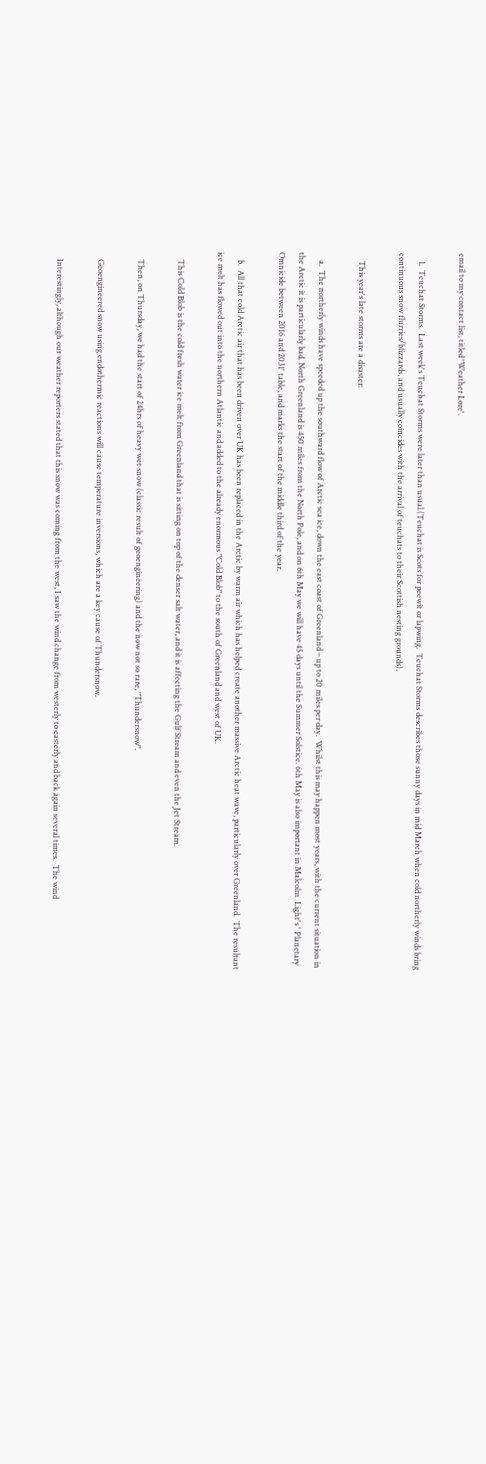email to my contact list, titled 'Weather Lore'.

    1.  Teuchat Storms.  Last week's Teuchat Storms were later than usual.(Teuchat is Scots for peewit or lapwing.  Teuchat Storms describes those sunny days in mid March when cold northerly winds bring continuous snow flurries/blizzards, and usually coincides with the arrival of teuchats to their Scottish nesting grounds).

    This year's late storms are a disaster:

    a.  The northerly winds have speeded up the southward flow of Arctic sea ice, down the east coast of Greenland – up to 20 miles per day.  Whilst this may happen most years, with the current situation in the Arctic it is particularly bad. North Greenland is 450 miles from the North Pole, and on 6th May we will have 45 days until the Summer Solstice. 6th May is also important in Malcolm  Light's ' Planetary Omnicide between 2016 and 2031' table, and marks the start of the middle third of the year.

    b.  All that cold Arctic air that has been driven over UK has been replaced in the Arctic by warm air which has helped create another massive Arctic heat wave, particularly over Greenland.  The resultant ice melt has flowed out into the northern Atlantic and added to the already enormous "Cold Blob" to the south of Greenland and west of UK.

    This Cold Blob is the cold fresh water ice melt from Greenland that is sitting on top of the denser salt water, and it is affecting the Gulf Stream and even the Jet Stream.

    Then, on Thursday, we had the start of 24hrs of heavy wet snow (classic result of geoengineering) and the now not so rare, "Thundersnow".

    Geoengineered snow using endothermic reactions will cause temperature inversions, which are a key cause of Thundersnow.

    Interestingly, although our weather reporters stated that this snow was coming from the west, I saw the wind change from westerly to easterly and back again several times.  The wind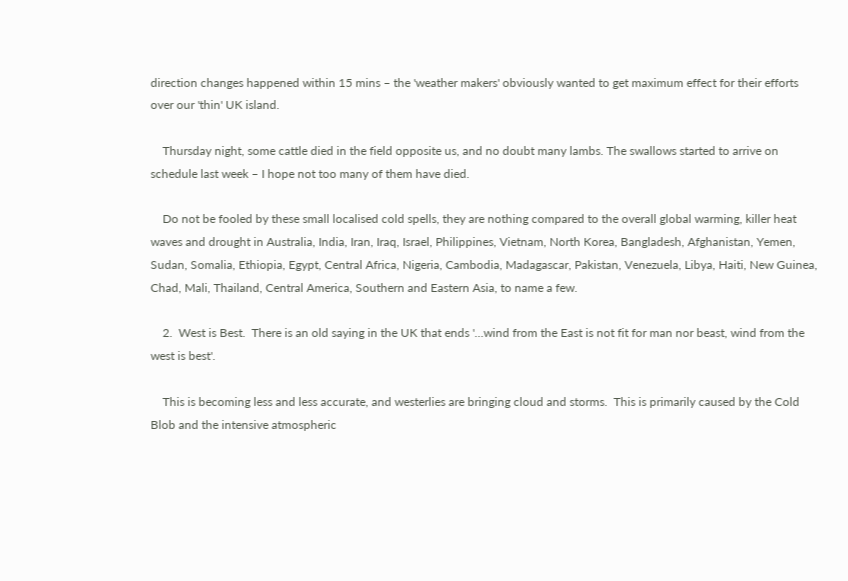direction changes happened within 15 mins – the 'weather makers' obviously wanted to get maximum effect for their efforts over our 'thin' UK island.

    Thursday night, some cattle died in the field opposite us, and no doubt many lambs. The swallows started to arrive on schedule last week – I hope not too many of them have died.

    Do not be fooled by these small localised cold spells, they are nothing compared to the overall global warming, killer heat waves and drought in Australia, India, Iran, Iraq, Israel, Philippines, Vietnam, North Korea, Bangladesh, Afghanistan, Yemen, Sudan, Somalia, Ethiopia, Egypt, Central Africa, Nigeria, Cambodia, Madagascar, Pakistan, Venezuela, Libya, Haiti, New Guinea, Chad, Mali, Thailand, Central America, Southern and Eastern Asia, to name a few.

    2.  West is Best.  There is an old saying in the UK that ends '…wind from the East is not fit for man nor beast, wind from the west is best'.

    This is becoming less and less accurate, and westerlies are bringing cloud and storms.  This is primarily caused by the Cold Blob and the intensive atmospheric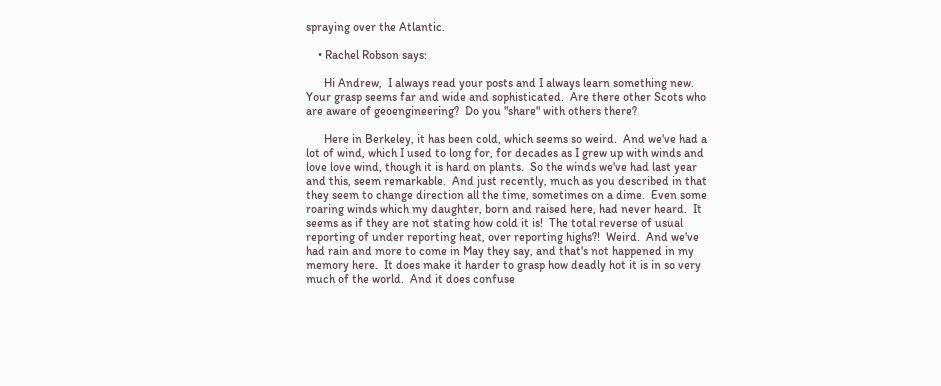spraying over the Atlantic.

    • Rachel Robson says:

      Hi Andrew,  I always read your posts and I always learn something new. Your grasp seems far and wide and sophisticated.  Are there other Scots who are aware of geoengineering?  Do you "share" with others there?

      Here in Berkeley, it has been cold, which seems so weird.  And we've had a lot of wind, which I used to long for, for decades as I grew up with winds and love love wind, though it is hard on plants.  So the winds we've had last year and this, seem remarkable.  And just recently, much as you described in that they seem to change direction all the time, sometimes on a dime.  Even some roaring winds which my daughter, born and raised here, had never heard.  It seems as if they are not stating how cold it is!  The total reverse of usual reporting of under reporting heat, over reporting highs?!  Weird.  And we've had rain and more to come in May they say, and that's not happened in my memory here.  It does make it harder to grasp how deadly hot it is in so very much of the world.  And it does confuse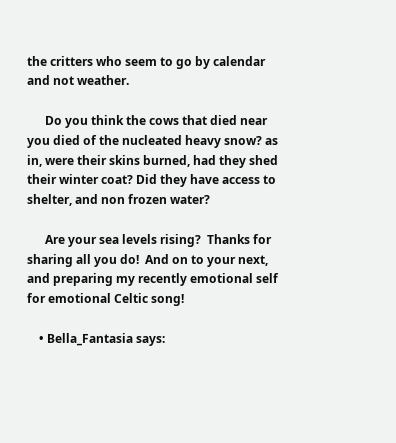the critters who seem to go by calendar and not weather.

      Do you think the cows that died near you died of the nucleated heavy snow? as in, were their skins burned, had they shed their winter coat? Did they have access to shelter, and non frozen water?

      Are your sea levels rising?  Thanks for sharing all you do!  And on to your next, and preparing my recently emotional self for emotional Celtic song!

    • Bella_Fantasia says: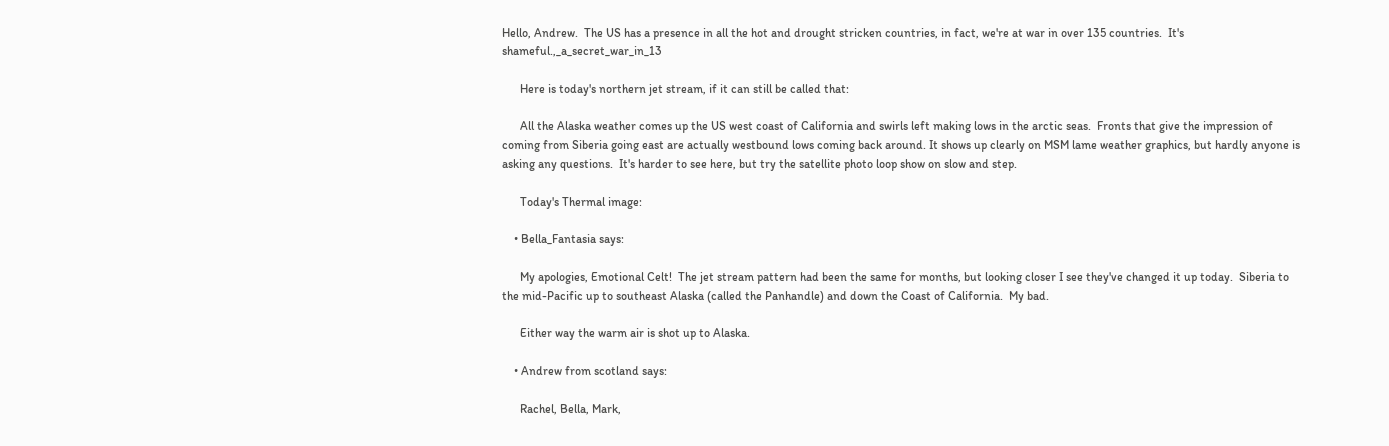Hello, Andrew.  The US has a presence in all the hot and drought stricken countries, in fact, we're at war in over 135 countries.  It's shameful.,_a_secret_war_in_13

      Here is today's northern jet stream, if it can still be called that:

      All the Alaska weather comes up the US west coast of California and swirls left making lows in the arctic seas.  Fronts that give the impression of coming from Siberia going east are actually westbound lows coming back around. It shows up clearly on MSM lame weather graphics, but hardly anyone is asking any questions.  It's harder to see here, but try the satellite photo loop show on slow and step.

      Today's Thermal image:

    • Bella_Fantasia says:

      My apologies, Emotional Celt!  The jet stream pattern had been the same for months, but looking closer I see they've changed it up today.  Siberia to the mid-Pacific up to southeast Alaska (called the Panhandle) and down the Coast of California.  My bad.

      Either way the warm air is shot up to Alaska.

    • Andrew from scotland says:

      Rachel, Bella, Mark,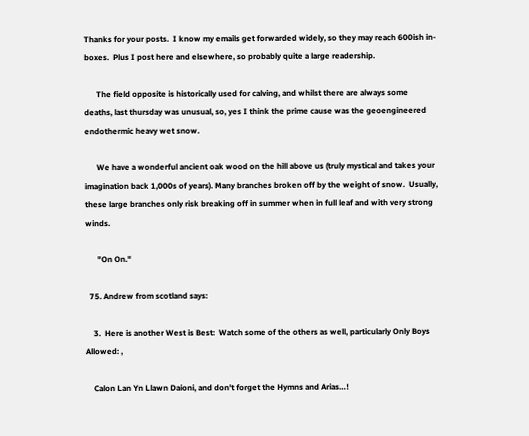Thanks for your posts.  I know my emails get forwarded widely, so they may reach 600ish in-boxes.  Plus I post here and elsewhere, so probably quite a large readership.

      The field opposite is historically used for calving, and whilst there are always some deaths, last thursday was unusual, so, yes I think the prime cause was the geoengineered endothermic heavy wet snow.

      We have a wonderful ancient oak wood on the hill above us (truly mystical and takes your imagination back 1,000s of years). Many branches broken off by the weight of snow.  Usually, these large branches only risk breaking off in summer when in full leaf and with very strong winds.

      "On On."

  75. Andrew from scotland says:

    3.  Here is another West is Best:  Watch some of the others as well, particularly Only Boys Allowed: ,

    Calon Lan Yn Llawn Daioni, and don't forget the Hymns and Arias…!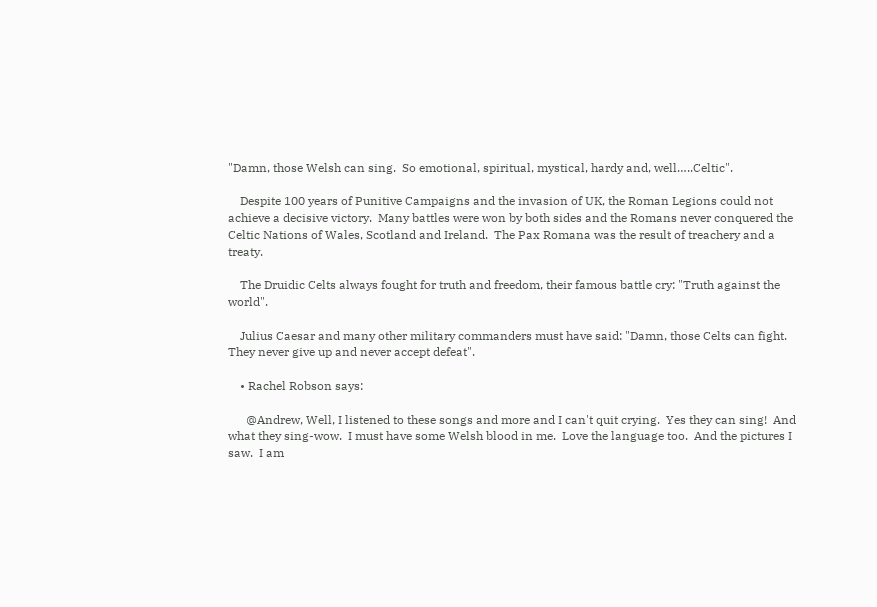"Damn, those Welsh can sing.  So emotional, spiritual, mystical, hardy and, well…..Celtic".

    Despite 100 years of Punitive Campaigns and the invasion of UK, the Roman Legions could not achieve a decisive victory.  Many battles were won by both sides and the Romans never conquered the Celtic Nations of Wales, Scotland and Ireland.  The Pax Romana was the result of treachery and a treaty.

    The Druidic Celts always fought for truth and freedom, their famous battle cry: "Truth against the world".

    Julius Caesar and many other military commanders must have said: "Damn, those Celts can fight.  They never give up and never accept defeat".

    • Rachel Robson says:

      @Andrew, Well, I listened to these songs and more and I can't quit crying.  Yes they can sing!  And what they sing-wow.  I must have some Welsh blood in me.  Love the language too.  And the pictures I saw.  I am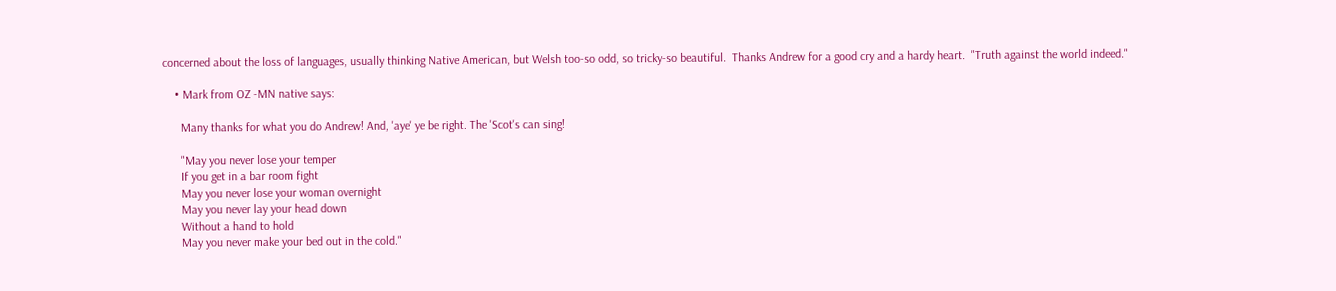concerned about the loss of languages, usually thinking Native American, but Welsh too-so odd, so tricky-so beautiful.  Thanks Andrew for a good cry and a hardy heart.  "Truth against the world indeed."

    • Mark from OZ -MN native says:

      Many thanks for what you do Andrew! And, 'aye' ye be right. The 'Scot's can sing!

      "May you never lose your temper
      If you get in a bar room fight
      May you never lose your woman overnight
      May you never lay your head down
      Without a hand to hold
      May you never make your bed out in the cold."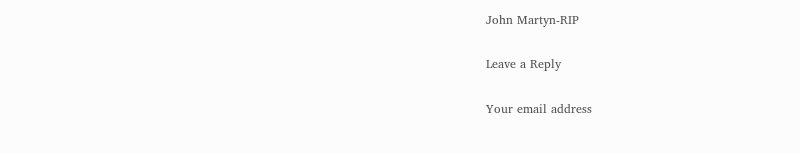John Martyn-RIP

Leave a Reply

Your email address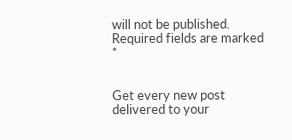will not be published. Required fields are marked *


Get every new post delivered to your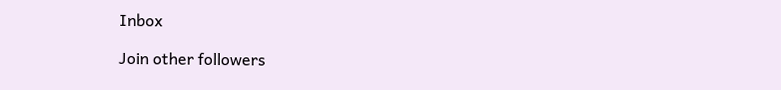Inbox

Join other followers